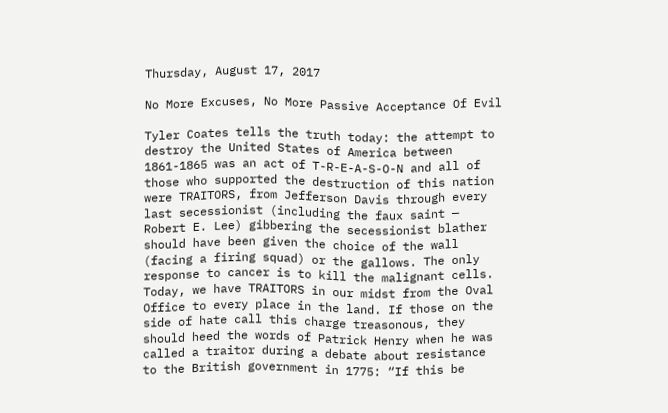Thursday, August 17, 2017

No More Excuses, No More Passive Acceptance Of Evil

Tyler Coates tells the truth today: the attempt to destroy the United States of America between 1861-1865 was an act of T-R-E-A-S-O-N and all of those who supported the destruction of this nation were TRAITORS, from Jefferson Davis through every last secessionist (including the faux saint — Robert E. Lee) gibbering the secessionist blather should have been given the choice of the wall (facing a firing squad) or the gallows. The only response to cancer is to kill the malignant cells. Today, we have TRAITORS in our midst from the Oval Office to every place in the land. If those on the side of hate call this charge treasonous, they should heed the words of Patrick Henry when he was called a traitor during a debate about resistance to the British government in 1775: “If this be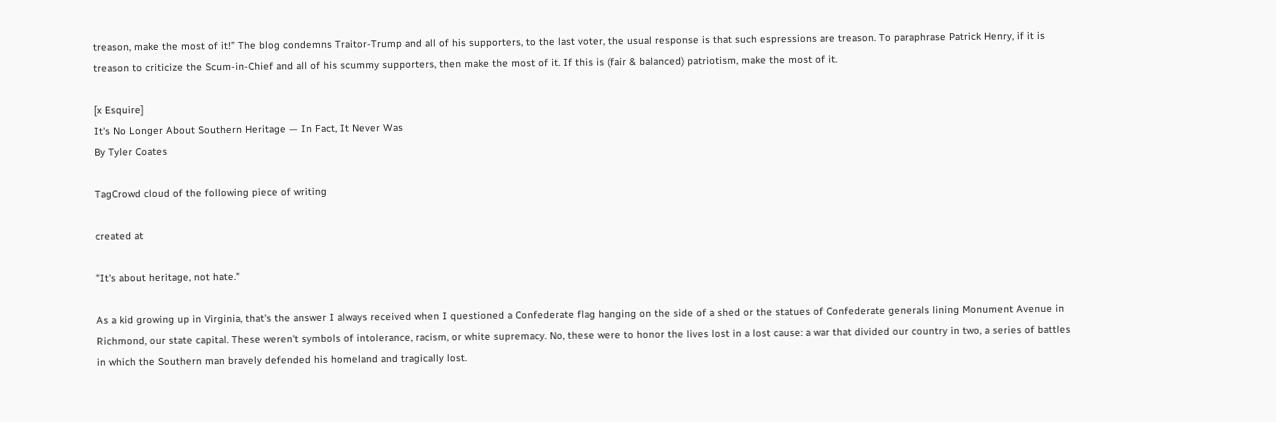treason, make the most of it!” The blog condemns Traitor-Trump and all of his supporters, to the last voter, the usual response is that such espressions are treason. To paraphrase Patrick Henry, if it is treason to criticize the Scum-in-Chief and all of his scummy supporters, then make the most of it. If this is (fair & balanced) patriotism, make the most of it.

[x Esquire]
It's No Longer About Southern Heritage — In Fact, It Never Was
By Tyler Coates

TagCrowd cloud of the following piece of writing

created at

"It's about heritage, not hate."

As a kid growing up in Virginia, that's the answer I always received when I questioned a Confederate flag hanging on the side of a shed or the statues of Confederate generals lining Monument Avenue in Richmond, our state capital. These weren't symbols of intolerance, racism, or white supremacy. No, these were to honor the lives lost in a lost cause: a war that divided our country in two, a series of battles in which the Southern man bravely defended his homeland and tragically lost.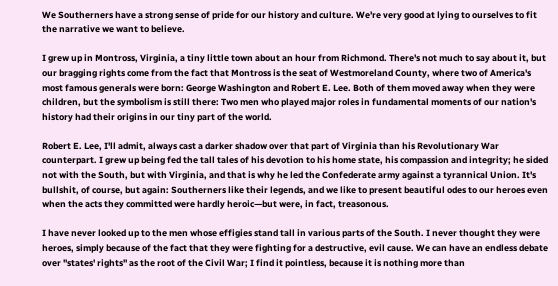We Southerners have a strong sense of pride for our history and culture. We're very good at lying to ourselves to fit the narrative we want to believe.

I grew up in Montross, Virginia, a tiny little town about an hour from Richmond. There's not much to say about it, but our bragging rights come from the fact that Montross is the seat of Westmoreland County, where two of America's most famous generals were born: George Washington and Robert E. Lee. Both of them moved away when they were children, but the symbolism is still there: Two men who played major roles in fundamental moments of our nation's history had their origins in our tiny part of the world.

Robert E. Lee, I'll admit, always cast a darker shadow over that part of Virginia than his Revolutionary War counterpart. I grew up being fed the tall tales of his devotion to his home state, his compassion and integrity; he sided not with the South, but with Virginia, and that is why he led the Confederate army against a tyrannical Union. It's bullshit, of course, but again: Southerners like their legends, and we like to present beautiful odes to our heroes even when the acts they committed were hardly heroic—but were, in fact, treasonous.

I have never looked up to the men whose effigies stand tall in various parts of the South. I never thought they were heroes, simply because of the fact that they were fighting for a destructive, evil cause. We can have an endless debate over "states' rights" as the root of the Civil War; I find it pointless, because it is nothing more than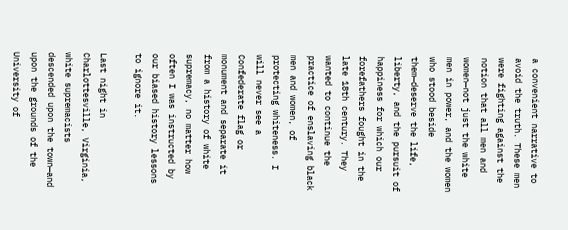a convenient narrative to avoid the truth. These men were fighting against the notion that all men and women—not just the white men in power, and the women who stood beside them—deserve the life, liberty, and the pursuit of happiness for which our forefathers fought in the late 18th century. They wanted to continue the practice of enslaving black men and women, of protecting whiteness. I will never see a Confederate flag or monument and separate it from a history of white supremacy, no matter how often I was instructed by our biased history lessons to ignore it.

Last night in Charlottesville, Virginia, white supremacists descended upon the town—and upon the grounds of the University of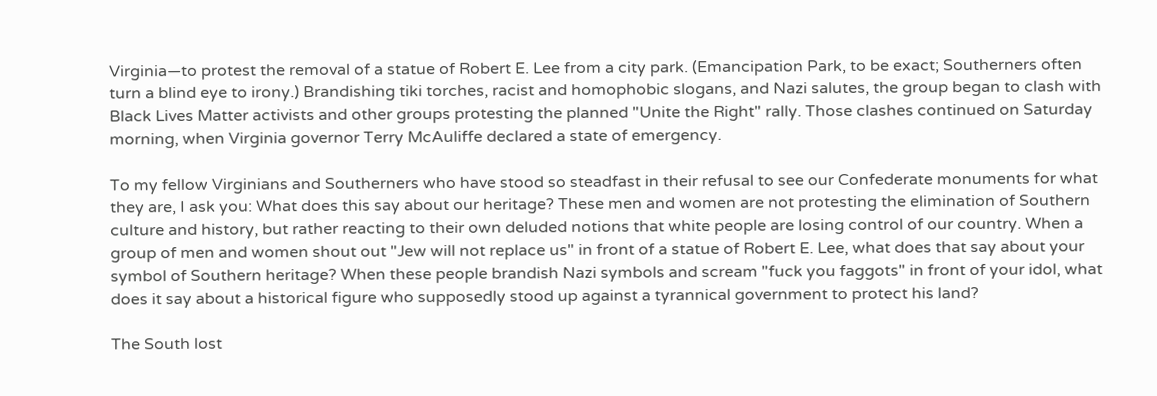Virginia—to protest the removal of a statue of Robert E. Lee from a city park. (Emancipation Park, to be exact; Southerners often turn a blind eye to irony.) Brandishing tiki torches, racist and homophobic slogans, and Nazi salutes, the group began to clash with Black Lives Matter activists and other groups protesting the planned "Unite the Right" rally. Those clashes continued on Saturday morning, when Virginia governor Terry McAuliffe declared a state of emergency.

To my fellow Virginians and Southerners who have stood so steadfast in their refusal to see our Confederate monuments for what they are, I ask you: What does this say about our heritage? These men and women are not protesting the elimination of Southern culture and history, but rather reacting to their own deluded notions that white people are losing control of our country. When a group of men and women shout out "Jew will not replace us" in front of a statue of Robert E. Lee, what does that say about your symbol of Southern heritage? When these people brandish Nazi symbols and scream "fuck you faggots" in front of your idol, what does it say about a historical figure who supposedly stood up against a tyrannical government to protect his land?

The South lost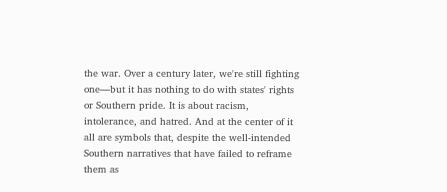the war. Over a century later, we're still fighting one—but it has nothing to do with states' rights or Southern pride. It is about racism, intolerance, and hatred. And at the center of it all are symbols that, despite the well-intended Southern narratives that have failed to reframe them as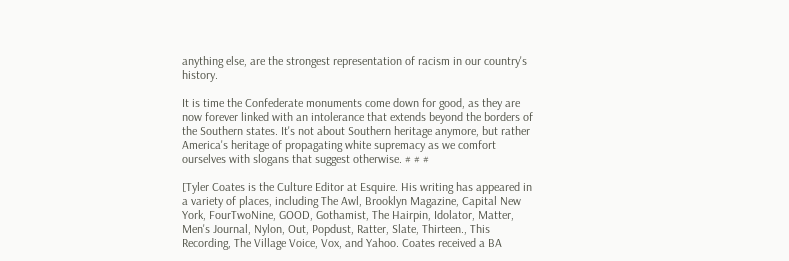anything else, are the strongest representation of racism in our country's history.

It is time the Confederate monuments come down for good, as they are now forever linked with an intolerance that extends beyond the borders of the Southern states. It's not about Southern heritage anymore, but rather America's heritage of propagating white supremacy as we comfort ourselves with slogans that suggest otherwise. # # #

[Tyler Coates is the Culture Editor at Esquire. His writing has appeared in a variety of places, including The Awl, Brooklyn Magazine, Capital New York, FourTwoNine, GOOD, Gothamist, The Hairpin, Idolator, Matter, Men's Journal, Nylon, Out, Popdust, Ratter, Slate, Thirteen., This Recording, The Village Voice, Vox, and Yahoo. Coates received a BA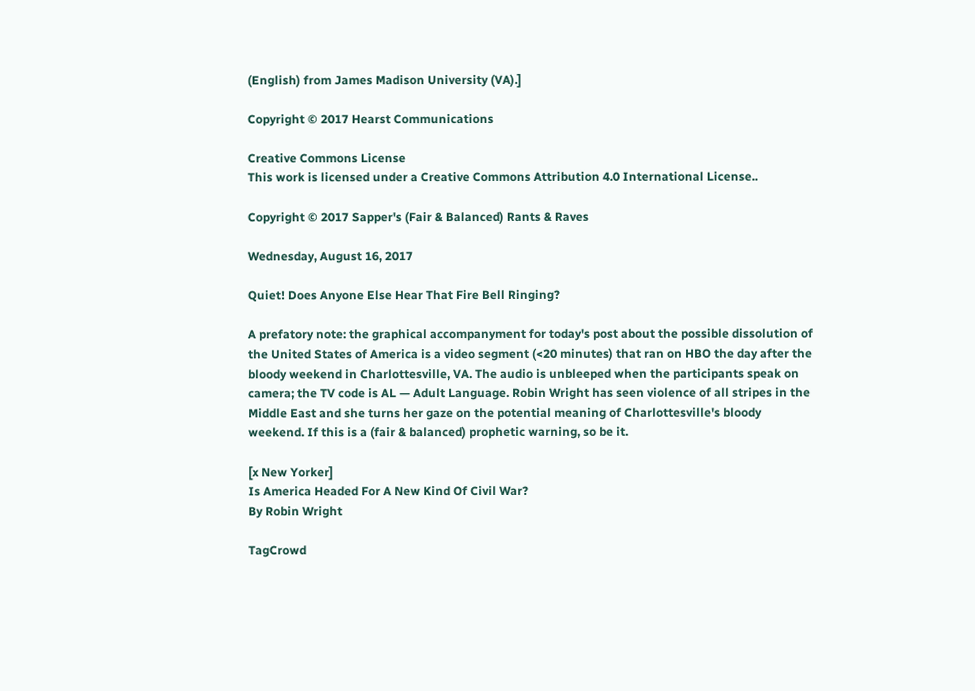(English) from James Madison University (VA).]

Copyright © 2017 Hearst Communications

Creative Commons License
This work is licensed under a Creative Commons Attribution 4.0 International License..

Copyright © 2017 Sapper's (Fair & Balanced) Rants & Raves

Wednesday, August 16, 2017

Quiet! Does Anyone Else Hear That Fire Bell Ringing?

A prefatory note: the graphical accompanyment for today's post about the possible dissolution of the United States of America is a video segment (<20 minutes) that ran on HBO the day after the bloody weekend in Charlottesville, VA. The audio is unbleeped when the participants speak on camera; the TV code is AL — Adult Language. Robin Wright has seen violence of all stripes in the Middle East and she turns her gaze on the potential meaning of Charlottesville's bloody weekend. If this is a (fair & balanced) prophetic warning, so be it.

[x New Yorker]
Is America Headed For A New Kind Of Civil War?
By Robin Wright

TagCrowd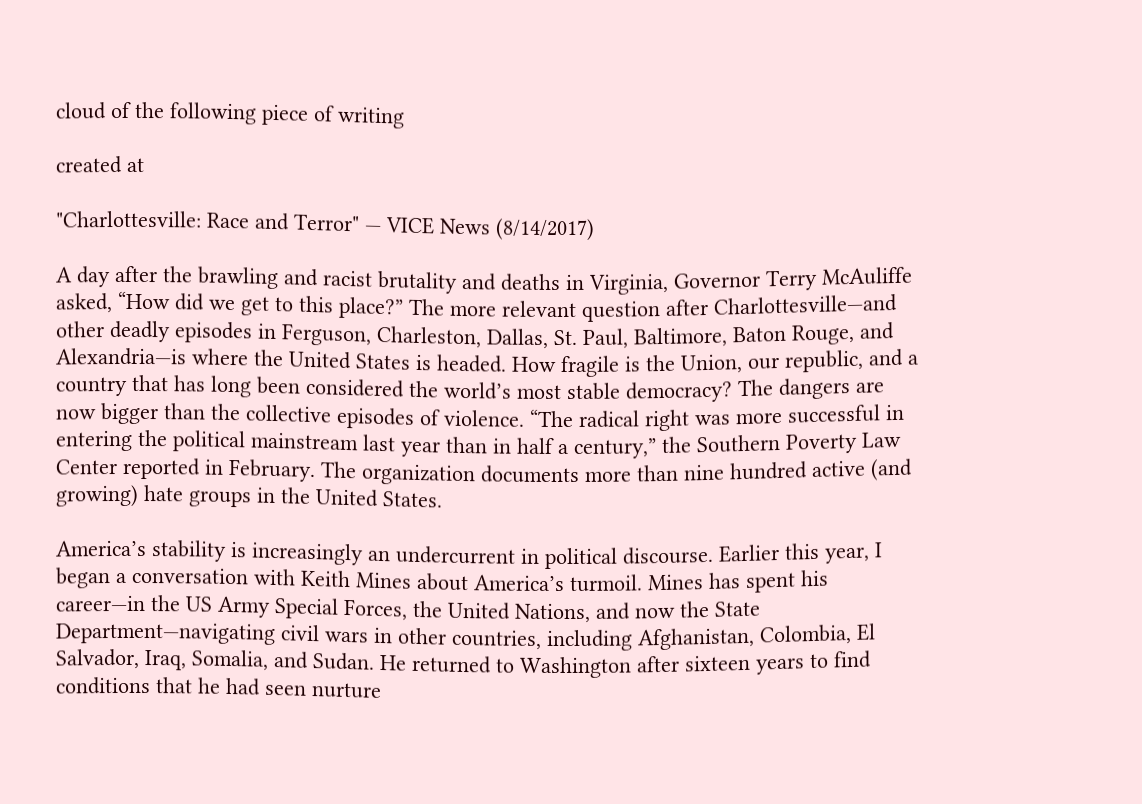cloud of the following piece of writing

created at

"Charlottesville: Race and Terror" — VICE News (8/14/2017)

A day after the brawling and racist brutality and deaths in Virginia, Governor Terry McAuliffe asked, “How did we get to this place?” The more relevant question after Charlottesville—and other deadly episodes in Ferguson, Charleston, Dallas, St. Paul, Baltimore, Baton Rouge, and Alexandria—is where the United States is headed. How fragile is the Union, our republic, and a country that has long been considered the world’s most stable democracy? The dangers are now bigger than the collective episodes of violence. “The radical right was more successful in entering the political mainstream last year than in half a century,” the Southern Poverty Law Center reported in February. The organization documents more than nine hundred active (and growing) hate groups in the United States.

America’s stability is increasingly an undercurrent in political discourse. Earlier this year, I began a conversation with Keith Mines about America’s turmoil. Mines has spent his career—in the US Army Special Forces, the United Nations, and now the State Department—navigating civil wars in other countries, including Afghanistan, Colombia, El Salvador, Iraq, Somalia, and Sudan. He returned to Washington after sixteen years to find conditions that he had seen nurture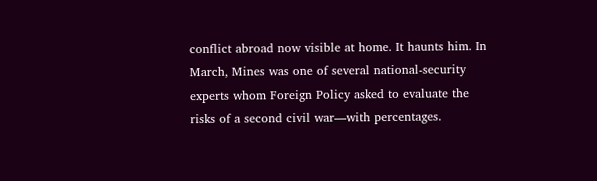conflict abroad now visible at home. It haunts him. In March, Mines was one of several national-security experts whom Foreign Policy asked to evaluate the risks of a second civil war—with percentages.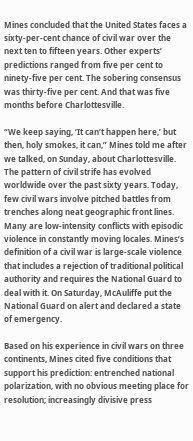Mines concluded that the United States faces a sixty-per-cent chance of civil war over the next ten to fifteen years. Other experts’ predictions ranged from five per cent to ninety-five per cent. The sobering consensus was thirty-five per cent. And that was five months before Charlottesville.

“We keep saying, ‘It can’t happen here,’ but then, holy smokes, it can,” Mines told me after we talked, on Sunday, about Charlottesville. The pattern of civil strife has evolved worldwide over the past sixty years. Today, few civil wars involve pitched battles from trenches along neat geographic front lines. Many are low-intensity conflicts with episodic violence in constantly moving locales. Mines’s definition of a civil war is large-scale violence that includes a rejection of traditional political authority and requires the National Guard to deal with it. On Saturday, McAuliffe put the National Guard on alert and declared a state of emergency.

Based on his experience in civil wars on three continents, Mines cited five conditions that support his prediction: entrenched national polarization, with no obvious meeting place for resolution; increasingly divisive press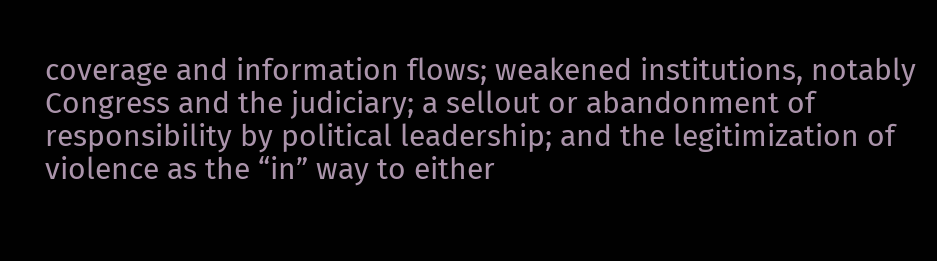coverage and information flows; weakened institutions, notably Congress and the judiciary; a sellout or abandonment of responsibility by political leadership; and the legitimization of violence as the “in” way to either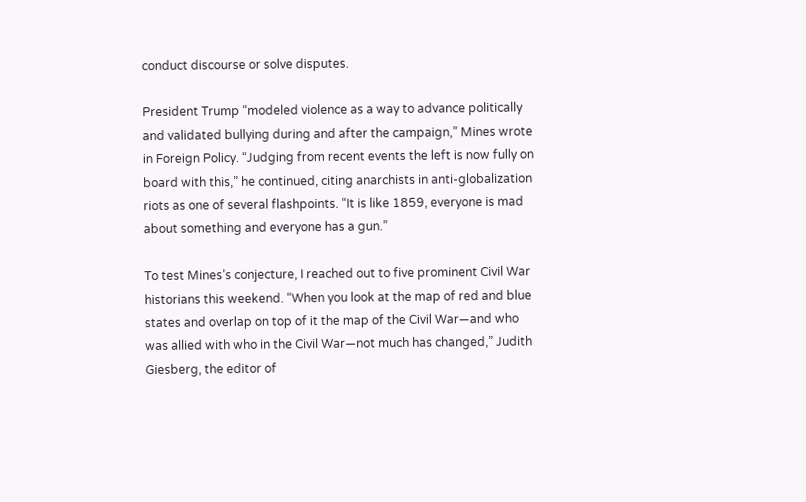conduct discourse or solve disputes.

President Trump “modeled violence as a way to advance politically and validated bullying during and after the campaign,” Mines wrote in Foreign Policy. “Judging from recent events the left is now fully on board with this,” he continued, citing anarchists in anti-globalization riots as one of several flashpoints. “It is like 1859, everyone is mad about something and everyone has a gun.”

To test Mines’s conjecture, I reached out to five prominent Civil War historians this weekend. “When you look at the map of red and blue states and overlap on top of it the map of the Civil War—and who was allied with who in the Civil War—not much has changed,” Judith Giesberg, the editor of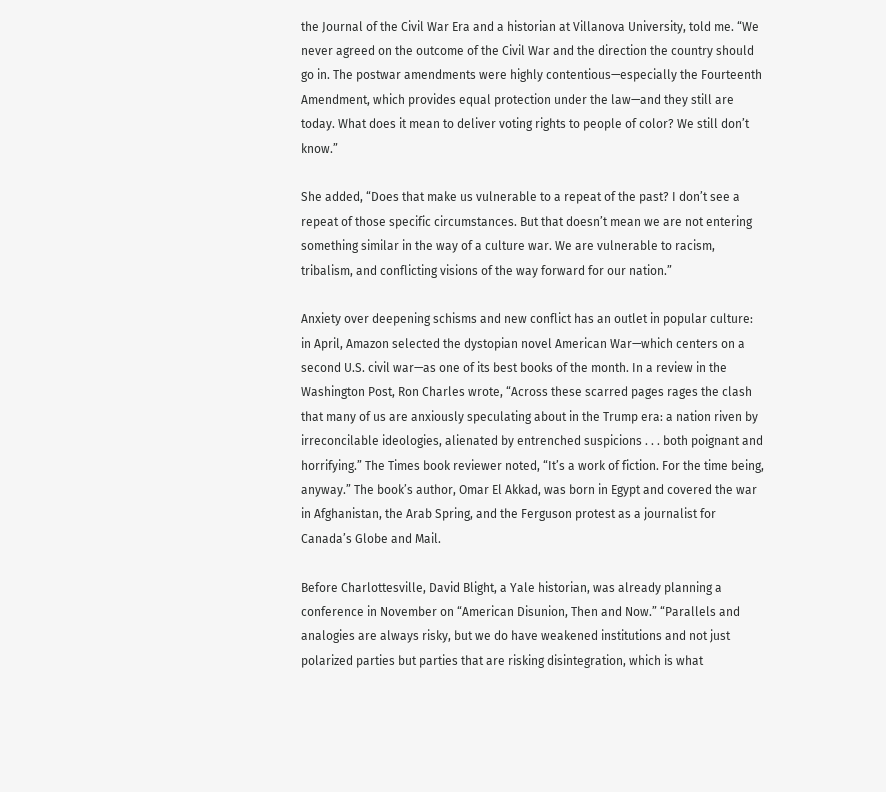the Journal of the Civil War Era and a historian at Villanova University, told me. “We never agreed on the outcome of the Civil War and the direction the country should go in. The postwar amendments were highly contentious—especially the Fourteenth Amendment, which provides equal protection under the law—and they still are today. What does it mean to deliver voting rights to people of color? We still don’t know.”

She added, “Does that make us vulnerable to a repeat of the past? I don’t see a repeat of those specific circumstances. But that doesn’t mean we are not entering something similar in the way of a culture war. We are vulnerable to racism, tribalism, and conflicting visions of the way forward for our nation.”

Anxiety over deepening schisms and new conflict has an outlet in popular culture: in April, Amazon selected the dystopian novel American War—which centers on a second U.S. civil war—as one of its best books of the month. In a review in the Washington Post, Ron Charles wrote, “Across these scarred pages rages the clash that many of us are anxiously speculating about in the Trump era: a nation riven by irreconcilable ideologies, alienated by entrenched suspicions . . . both poignant and horrifying.” The Times book reviewer noted, “It’s a work of fiction. For the time being, anyway.” The book’s author, Omar El Akkad, was born in Egypt and covered the war in Afghanistan, the Arab Spring, and the Ferguson protest as a journalist for Canada’s Globe and Mail.

Before Charlottesville, David Blight, a Yale historian, was already planning a conference in November on “American Disunion, Then and Now.” “Parallels and analogies are always risky, but we do have weakened institutions and not just polarized parties but parties that are risking disintegration, which is what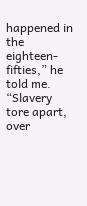happened in the eighteen-fifties,” he told me. “Slavery tore apart, over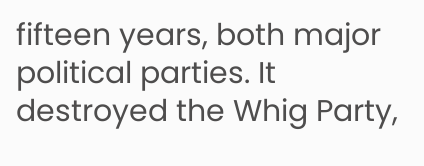fifteen years, both major political parties. It destroyed the Whig Party,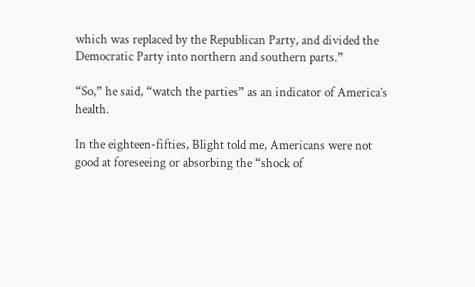which was replaced by the Republican Party, and divided the Democratic Party into northern and southern parts.”

“So,” he said, “watch the parties” as an indicator of America’s health.

In the eighteen-fifties, Blight told me, Americans were not good at foreseeing or absorbing the “shock of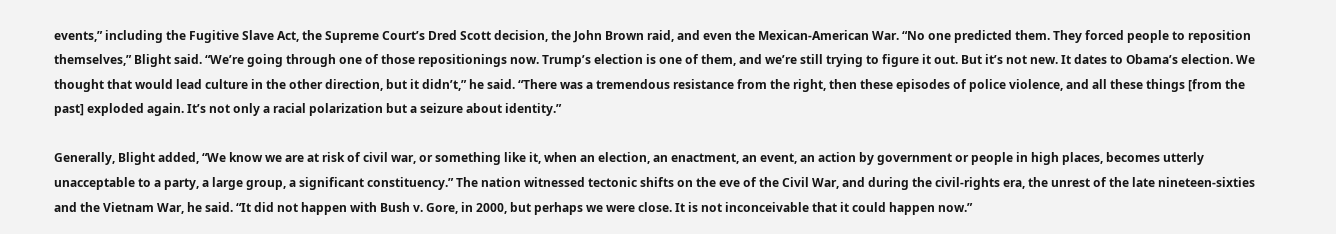events,” including the Fugitive Slave Act, the Supreme Court’s Dred Scott decision, the John Brown raid, and even the Mexican-American War. “No one predicted them. They forced people to reposition themselves,” Blight said. “We’re going through one of those repositionings now. Trump’s election is one of them, and we’re still trying to figure it out. But it’s not new. It dates to Obama’s election. We thought that would lead culture in the other direction, but it didn’t,” he said. “There was a tremendous resistance from the right, then these episodes of police violence, and all these things [from the past] exploded again. It’s not only a racial polarization but a seizure about identity.”

Generally, Blight added, “We know we are at risk of civil war, or something like it, when an election, an enactment, an event, an action by government or people in high places, becomes utterly unacceptable to a party, a large group, a significant constituency.” The nation witnessed tectonic shifts on the eve of the Civil War, and during the civil-rights era, the unrest of the late nineteen-sixties and the Vietnam War, he said. “It did not happen with Bush v. Gore, in 2000, but perhaps we were close. It is not inconceivable that it could happen now.”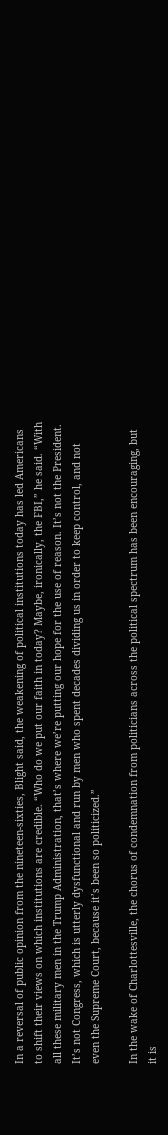In a reversal of public opinion from the nineteen-sixties, Blight said, the weakening of political institutions today has led Americans to shift their views on which institutions are credible. “Who do we put our faith in today? Maybe, ironically, the FBI,” he said. “With all these military men in the Trump Administration, that’s where we’re putting our hope for the use of reason. It’s not the President. It’s not Congress, which is utterly dysfunctional and run by men who spent decades dividing us in order to keep control, and not even the Supreme Court, because it’s been so politicized.”

In the wake of Charlottesville, the chorus of condemnation from politicians across the political spectrum has been encouraging, but it is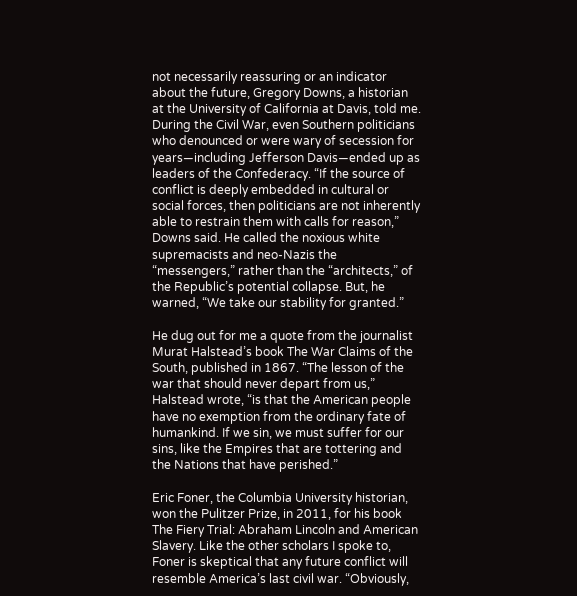not necessarily reassuring or an indicator about the future, Gregory Downs, a historian at the University of California at Davis, told me. During the Civil War, even Southern politicians who denounced or were wary of secession for years—including Jefferson Davis—ended up as leaders of the Confederacy. “If the source of conflict is deeply embedded in cultural or social forces, then politicians are not inherently able to restrain them with calls for reason,” Downs said. He called the noxious white supremacists and neo-Nazis the “messengers,” rather than the “architects,” of the Republic’s potential collapse. But, he warned, “We take our stability for granted.”

He dug out for me a quote from the journalist Murat Halstead’s book The War Claims of the South, published in 1867. “The lesson of the war that should never depart from us,” Halstead wrote, “is that the American people have no exemption from the ordinary fate of humankind. If we sin, we must suffer for our sins, like the Empires that are tottering and the Nations that have perished.”

Eric Foner, the Columbia University historian, won the Pulitzer Prize, in 2011, for his book The Fiery Trial: Abraham Lincoln and American Slavery. Like the other scholars I spoke to, Foner is skeptical that any future conflict will resemble America’s last civil war. “Obviously,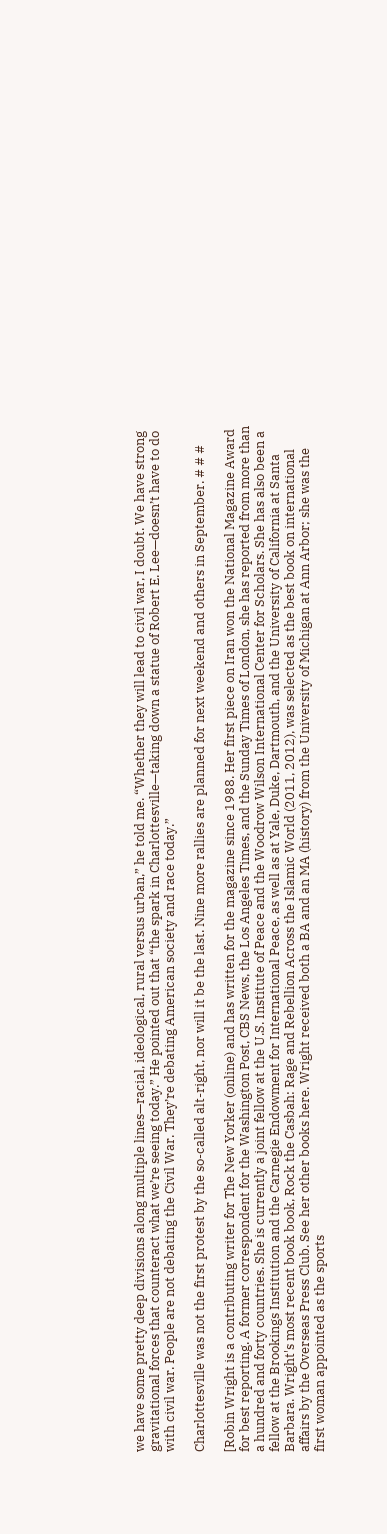we have some pretty deep divisions along multiple lines—racial, ideological, rural versus urban,” he told me. “Whether they will lead to civil war, I doubt. We have strong gravitational forces that counteract what we’re seeing today.” He pointed out that “the spark in Charlottesville—taking down a statue of Robert E. Lee—doesn’t have to do with civil war. People are not debating the Civil War. They’re debating American society and race today.”

Charlottesville was not the first protest by the so-called alt-right, nor will it be the last. Nine more rallies are planned for next weekend and others in September. # # #

[Robin Wright is a contributing writer for The New Yorker (online) and has written for the magazine since 1988. Her first piece on Iran won the National Magazine Award for best reporting. A former correspondent for the Washington Post, CBS News, the Los Angeles Times, and the Sunday Times of London, she has reported from more than a hundred and forty countries. She is currently a joint fellow at the U.S. Institute of Peace and the Woodrow Wilson International Center for Scholars. She has also been a fellow at the Brookings Institution and the Carnegie Endowment for International Peace, as well as at Yale, Duke, Dartmouth, and the University of California at Santa Barbara. Wright's most recent book book, Rock the Casbah: Rage and Rebellion Across the Islamic World (2011, 2012), was selected as the best book on international affairs by the Overseas Press Club. See her other books here. Wright received both a BA and an MA (history) from the University of Michigan at Ann Arbor; she was the first woman appointed as the sports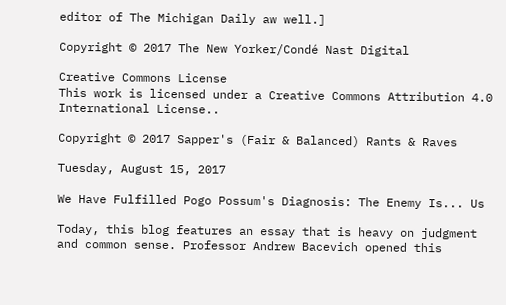editor of The Michigan Daily aw well.]

Copyright © 2017 The New Yorker/Condé Nast Digital

Creative Commons License
This work is licensed under a Creative Commons Attribution 4.0 International License..

Copyright © 2017 Sapper's (Fair & Balanced) Rants & Raves

Tuesday, August 15, 2017

We Have Fulfilled Pogo Possum's Diagnosis: The Enemy Is... Us

Today, this blog features an essay that is heavy on judgment and common sense. Professor Andrew Bacevich opened this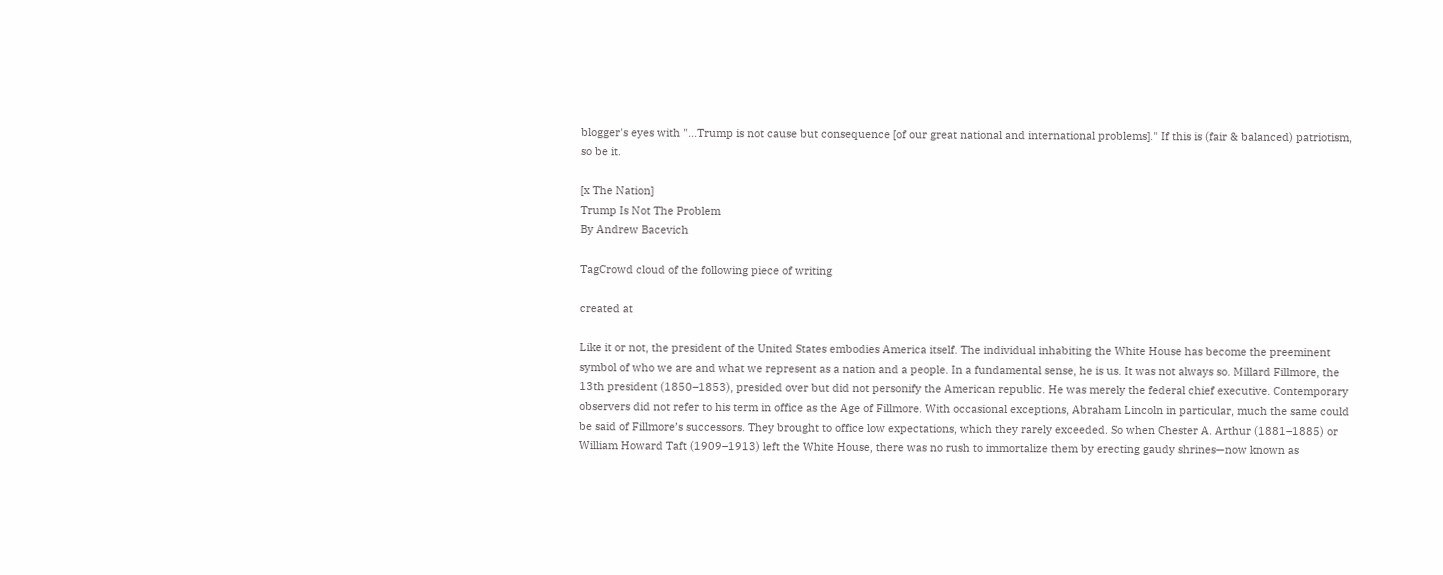blogger's eyes with "...Trump is not cause but consequence [of our great national and international problems]." If this is (fair & balanced) patriotism, so be it.

[x The Nation]
Trump Is Not The Problem
By Andrew Bacevich

TagCrowd cloud of the following piece of writing

created at

Like it or not, the president of the United States embodies America itself. The individual inhabiting the White House has become the preeminent symbol of who we are and what we represent as a nation and a people. In a fundamental sense, he is us. It was not always so. Millard Fillmore, the 13th president (1850–1853), presided over but did not personify the American republic. He was merely the federal chief executive. Contemporary observers did not refer to his term in office as the Age of Fillmore. With occasional exceptions, Abraham Lincoln in particular, much the same could be said of Fillmore’s successors. They brought to office low expectations, which they rarely exceeded. So when Chester A. Arthur (1881–1885) or William Howard Taft (1909–1913) left the White House, there was no rush to immortalize them by erecting gaudy shrines—now known as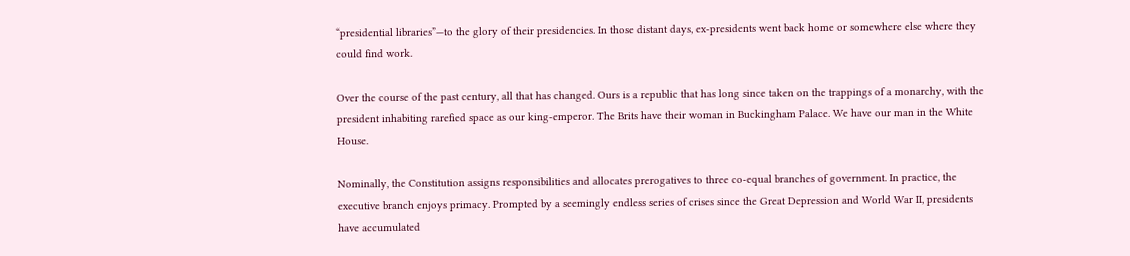“presidential libraries”—to the glory of their presidencies. In those distant days, ex-presidents went back home or somewhere else where they could find work.

Over the course of the past century, all that has changed. Ours is a republic that has long since taken on the trappings of a monarchy, with the president inhabiting rarefied space as our king-emperor. The Brits have their woman in Buckingham Palace. We have our man in the White House.

Nominally, the Constitution assigns responsibilities and allocates prerogatives to three co-equal branches of government. In practice, the executive branch enjoys primacy. Prompted by a seemingly endless series of crises since the Great Depression and World War II, presidents have accumulated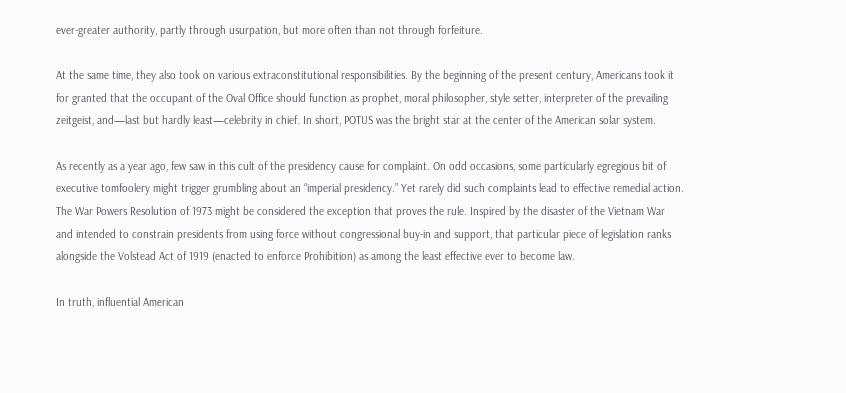ever-greater authority, partly through usurpation, but more often than not through forfeiture.

At the same time, they also took on various extraconstitutional responsibilities. By the beginning of the present century, Americans took it for granted that the occupant of the Oval Office should function as prophet, moral philosopher, style setter, interpreter of the prevailing zeitgeist, and—last but hardly least—celebrity in chief. In short, POTUS was the bright star at the center of the American solar system.

As recently as a year ago, few saw in this cult of the presidency cause for complaint. On odd occasions, some particularly egregious bit of executive tomfoolery might trigger grumbling about an “imperial presidency.” Yet rarely did such complaints lead to effective remedial action. The War Powers Resolution of 1973 might be considered the exception that proves the rule. Inspired by the disaster of the Vietnam War and intended to constrain presidents from using force without congressional buy-in and support, that particular piece of legislation ranks alongside the Volstead Act of 1919 (enacted to enforce Prohibition) as among the least effective ever to become law.

In truth, influential American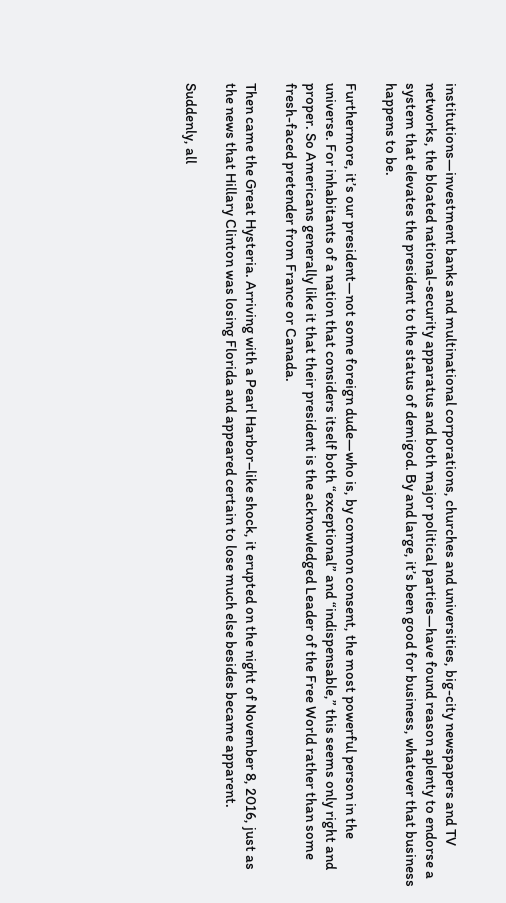institutions—investment banks and multinational corporations, churches and universities, big-city newspapers and TV networks, the bloated national-security apparatus and both major political parties—have found reason aplenty to endorse a system that elevates the president to the status of demigod. By and large, it’s been good for business, whatever that business happens to be.

Furthermore, it’s our president—not some foreign dude—who is, by common consent, the most powerful person in the universe. For inhabitants of a nation that considers itself both “exceptional” and “indispensable,” this seems only right and proper. So Americans generally like it that their president is the acknowledged Leader of the Free World rather than some fresh-faced pretender from France or Canada.

Then came the Great Hysteria. Arriving with a Pearl Harbor–like shock, it erupted on the night of November 8, 2016, just as the news that Hillary Clinton was losing Florida and appeared certain to lose much else besides became apparent.

Suddenly, all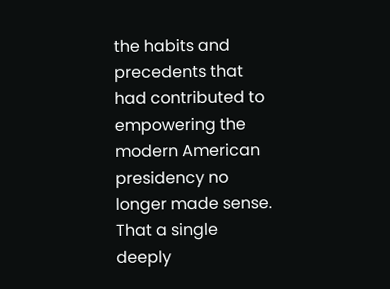the habits and precedents that had contributed to empowering the modern American presidency no longer made sense. That a single deeply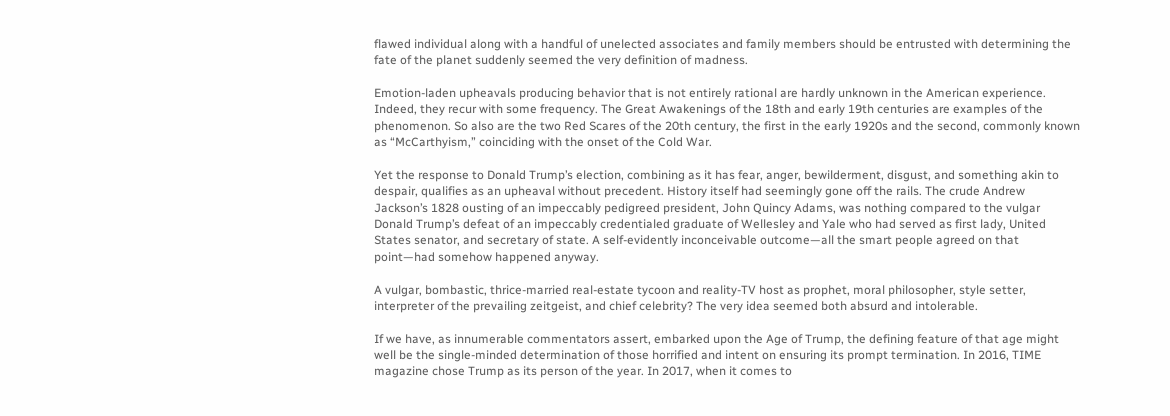flawed individual along with a handful of unelected associates and family members should be entrusted with determining the fate of the planet suddenly seemed the very definition of madness.

Emotion-laden upheavals producing behavior that is not entirely rational are hardly unknown in the American experience. Indeed, they recur with some frequency. The Great Awakenings of the 18th and early 19th centuries are examples of the phenomenon. So also are the two Red Scares of the 20th century, the first in the early 1920s and the second, commonly known as “McCarthyism,” coinciding with the onset of the Cold War.

Yet the response to Donald Trump’s election, combining as it has fear, anger, bewilderment, disgust, and something akin to despair, qualifies as an upheaval without precedent. History itself had seemingly gone off the rails. The crude Andrew Jackson’s 1828 ousting of an impeccably pedigreed president, John Quincy Adams, was nothing compared to the vulgar Donald Trump’s defeat of an impeccably credentialed graduate of Wellesley and Yale who had served as first lady, United States senator, and secretary of state. A self-evidently inconceivable outcome—all the smart people agreed on that point—had somehow happened anyway.

A vulgar, bombastic, thrice-married real-estate tycoon and reality-TV host as prophet, moral philosopher, style setter, interpreter of the prevailing zeitgeist, and chief celebrity? The very idea seemed both absurd and intolerable.

If we have, as innumerable commentators assert, embarked upon the Age of Trump, the defining feature of that age might well be the single-minded determination of those horrified and intent on ensuring its prompt termination. In 2016, TIME magazine chose Trump as its person of the year. In 2017, when it comes to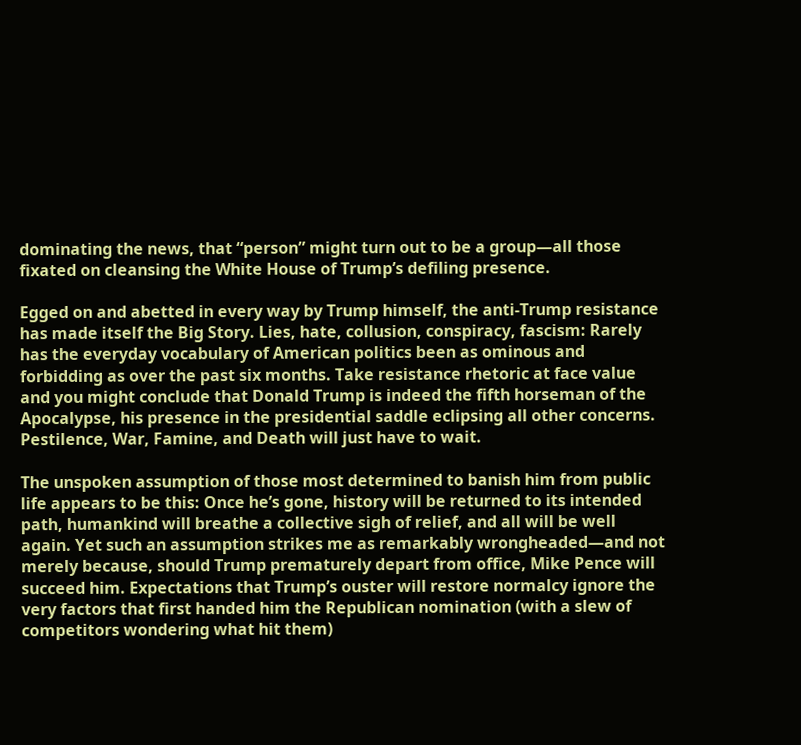dominating the news, that “person” might turn out to be a group—all those fixated on cleansing the White House of Trump’s defiling presence.

Egged on and abetted in every way by Trump himself, the anti-Trump resistance has made itself the Big Story. Lies, hate, collusion, conspiracy, fascism: Rarely has the everyday vocabulary of American politics been as ominous and forbidding as over the past six months. Take resistance rhetoric at face value and you might conclude that Donald Trump is indeed the fifth horseman of the Apocalypse, his presence in the presidential saddle eclipsing all other concerns. Pestilence, War, Famine, and Death will just have to wait.

The unspoken assumption of those most determined to banish him from public life appears to be this: Once he’s gone, history will be returned to its intended path, humankind will breathe a collective sigh of relief, and all will be well again. Yet such an assumption strikes me as remarkably wrongheaded—and not merely because, should Trump prematurely depart from office, Mike Pence will succeed him. Expectations that Trump’s ouster will restore normalcy ignore the very factors that first handed him the Republican nomination (with a slew of competitors wondering what hit them)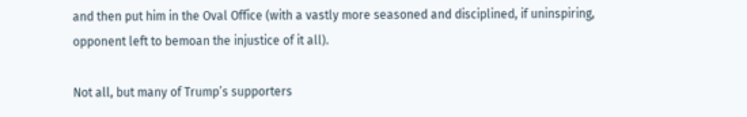and then put him in the Oval Office (with a vastly more seasoned and disciplined, if uninspiring, opponent left to bemoan the injustice of it all).

Not all, but many of Trump’s supporters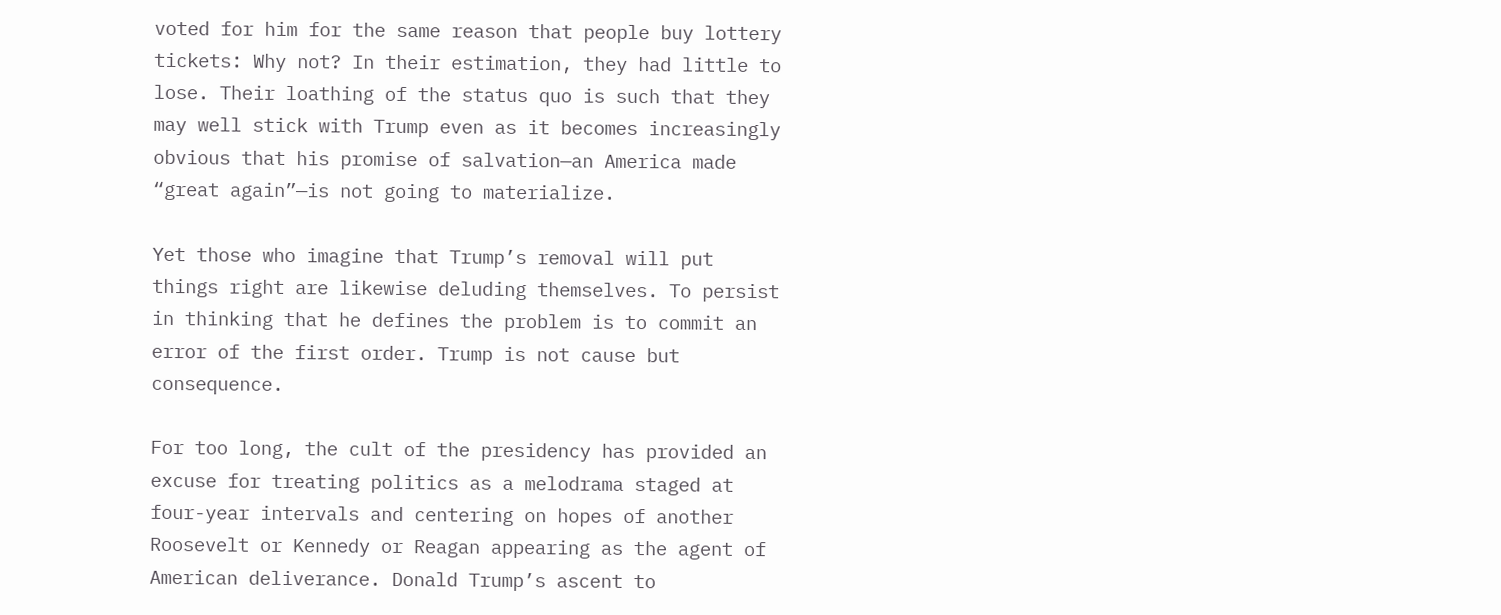voted for him for the same reason that people buy lottery tickets: Why not? In their estimation, they had little to lose. Their loathing of the status quo is such that they may well stick with Trump even as it becomes increasingly obvious that his promise of salvation—an America made “great again”—is not going to materialize.

Yet those who imagine that Trump’s removal will put things right are likewise deluding themselves. To persist in thinking that he defines the problem is to commit an error of the first order. Trump is not cause but consequence.

For too long, the cult of the presidency has provided an excuse for treating politics as a melodrama staged at four-year intervals and centering on hopes of another Roosevelt or Kennedy or Reagan appearing as the agent of American deliverance. Donald Trump’s ascent to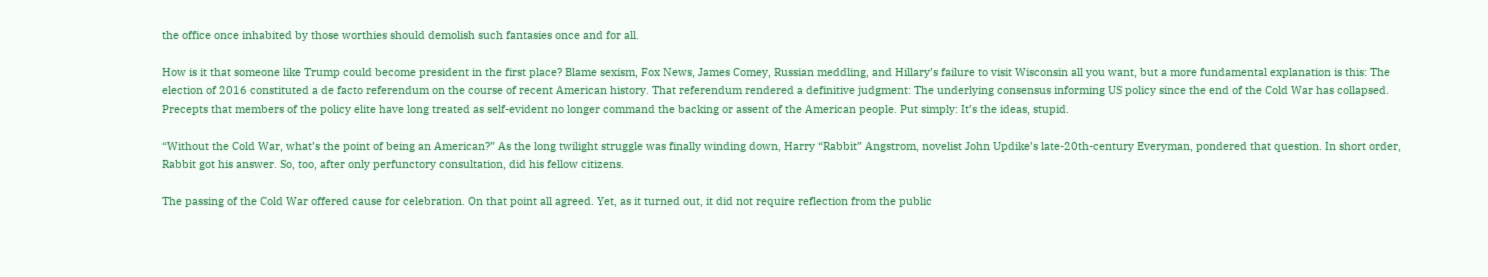the office once inhabited by those worthies should demolish such fantasies once and for all.

How is it that someone like Trump could become president in the first place? Blame sexism, Fox News, James Comey, Russian meddling, and Hillary’s failure to visit Wisconsin all you want, but a more fundamental explanation is this: The election of 2016 constituted a de facto referendum on the course of recent American history. That referendum rendered a definitive judgment: The underlying consensus informing US policy since the end of the Cold War has collapsed. Precepts that members of the policy elite have long treated as self-evident no longer command the backing or assent of the American people. Put simply: It’s the ideas, stupid.

“Without the Cold War, what’s the point of being an American?” As the long twilight struggle was finally winding down, Harry “Rabbit” Angstrom, novelist John Updike’s late-20th-century Everyman, pondered that question. In short order, Rabbit got his answer. So, too, after only perfunctory consultation, did his fellow citizens.

The passing of the Cold War offered cause for celebration. On that point all agreed. Yet, as it turned out, it did not require reflection from the public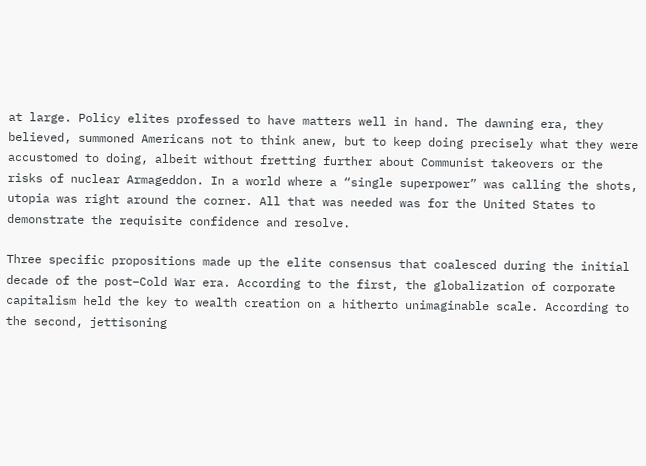at large. Policy elites professed to have matters well in hand. The dawning era, they believed, summoned Americans not to think anew, but to keep doing precisely what they were accustomed to doing, albeit without fretting further about Communist takeovers or the risks of nuclear Armageddon. In a world where a “single superpower” was calling the shots, utopia was right around the corner. All that was needed was for the United States to demonstrate the requisite confidence and resolve.

Three specific propositions made up the elite consensus that coalesced during the initial decade of the post–Cold War era. According to the first, the globalization of corporate capitalism held the key to wealth creation on a hitherto unimaginable scale. According to the second, jettisoning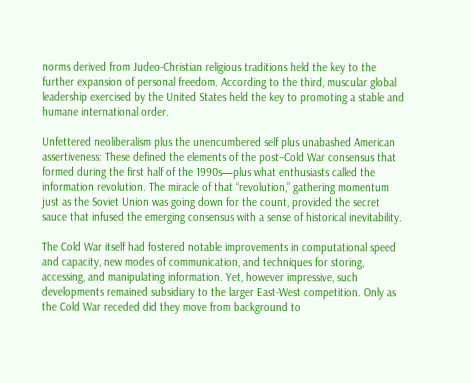norms derived from Judeo-Christian religious traditions held the key to the further expansion of personal freedom. According to the third, muscular global leadership exercised by the United States held the key to promoting a stable and humane international order.

Unfettered neoliberalism plus the unencumbered self plus unabashed American assertiveness: These defined the elements of the post–Cold War consensus that formed during the first half of the 1990s—plus what enthusiasts called the information revolution. The miracle of that “revolution,” gathering momentum just as the Soviet Union was going down for the count, provided the secret sauce that infused the emerging consensus with a sense of historical inevitability.

The Cold War itself had fostered notable improvements in computational speed and capacity, new modes of communication, and techniques for storing, accessing, and manipulating information. Yet, however impressive, such developments remained subsidiary to the larger East-West competition. Only as the Cold War receded did they move from background to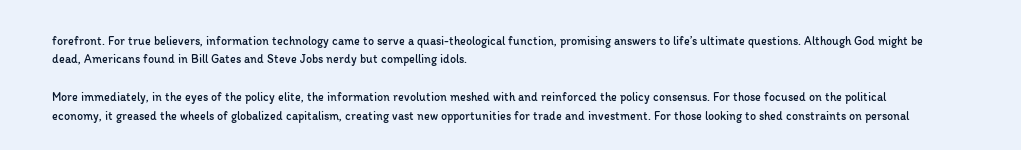forefront. For true believers, information technology came to serve a quasi-theological function, promising answers to life’s ultimate questions. Although God might be dead, Americans found in Bill Gates and Steve Jobs nerdy but compelling idols.

More immediately, in the eyes of the policy elite, the information revolution meshed with and reinforced the policy consensus. For those focused on the political economy, it greased the wheels of globalized capitalism, creating vast new opportunities for trade and investment. For those looking to shed constraints on personal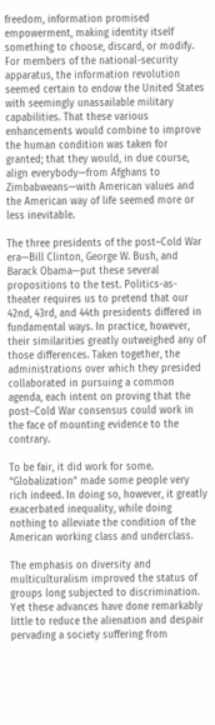freedom, information promised empowerment, making identity itself something to choose, discard, or modify. For members of the national-security apparatus, the information revolution seemed certain to endow the United States with seemingly unassailable military capabilities. That these various enhancements would combine to improve the human condition was taken for granted; that they would, in due course, align everybody—from Afghans to Zimbabweans—with American values and the American way of life seemed more or less inevitable.

The three presidents of the post–Cold War era—Bill Clinton, George W. Bush, and Barack Obama—put these several propositions to the test. Politics-as-theater requires us to pretend that our 42nd, 43rd, and 44th presidents differed in fundamental ways. In practice, however, their similarities greatly outweighed any of those differences. Taken together, the administrations over which they presided collaborated in pursuing a common agenda, each intent on proving that the post–Cold War consensus could work in the face of mounting evidence to the contrary.

To be fair, it did work for some. “Globalization” made some people very rich indeed. In doing so, however, it greatly exacerbated inequality, while doing nothing to alleviate the condition of the American working class and underclass.

The emphasis on diversity and multiculturalism improved the status of groups long subjected to discrimination. Yet these advances have done remarkably little to reduce the alienation and despair pervading a society suffering from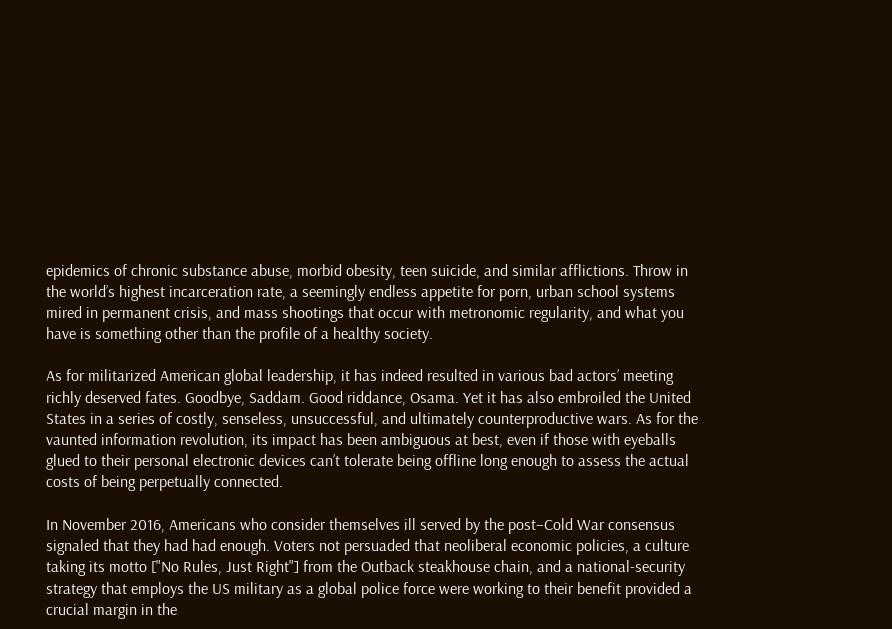epidemics of chronic substance abuse, morbid obesity, teen suicide, and similar afflictions. Throw in the world’s highest incarceration rate, a seemingly endless appetite for porn, urban school systems mired in permanent crisis, and mass shootings that occur with metronomic regularity, and what you have is something other than the profile of a healthy society.

As for militarized American global leadership, it has indeed resulted in various bad actors’ meeting richly deserved fates. Goodbye, Saddam. Good riddance, Osama. Yet it has also embroiled the United States in a series of costly, senseless, unsuccessful, and ultimately counterproductive wars. As for the vaunted information revolution, its impact has been ambiguous at best, even if those with eyeballs glued to their personal electronic devices can’t tolerate being offline long enough to assess the actual costs of being perpetually connected.

In November 2016, Americans who consider themselves ill served by the post–Cold War consensus signaled that they had had enough. Voters not persuaded that neoliberal economic policies, a culture taking its motto ["No Rules, Just Right"] from the Outback steakhouse chain, and a national-security strategy that employs the US military as a global police force were working to their benefit provided a crucial margin in the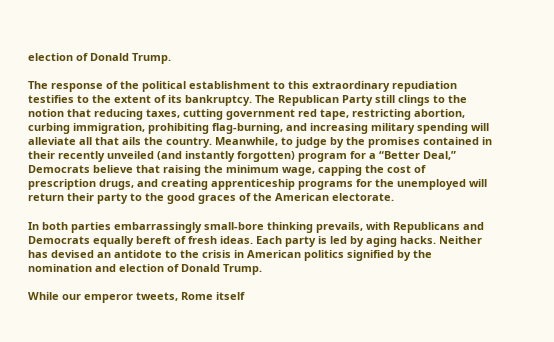election of Donald Trump.

The response of the political establishment to this extraordinary repudiation testifies to the extent of its bankruptcy. The Republican Party still clings to the notion that reducing taxes, cutting government red tape, restricting abortion, curbing immigration, prohibiting flag-burning, and increasing military spending will alleviate all that ails the country. Meanwhile, to judge by the promises contained in their recently unveiled (and instantly forgotten) program for a “Better Deal,” Democrats believe that raising the minimum wage, capping the cost of prescription drugs, and creating apprenticeship programs for the unemployed will return their party to the good graces of the American electorate.

In both parties embarrassingly small-bore thinking prevails, with Republicans and Democrats equally bereft of fresh ideas. Each party is led by aging hacks. Neither has devised an antidote to the crisis in American politics signified by the nomination and election of Donald Trump.

While our emperor tweets, Rome itself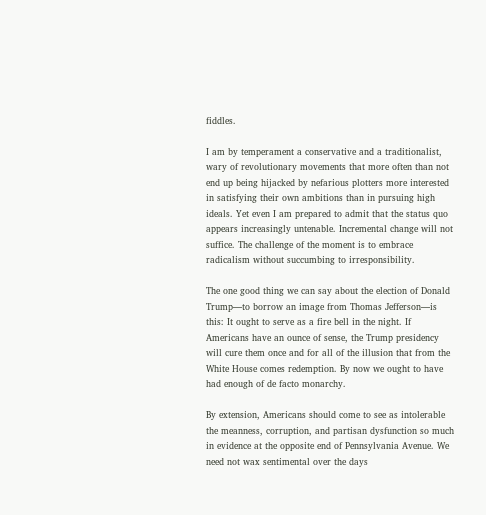fiddles.

I am by temperament a conservative and a traditionalist, wary of revolutionary movements that more often than not end up being hijacked by nefarious plotters more interested in satisfying their own ambitions than in pursuing high ideals. Yet even I am prepared to admit that the status quo appears increasingly untenable. Incremental change will not suffice. The challenge of the moment is to embrace radicalism without succumbing to irresponsibility.

The one good thing we can say about the election of Donald Trump—to borrow an image from Thomas Jefferson—is this: It ought to serve as a fire bell in the night. If Americans have an ounce of sense, the Trump presidency will cure them once and for all of the illusion that from the White House comes redemption. By now we ought to have had enough of de facto monarchy.

By extension, Americans should come to see as intolerable the meanness, corruption, and partisan dysfunction so much in evidence at the opposite end of Pennsylvania Avenue. We need not wax sentimental over the days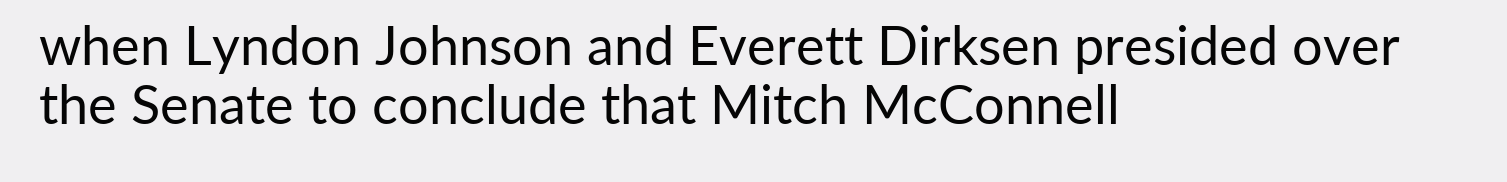when Lyndon Johnson and Everett Dirksen presided over the Senate to conclude that Mitch McConnell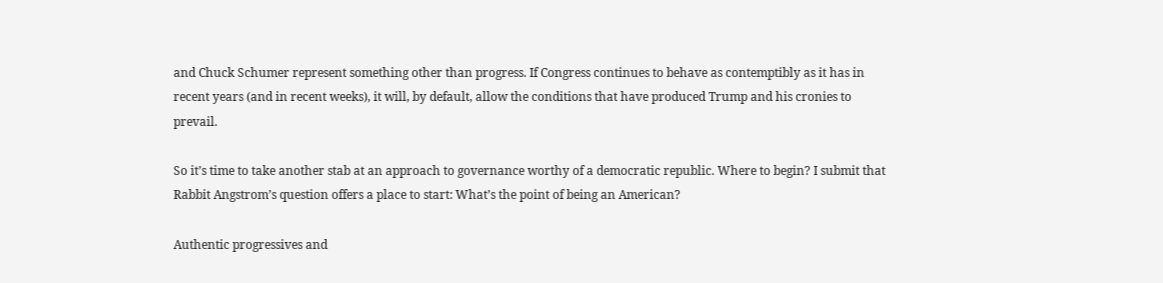and Chuck Schumer represent something other than progress. If Congress continues to behave as contemptibly as it has in recent years (and in recent weeks), it will, by default, allow the conditions that have produced Trump and his cronies to prevail.

So it’s time to take another stab at an approach to governance worthy of a democratic republic. Where to begin? I submit that Rabbit Angstrom’s question offers a place to start: What’s the point of being an American?

Authentic progressives and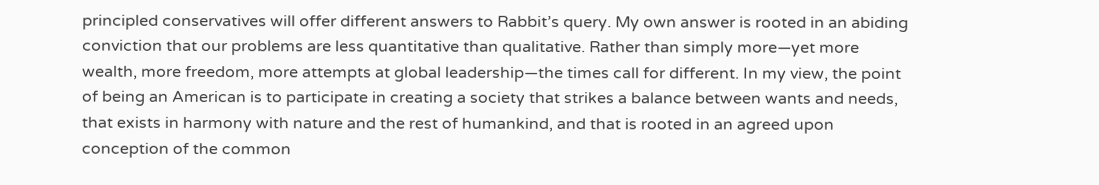principled conservatives will offer different answers to Rabbit’s query. My own answer is rooted in an abiding conviction that our problems are less quantitative than qualitative. Rather than simply more—yet more wealth, more freedom, more attempts at global leadership—the times call for different. In my view, the point of being an American is to participate in creating a society that strikes a balance between wants and needs, that exists in harmony with nature and the rest of humankind, and that is rooted in an agreed upon conception of the common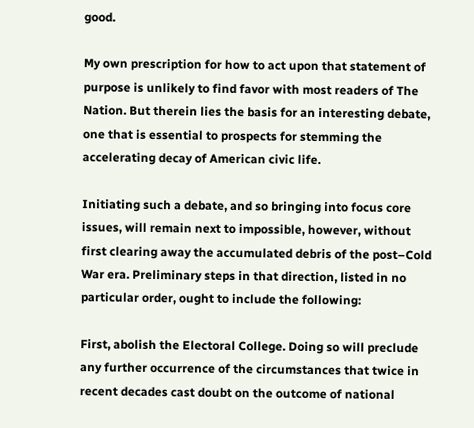good.

My own prescription for how to act upon that statement of purpose is unlikely to find favor with most readers of The Nation. But therein lies the basis for an interesting debate, one that is essential to prospects for stemming the accelerating decay of American civic life.

Initiating such a debate, and so bringing into focus core issues, will remain next to impossible, however, without first clearing away the accumulated debris of the post–Cold War era. Preliminary steps in that direction, listed in no particular order, ought to include the following:

First, abolish the Electoral College. Doing so will preclude any further occurrence of the circumstances that twice in recent decades cast doubt on the outcome of national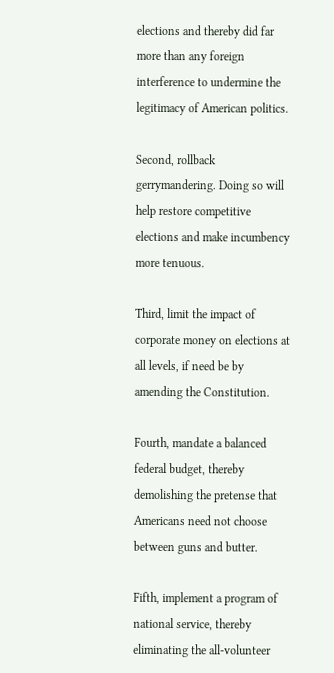elections and thereby did far more than any foreign interference to undermine the legitimacy of American politics.

Second, rollback gerrymandering. Doing so will help restore competitive elections and make incumbency more tenuous.

Third, limit the impact of corporate money on elections at all levels, if need be by amending the Constitution.

Fourth, mandate a balanced federal budget, thereby demolishing the pretense that Americans need not choose between guns and butter.

Fifth, implement a program of national service, thereby eliminating the all-volunteer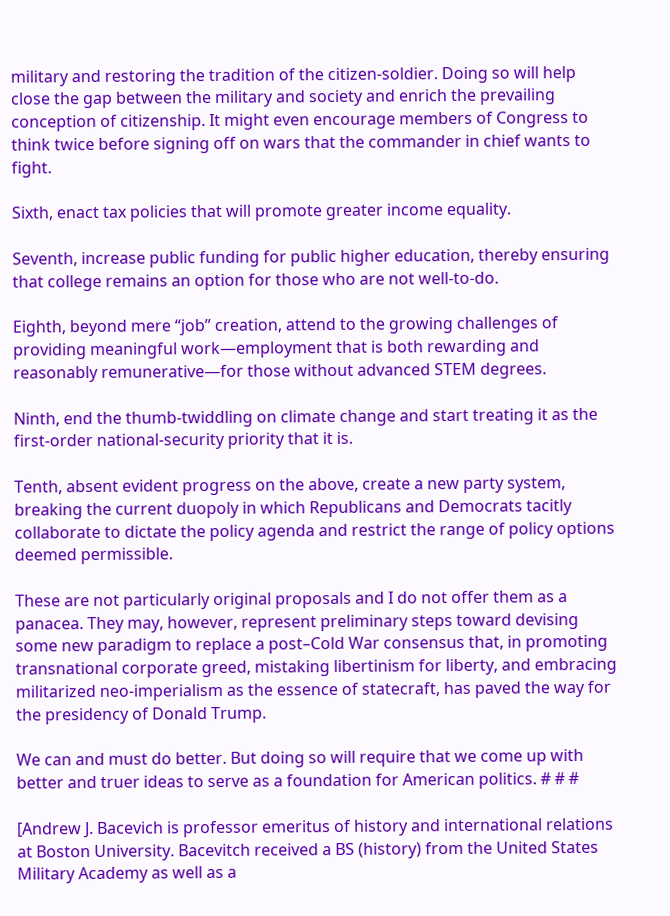military and restoring the tradition of the citizen-soldier. Doing so will help close the gap between the military and society and enrich the prevailing conception of citizenship. It might even encourage members of Congress to think twice before signing off on wars that the commander in chief wants to fight.

Sixth, enact tax policies that will promote greater income equality.

Seventh, increase public funding for public higher education, thereby ensuring that college remains an option for those who are not well-to-do.

Eighth, beyond mere “job” creation, attend to the growing challenges of providing meaningful work—employment that is both rewarding and reasonably remunerative—for those without advanced STEM degrees.

Ninth, end the thumb-twiddling on climate change and start treating it as the first-order national-security priority that it is.

Tenth, absent evident progress on the above, create a new party system, breaking the current duopoly in which Republicans and Democrats tacitly collaborate to dictate the policy agenda and restrict the range of policy options deemed permissible.

These are not particularly original proposals and I do not offer them as a panacea. They may, however, represent preliminary steps toward devising some new paradigm to replace a post–Cold War consensus that, in promoting transnational corporate greed, mistaking libertinism for liberty, and embracing militarized neo-imperialism as the essence of statecraft, has paved the way for the presidency of Donald Trump.

We can and must do better. But doing so will require that we come up with better and truer ideas to serve as a foundation for American politics. # # #

[Andrew J. Bacevich is professor emeritus of history and international relations at Boston University. Bacevitch received a BS (history) from the United States Military Academy as well as a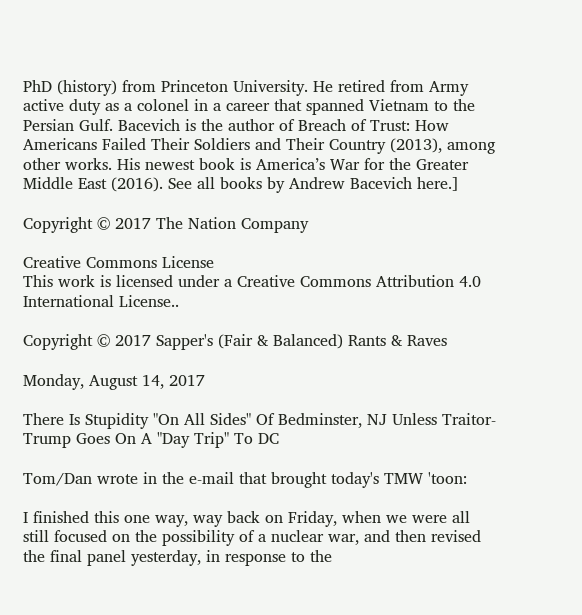PhD (history) from Princeton University. He retired from Army active duty as a colonel in a career that spanned Vietnam to the Persian Gulf. Bacevich is the author of Breach of Trust: How Americans Failed Their Soldiers and Their Country (2013), among other works. His newest book is America’s War for the Greater Middle East (2016). See all books by Andrew Bacevich here.]

Copyright © 2017 The Nation Company

Creative Commons License
This work is licensed under a Creative Commons Attribution 4.0 International License..

Copyright © 2017 Sapper's (Fair & Balanced) Rants & Raves

Monday, August 14, 2017

There Is Stupidity "On All Sides" Of Bedminster, NJ Unless Traitor-Trump Goes On A "Day Trip" To DC

Tom/Dan wrote in the e-mail that brought today's TMW 'toon:

I finished this one way, way back on Friday, when we were all still focused on the possibility of a nuclear war, and then revised the final panel yesterday, in response to the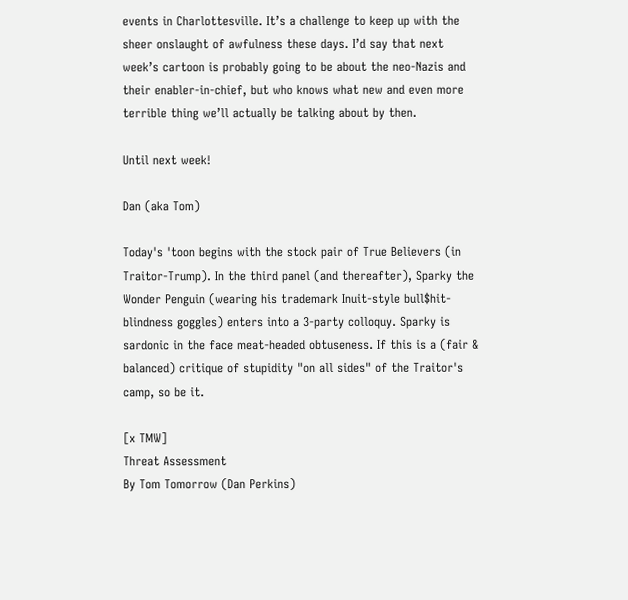events in Charlottesville. It’s a challenge to keep up with the sheer onslaught of awfulness these days. I’d say that next week’s cartoon is probably going to be about the neo-Nazis and their enabler-in-chief, but who knows what new and even more terrible thing we’ll actually be talking about by then.

Until next week!

Dan (aka Tom)

Today's 'toon begins with the stock pair of True Believers (in Traitor-Trump). In the third panel (and thereafter), Sparky the Wonder Penguin (wearing his trademark Inuit-style bull$hit-blindness goggles) enters into a 3-party colloquy. Sparky is sardonic in the face meat-headed obtuseness. If this is a (fair & balanced) critique of stupidity "on all sides" of the Traitor's camp, so be it.

[x TMW]
Threat Assessment
By Tom Tomorrow (Dan Perkins)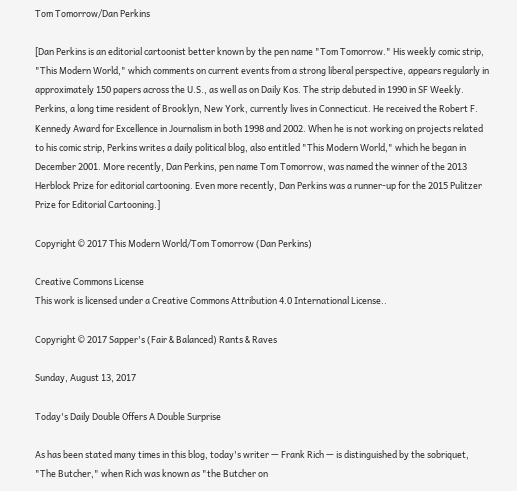Tom Tomorrow/Dan Perkins

[Dan Perkins is an editorial cartoonist better known by the pen name "Tom Tomorrow." His weekly comic strip, "This Modern World," which comments on current events from a strong liberal perspective, appears regularly in approximately 150 papers across the U.S., as well as on Daily Kos. The strip debuted in 1990 in SF Weekly. Perkins, a long time resident of Brooklyn, New York, currently lives in Connecticut. He received the Robert F. Kennedy Award for Excellence in Journalism in both 1998 and 2002. When he is not working on projects related to his comic strip, Perkins writes a daily political blog, also entitled "This Modern World," which he began in December 2001. More recently, Dan Perkins, pen name Tom Tomorrow, was named the winner of the 2013 Herblock Prize for editorial cartooning. Even more recently, Dan Perkins was a runner-up for the 2015 Pulitzer Prize for Editorial Cartooning.]

Copyright © 2017 This Modern World/Tom Tomorrow (Dan Perkins)

Creative Commons License
This work is licensed under a Creative Commons Attribution 4.0 International License..

Copyright © 2017 Sapper's (Fair & Balanced) Rants & Raves

Sunday, August 13, 2017

Today's Daily Double Offers A Double Surprise

As has been stated many times in this blog, today's writer — Frank Rich — is distinguished by the sobriquet, "The Butcher," when Rich was known as "the Butcher on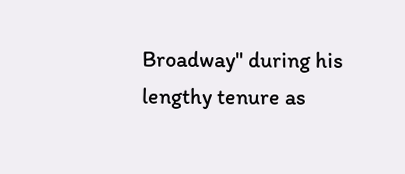Broadway" during his lengthy tenure as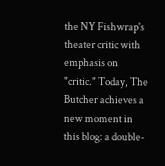the NY Fishwrap's theater critic with emphasis on "critic." Today, The Butcher achieves a new moment in this blog: a double-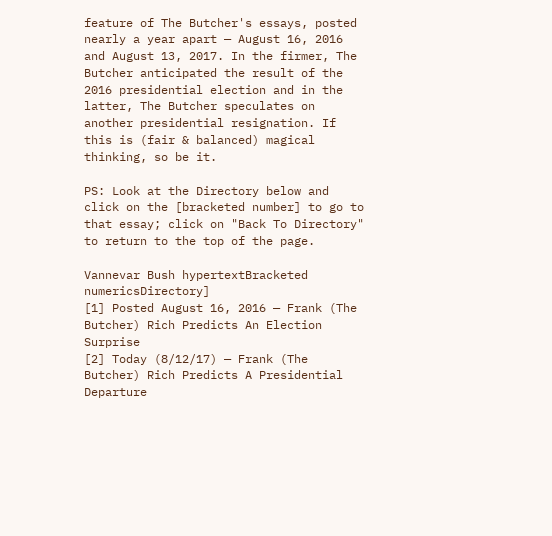feature of The Butcher's essays, posted nearly a year apart — August 16, 2016 and August 13, 2017. In the firmer, The Butcher anticipated the result of the 2016 presidential election and in the latter, The Butcher speculates on another presidential resignation. If this is (fair & balanced) magical thinking, so be it.

PS: Look at the Directory below and click on the [bracketed number] to go to that essay; click on "Back To Directory" to return to the top of the page.

Vannevar Bush hypertextBracketed numericsDirectory]
[1] Posted August 16, 2016 — Frank (The Butcher) Rich Predicts An Election Surprise
[2] Today (8/12/17) — Frank (The Butcher) Rich Predicts A Presidential Departure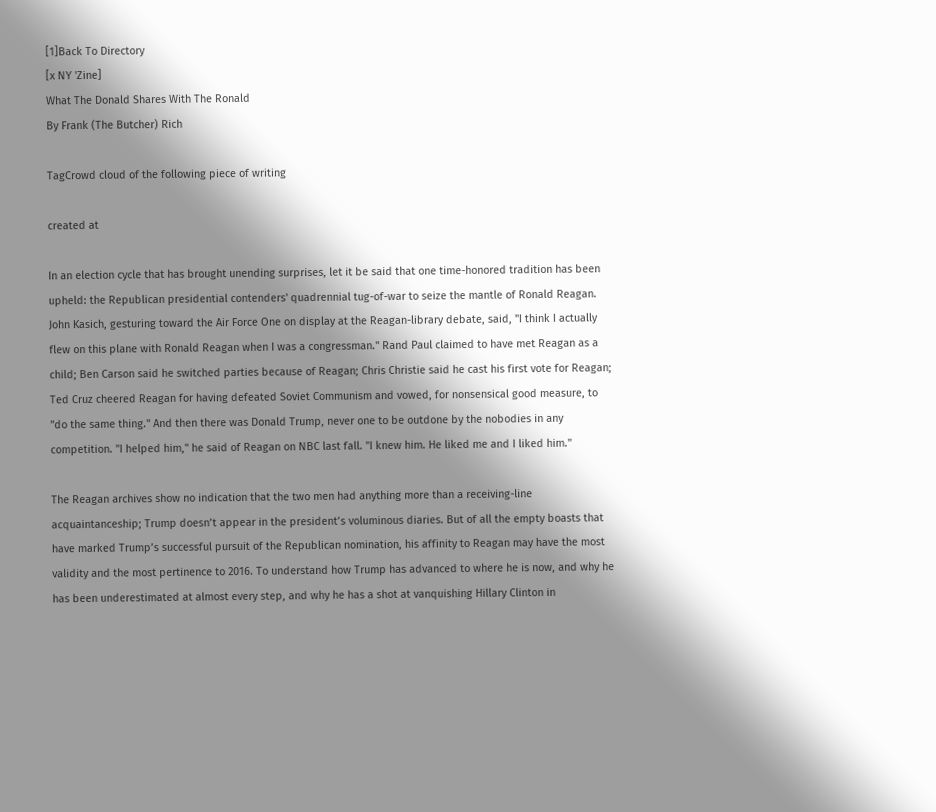[1]Back To Directory
[x NY 'Zine]
What The Donald Shares With The Ronald
By Frank (The Butcher) Rich

TagCrowd cloud of the following piece of writing

created at

In an election cycle that has brought unending surprises, let it be said that one time-honored tradition has been upheld: the Republican presidential contenders' quadrennial tug-of-war to seize the mantle of Ronald Reagan. John Kasich, gesturing toward the Air Force One on display at the Reagan-library debate, said, "I think I actually flew on this plane with Ronald Reagan when I was a congressman." Rand Paul claimed to have met Reagan as a child; Ben Carson said he switched parties because of Reagan; Chris Christie said he cast his first vote for Reagan; Ted Cruz cheered Reagan for having defeated Soviet Communism and vowed, for nonsensical good measure, to "do the same thing." And then there was Donald Trump, never one to be outdone by the nobodies in any competition. "I helped him," he said of Reagan on NBC last fall. "I knew him. He liked me and I liked him."

The Reagan archives show no indication that the two men had anything more than a receiving-line acquaintanceship; Trump doesn’t appear in the president’s voluminous diaries. But of all the empty boasts that have marked Trump’s successful pursuit of the Republican nomination, his affinity to Reagan may have the most validity and the most pertinence to 2016. To understand how Trump has advanced to where he is now, and why he has been underestimated at almost every step, and why he has a shot at vanquishing Hillary Clinton in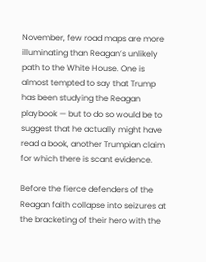November, few road maps are more illuminating than Reagan’s unlikely path to the White House. One is almost tempted to say that Trump has been studying the Reagan playbook — but to do so would be to suggest that he actually might have read a book, another Trumpian claim for which there is scant evidence.

Before the fierce defenders of the Reagan faith collapse into seizures at the bracketing of their hero with the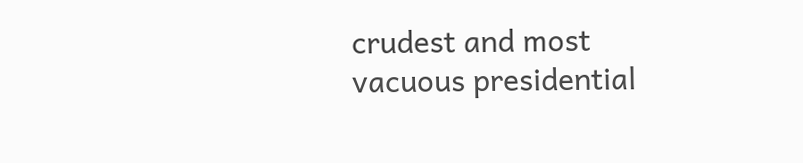crudest and most vacuous presidential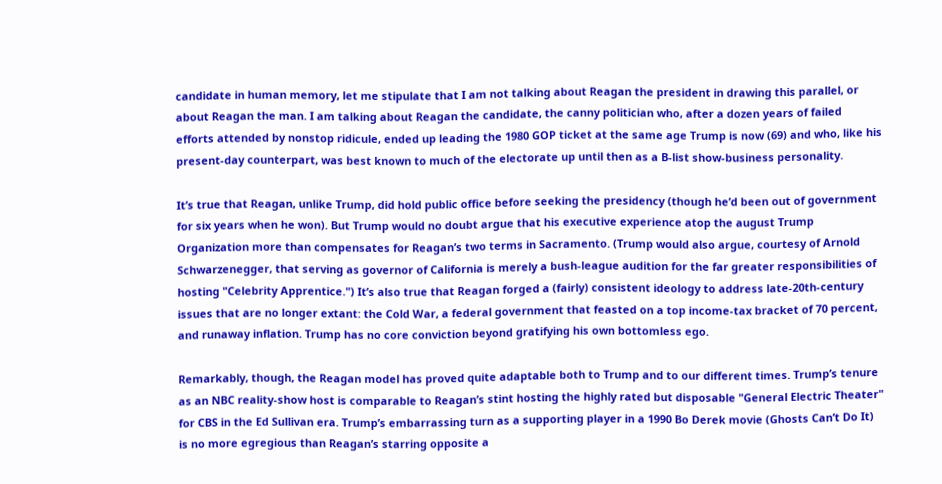candidate in human memory, let me stipulate that I am not talking about Reagan the president in drawing this parallel, or about Reagan the man. I am talking about Reagan the candidate, the canny politician who, after a dozen years of failed efforts attended by nonstop ridicule, ended up leading the 1980 GOP ticket at the same age Trump is now (69) and who, like his present-day counterpart, was best known to much of the electorate up until then as a B-list show-business personality.

It’s true that Reagan, unlike Trump, did hold public office before seeking the presidency (though he’d been out of government for six years when he won). But Trump would no doubt argue that his executive experience atop the august Trump Organization more than compensates for Reagan’s two terms in Sacramento. (Trump would also argue, courtesy of Arnold Schwarzenegger, that serving as governor of California is merely a bush-league audition for the far greater responsibilities of hosting "Celebrity Apprentice.") It’s also true that Reagan forged a (fairly) consistent ideology to address late-20th-century issues that are no longer extant: the Cold War, a federal government that feasted on a top income-tax bracket of 70 percent, and runaway inflation. Trump has no core conviction beyond gratifying his own bottomless ego.

Remarkably, though, the Reagan model has proved quite adaptable both to Trump and to our different times. Trump’s tenure as an NBC reality-show host is comparable to Reagan’s stint hosting the highly rated but disposable "General Electric Theater" for CBS in the Ed Sullivan era. Trump’s embarrassing turn as a supporting player in a 1990 Bo Derek movie (Ghosts Can’t Do It) is no more egregious than Reagan’s starring opposite a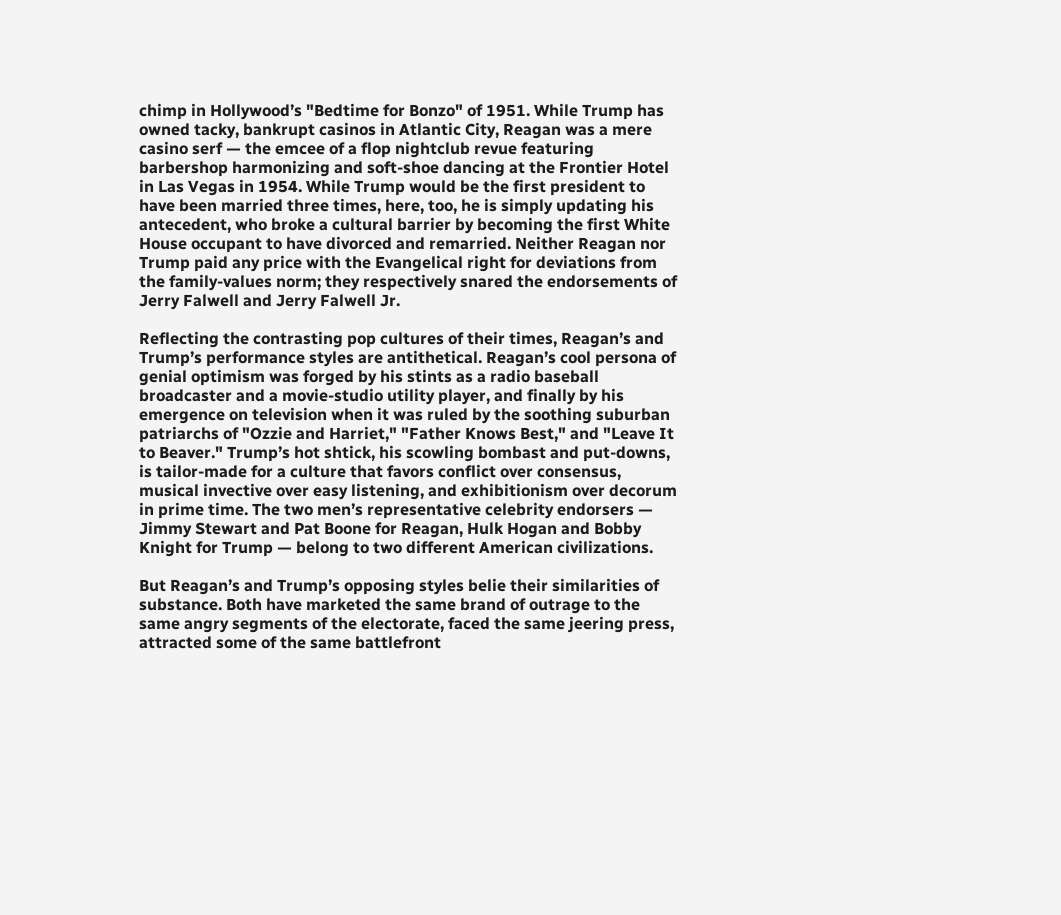chimp in Hollywood’s "Bedtime for Bonzo" of 1951. While Trump has owned tacky, bankrupt casinos in Atlantic City, Reagan was a mere casino serf — the emcee of a flop nightclub revue featuring barbershop harmonizing and soft-shoe dancing at the Frontier Hotel in Las Vegas in 1954. While Trump would be the first president to have been married three times, here, too, he is simply updating his antecedent, who broke a cultural barrier by becoming the first White House occupant to have divorced and remarried. Neither Reagan nor Trump paid any price with the Evangelical right for deviations from the family-values norm; they respectively snared the endorsements of Jerry Falwell and Jerry Falwell Jr.

Reflecting the contrasting pop cultures of their times, Reagan’s and Trump’s performance styles are antithetical. Reagan’s cool persona of genial optimism was forged by his stints as a radio baseball broadcaster and a movie-studio utility player, and finally by his emergence on television when it was ruled by the soothing suburban patriarchs of "Ozzie and Harriet," "Father Knows Best," and "Leave It to Beaver." Trump’s hot shtick, his scowling bombast and put-downs, is tailor-made for a culture that favors conflict over consensus, musical invective over easy listening, and exhibitionism over decorum in prime time. The two men’s representative celebrity endorsers — Jimmy Stewart and Pat Boone for Reagan, Hulk Hogan and Bobby Knight for Trump — belong to two different American civilizations.

But Reagan’s and Trump’s opposing styles belie their similarities of substance. Both have marketed the same brand of outrage to the same angry segments of the electorate, faced the same jeering press, attracted some of the same battlefront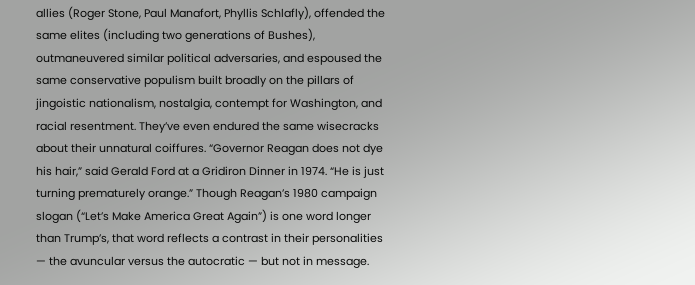allies (Roger Stone, Paul Manafort, Phyllis Schlafly), offended the same elites (including two generations of Bushes), outmaneuvered similar political adversaries, and espoused the same conservative populism built broadly on the pillars of jingoistic nationalism, nostalgia, contempt for Washington, and racial resentment. They’ve even endured the same wisecracks about their unnatural coiffures. “Governor Reagan does not dye his hair,” said Gerald Ford at a Gridiron Dinner in 1974. “He is just turning prematurely orange.” Though Reagan’s 1980 campaign slogan (“Let’s Make America Great Again”) is one word longer than Trump’s, that word reflects a contrast in their personalities — the avuncular versus the autocratic — but not in message.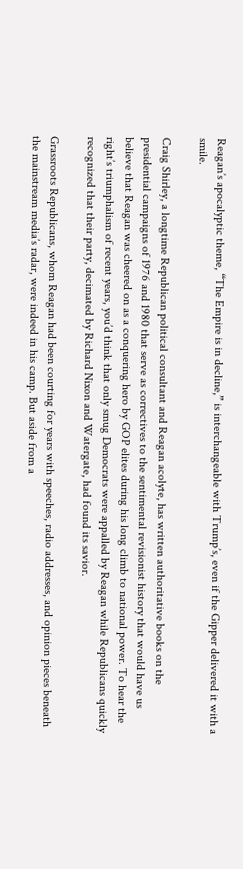Reagan’s apocalyptic theme, “The Empire is in decline,” is interchangeable with Trump’s, even if the Gipper delivered it with a smile.

Craig Shirley, a longtime Republican political consultant and Reagan acolyte, has written authoritative books on the presidential campaigns of 1976 and 1980 that serve as correctives to the sentimental revisionist history that would have us believe that Reagan was cheered on as a conquering hero by GOP elites during his long climb to national power. To hear the right’s triumphalism of recent years, you’d think that only smug Democrats were appalled by Reagan while Republicans quickly recognized that their party, decimated by Richard Nixon and Watergate, had found its savior.

Grassroots Republicans, whom Reagan had been courting for years with speeches, radio addresses, and opinion pieces beneath the mainstream media’s radar, were indeed in his camp. But aside from a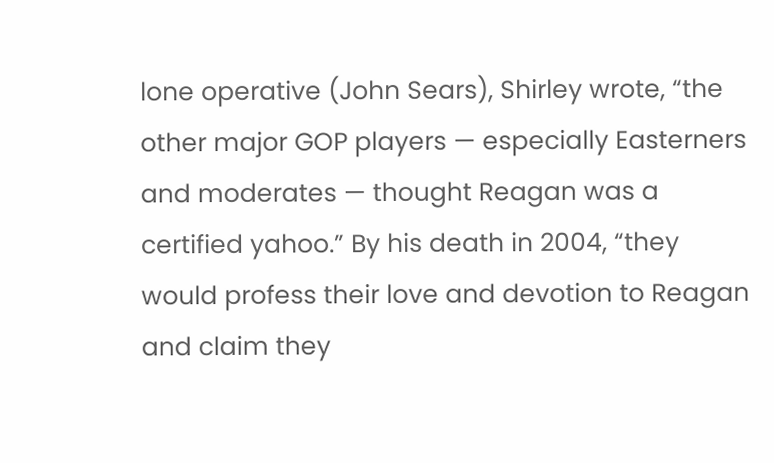lone operative (John Sears), Shirley wrote, “the other major GOP players — especially Easterners and moderates — thought Reagan was a certified yahoo.” By his death in 2004, “they would profess their love and devotion to Reagan and claim they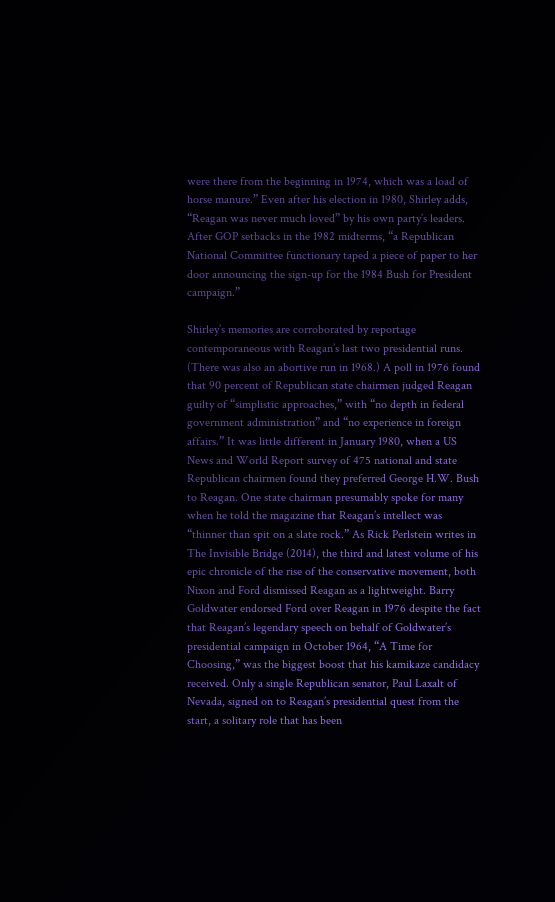were there from the beginning in 1974, which was a load of horse manure.” Even after his election in 1980, Shirley adds, “Reagan was never much loved” by his own party’s leaders. After GOP setbacks in the 1982 midterms, “a Republican National Committee functionary taped a piece of paper to her door announcing the sign-up for the 1984 Bush for President campaign.”

Shirley’s memories are corroborated by reportage contemporaneous with Reagan’s last two presidential runs. (There was also an abortive run in 1968.) A poll in 1976 found that 90 percent of Republican state chairmen judged Reagan guilty of “simplistic approaches,” with “no depth in federal government administration” and “no experience in foreign affairs.” It was little different in January 1980, when a US News and World Report survey of 475 national and state Republican chairmen found they preferred George H.W. Bush to Reagan. One state chairman presumably spoke for many when he told the magazine that Reagan’s intellect was “thinner than spit on a slate rock.” As Rick Perlstein writes in The Invisible Bridge (2014), the third and latest volume of his epic chronicle of the rise of the conservative movement, both Nixon and Ford dismissed Reagan as a lightweight. Barry Goldwater endorsed Ford over Reagan in 1976 despite the fact that Reagan’s legendary speech on behalf of Goldwater’s presidential campaign in October 1964, “A Time for Choosing,” was the biggest boost that his kamikaze candidacy received. Only a single Republican senator, Paul Laxalt of Nevada, signed on to Reagan’s presidential quest from the start, a solitary role that has been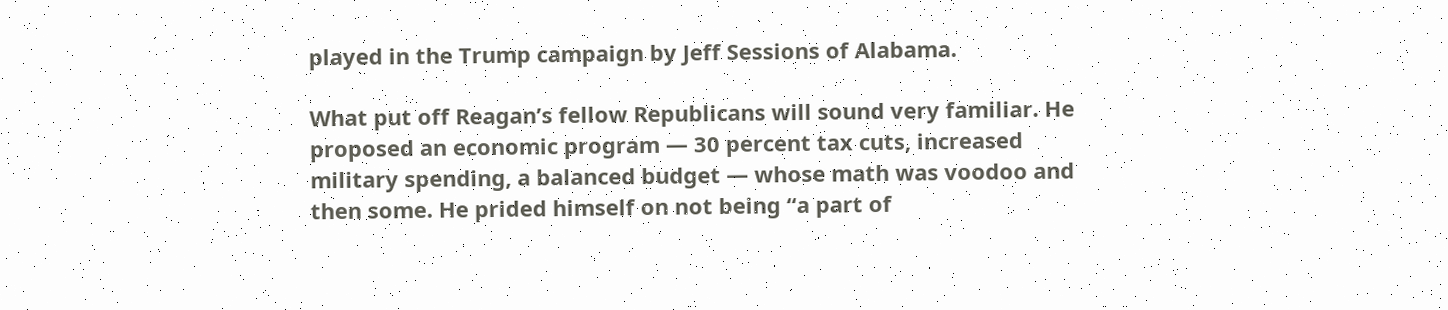played in the Trump campaign by Jeff Sessions of Alabama.

What put off Reagan’s fellow Republicans will sound very familiar. He proposed an economic program — 30 percent tax cuts, increased military spending, a balanced budget — whose math was voodoo and then some. He prided himself on not being “a part of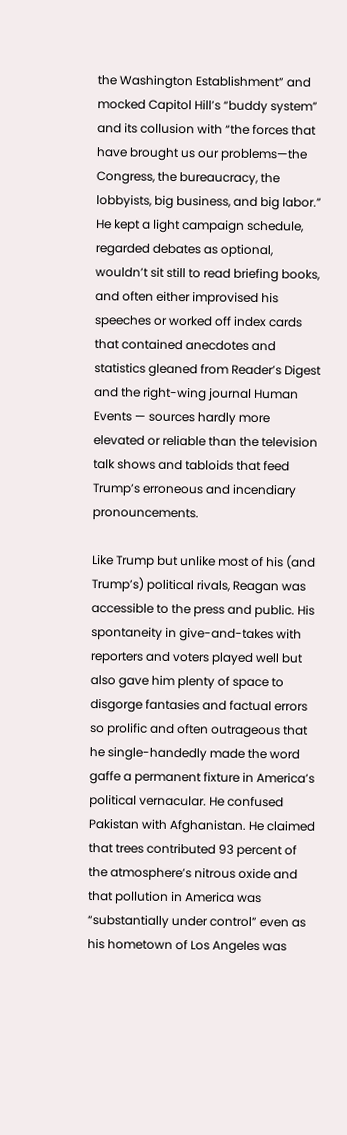the Washington Establishment” and mocked Capitol Hill’s “buddy system” and its collusion with “the forces that have brought us our problems—the Congress, the bureaucracy, the lobbyists, big business, and big labor.” He kept a light campaign schedule, regarded debates as optional, wouldn’t sit still to read briefing books, and often either improvised his speeches or worked off index cards that contained anecdotes and statistics gleaned from Reader’s Digest and the right-wing journal Human Events — sources hardly more elevated or reliable than the television talk shows and tabloids that feed Trump’s erroneous and incendiary pronouncements.

Like Trump but unlike most of his (and Trump’s) political rivals, Reagan was accessible to the press and public. His spontaneity in give-and-takes with reporters and voters played well but also gave him plenty of space to disgorge fantasies and factual errors so prolific and often outrageous that he single-handedly made the word gaffe a permanent fixture in America’s political vernacular. He confused Pakistan with Afghanistan. He claimed that trees contributed 93 percent of the atmosphere’s nitrous oxide and that pollution in America was “substantially under control” even as his hometown of Los Angeles was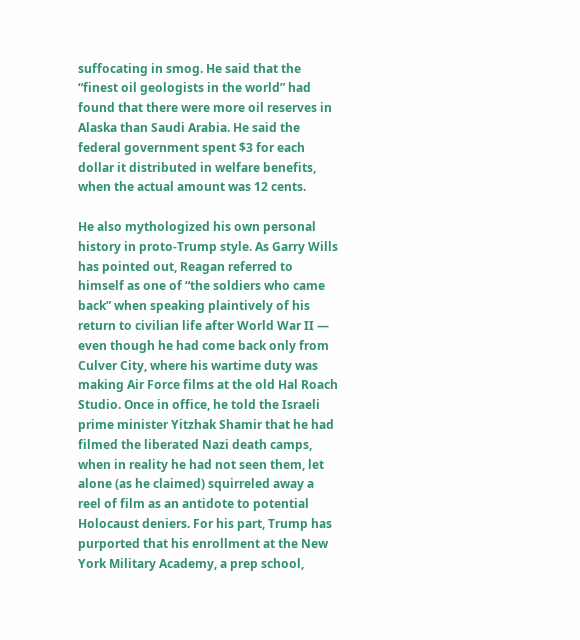suffocating in smog. He said that the “finest oil geologists in the world” had found that there were more oil reserves in Alaska than Saudi Arabia. He said the federal government spent $3 for each dollar it distributed in welfare benefits, when the actual amount was 12 cents.

He also mythologized his own personal history in proto-Trump style. As Garry Wills has pointed out, Reagan referred to himself as one of “the soldiers who came back” when speaking plaintively of his return to civilian life after World War II — even though he had come back only from Culver City, where his wartime duty was making Air Force films at the old Hal Roach Studio. Once in office, he told the Israeli prime minister Yitzhak Shamir that he had filmed the liberated Nazi death camps, when in reality he had not seen them, let alone (as he claimed) squirreled away a reel of film as an antidote to potential Holocaust deniers. For his part, Trump has purported that his enrollment at the New York Military Academy, a prep school,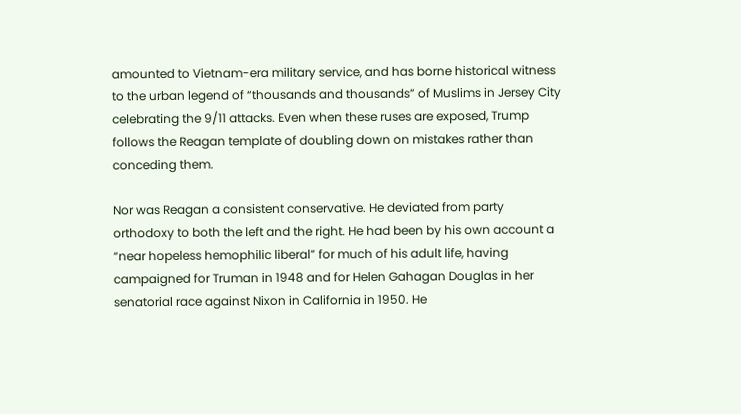amounted to Vietnam-era military service, and has borne historical witness to the urban legend of “thousands and thousands” of Muslims in Jersey City celebrating the 9/11 attacks. Even when these ruses are exposed, Trump follows the Reagan template of doubling down on mistakes rather than conceding them.

Nor was Reagan a consistent conservative. He deviated from party orthodoxy to both the left and the right. He had been by his own account a “near hopeless hemophilic liberal” for much of his adult life, having campaigned for Truman in 1948 and for Helen Gahagan Douglas in her senatorial race against Nixon in California in 1950. He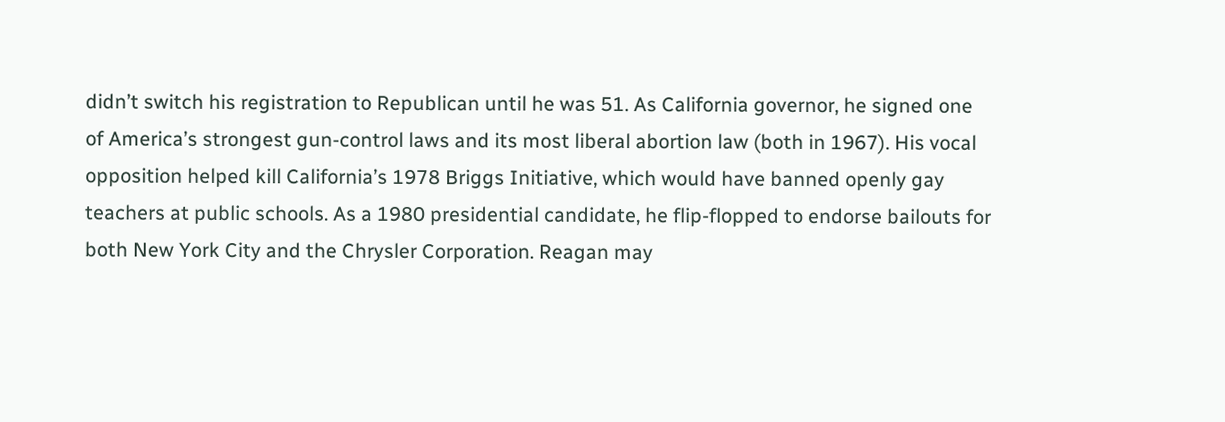didn’t switch his registration to Republican until he was 51. As California governor, he signed one of America’s strongest gun-control laws and its most liberal abortion law (both in 1967). His vocal opposition helped kill California’s 1978 Briggs Initiative, which would have banned openly gay teachers at public schools. As a 1980 presidential candidate, he flip-flopped to endorse bailouts for both New York City and the Chrysler Corporation. Reagan may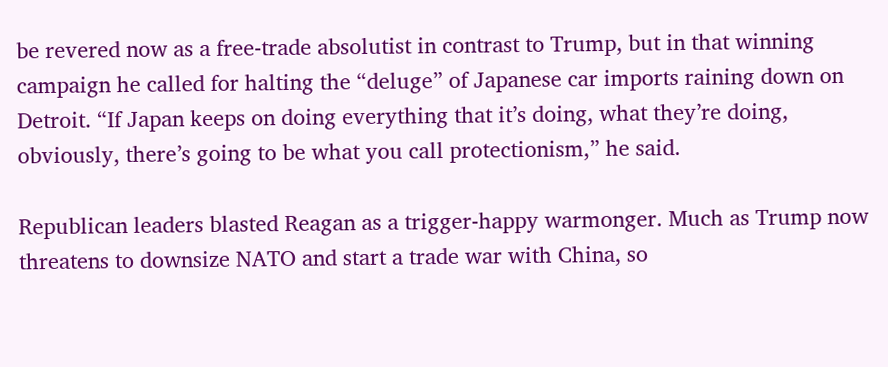be revered now as a free-trade absolutist in contrast to Trump, but in that winning campaign he called for halting the “deluge” of Japanese car imports raining down on Detroit. “If Japan keeps on doing everything that it’s doing, what they’re doing, obviously, there’s going to be what you call protectionism,” he said.

Republican leaders blasted Reagan as a trigger-happy warmonger. Much as Trump now threatens to downsize NATO and start a trade war with China, so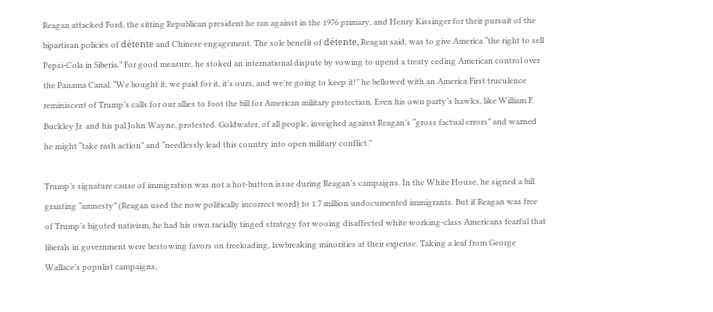Reagan attacked Ford, the sitting Republican president he ran against in the 1976 primary, and Henry Kissinger for their pursuit of the bipartisan policies of détente and Chinese engagement. The sole benefit of détente, Reagan said, was to give America “the right to sell Pepsi-Cola in Siberia.” For good measure, he stoked an international dispute by vowing to upend a treaty ceding American control over the Panama Canal. “We bought it, we paid for it, it’s ours, and we’re going to keep it!” he bellowed with an America First truculence reminiscent of Trump’s calls for our allies to foot the bill for American military protection. Even his own party’s hawks, like William F. Buckley Jr. and his pal John Wayne, protested. Goldwater, of all people, inveighed against Reagan’s “gross factual errors” and warned he might “take rash action” and “needlessly lead this country into open military conflict.”

Trump’s signature cause of immigration was not a hot-button issue during Reagan’s campaigns. In the White House, he signed a bill granting “amnesty” (Reagan used the now politically incorrect word) to 1.7 million undocumented immigrants. But if Reagan was free of Trump’s bigoted nativism, he had his own racially tinged strategy for wooing disaffected white working-class Americans fearful that liberals in government were bestowing favors on freeloading, lawbreaking minorities at their expense. Taking a leaf from George Wallace’s populist campaigns,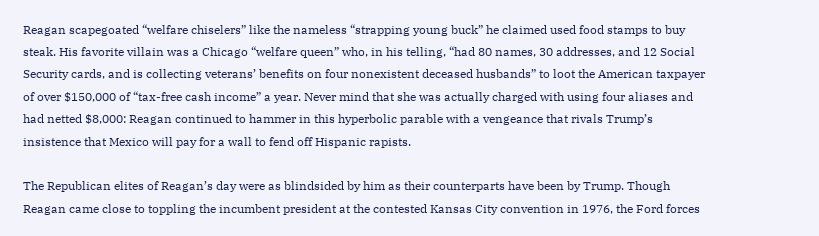Reagan scapegoated “welfare chiselers” like the nameless “strapping young buck” he claimed used food stamps to buy steak. His favorite villain was a Chicago “welfare queen” who, in his telling, “had 80 names, 30 addresses, and 12 Social Security cards, and is collecting veterans’ benefits on four nonexistent deceased husbands” to loot the American taxpayer of over $150,000 of “tax-free cash income” a year. Never mind that she was actually charged with using four aliases and had netted $8,000: Reagan continued to hammer in this hyperbolic parable with a vengeance that rivals Trump’s insistence that Mexico will pay for a wall to fend off Hispanic rapists.

The Republican elites of Reagan’s day were as blindsided by him as their counterparts have been by Trump. Though Reagan came close to toppling the incumbent president at the contested Kansas City convention in 1976, the Ford forces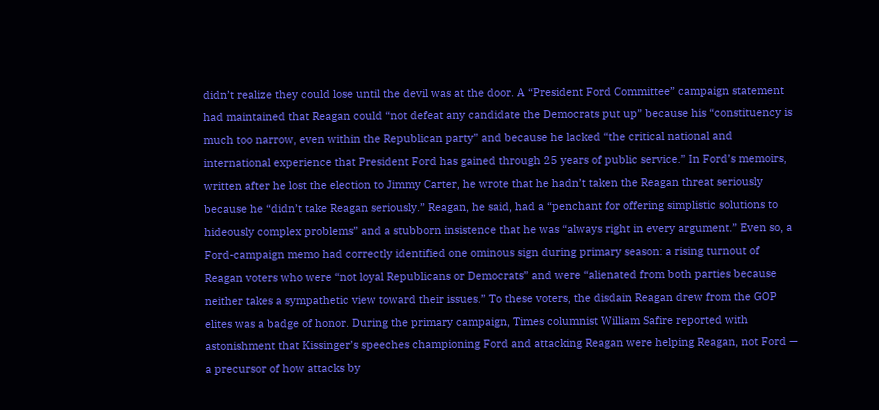didn’t realize they could lose until the devil was at the door. A “President Ford Committee” campaign statement had maintained that Reagan could “not defeat any candidate the Democrats put up” because his “constituency is much too narrow, even within the Republican party” and because he lacked “the critical national and international experience that President Ford has gained through 25 years of public service.” In Ford’s memoirs, written after he lost the election to Jimmy Carter, he wrote that he hadn’t taken the Reagan threat seriously because he “didn’t take Reagan seriously.” Reagan, he said, had a “penchant for offering simplistic solutions to hideously complex problems” and a stubborn insistence that he was “always right in every argument.” Even so, a Ford-campaign memo had correctly identified one ominous sign during primary season: a rising turnout of Reagan voters who were “not loyal Republicans or Democrats” and were “alienated from both parties because neither takes a sympathetic view toward their issues.” To these voters, the disdain Reagan drew from the GOP elites was a badge of honor. During the primary campaign, Times columnist William Safire reported with astonishment that Kissinger’s speeches championing Ford and attacking Reagan were helping Reagan, not Ford — a precursor of how attacks by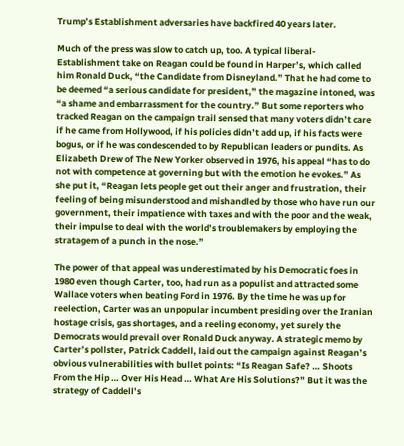Trump’s Establishment adversaries have backfired 40 years later.

Much of the press was slow to catch up, too. A typical liberal-Establishment take on Reagan could be found in Harper’s, which called him Ronald Duck, “the Candidate from Disneyland.” That he had come to be deemed “a serious candidate for president,” the magazine intoned, was “a shame and embarrassment for the country.” But some reporters who tracked Reagan on the campaign trail sensed that many voters didn’t care if he came from Hollywood, if his policies didn’t add up, if his facts were bogus, or if he was condescended to by Republican leaders or pundits. As Elizabeth Drew of The New Yorker observed in 1976, his appeal “has to do not with competence at governing but with the emotion he evokes.” As she put it, “Reagan lets people get out their anger and frustration, their feeling of being misunderstood and mishandled by those who have run our government, their impatience with taxes and with the poor and the weak, their impulse to deal with the world’s troublemakers by employing the stratagem of a punch in the nose.”

The power of that appeal was underestimated by his Democratic foes in 1980 even though Carter, too, had run as a populist and attracted some Wallace voters when beating Ford in 1976. By the time he was up for reelection, Carter was an unpopular incumbent presiding over the Iranian hostage crisis, gas shortages, and a reeling economy, yet surely the Democrats would prevail over Ronald Duck anyway. A strategic memo by Carter’s pollster, Patrick Caddell, laid out the campaign against Reagan’s obvious vulnerabilities with bullet points: “Is Reagan Safe? … Shoots From the Hip … Over His Head … What Are His Solutions?” But it was the strategy of Caddell’s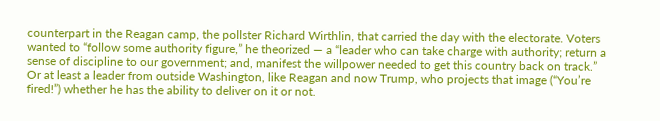counterpart in the Reagan camp, the pollster Richard Wirthlin, that carried the day with the electorate. Voters wanted to “follow some authority figure,” he theorized — a “leader who can take charge with authority; return a sense of discipline to our government; and, manifest the willpower needed to get this country back on track.” Or at least a leader from outside Washington, like Reagan and now Trump, who projects that image (“You’re fired!”) whether he has the ability to deliver on it or not.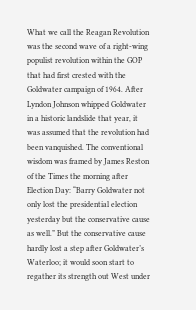What we call the Reagan Revolution was the second wave of a right-wing populist revolution within the GOP that had first crested with the Goldwater campaign of 1964. After Lyndon Johnson whipped Goldwater in a historic landslide that year, it was assumed that the revolution had been vanquished. The conventional wisdom was framed by James Reston of the Times the morning after Election Day: “Barry Goldwater not only lost the presidential election yesterday but the conservative cause as well.” But the conservative cause hardly lost a step after Goldwater’s Waterloo; it would soon start to regather its strength out West under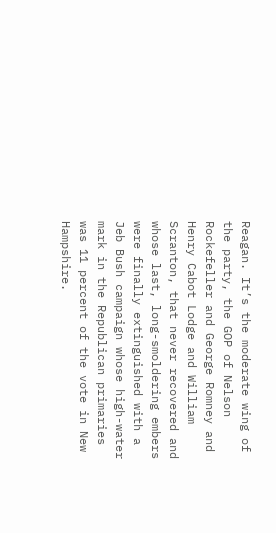Reagan. It’s the moderate wing of the party, the GOP of Nelson Rockefeller and George Romney and Henry Cabot Lodge and William Scranton, that never recovered and whose last, long-smoldering embers were finally extinguished with a Jeb Bush campaign whose high-water mark in the Republican primaries was 11 percent of the vote in New Hampshire.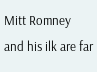Mitt Romney and his ilk are far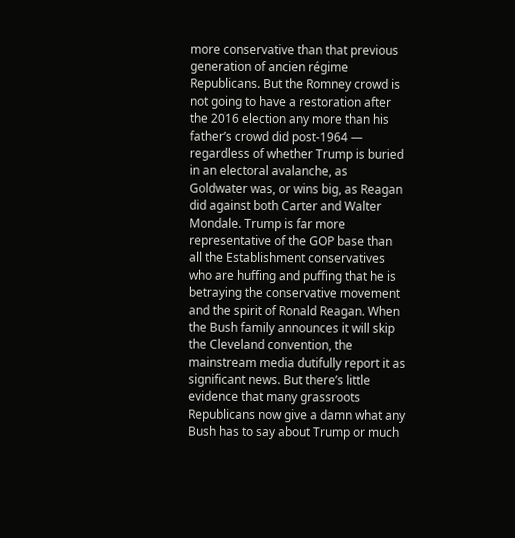more conservative than that previous generation of ancien régime Republicans. But the Romney crowd is not going to have a restoration after the 2016 election any more than his father’s crowd did post-1964 — regardless of whether Trump is buried in an electoral avalanche, as Goldwater was, or wins big, as Reagan did against both Carter and Walter Mondale. Trump is far more representative of the GOP base than all the Establishment conservatives who are huffing and puffing that he is betraying the conservative movement and the spirit of Ronald Reagan. When the Bush family announces it will skip the Cleveland convention, the mainstream media dutifully report it as significant news. But there’s little evidence that many grassroots Republicans now give a damn what any Bush has to say about Trump or much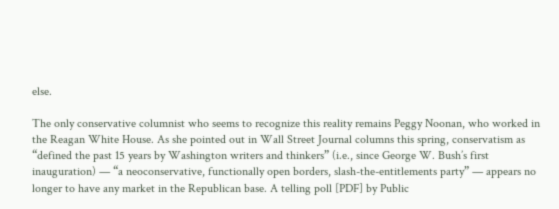else.

The only conservative columnist who seems to recognize this reality remains Peggy Noonan, who worked in the Reagan White House. As she pointed out in Wall Street Journal columns this spring, conservatism as “defined the past 15 years by Washington writers and thinkers” (i.e., since George W. Bush’s first inauguration) — “a neoconservative, functionally open borders, slash-the-entitlements party” — appears no longer to have any market in the Republican base. A telling poll [PDF] by Public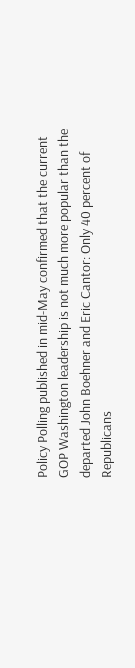Policy Polling published in mid-May confirmed that the current GOP Washington leadership is not much more popular than the departed John Boehner and Eric Cantor: Only 40 percent of Republicans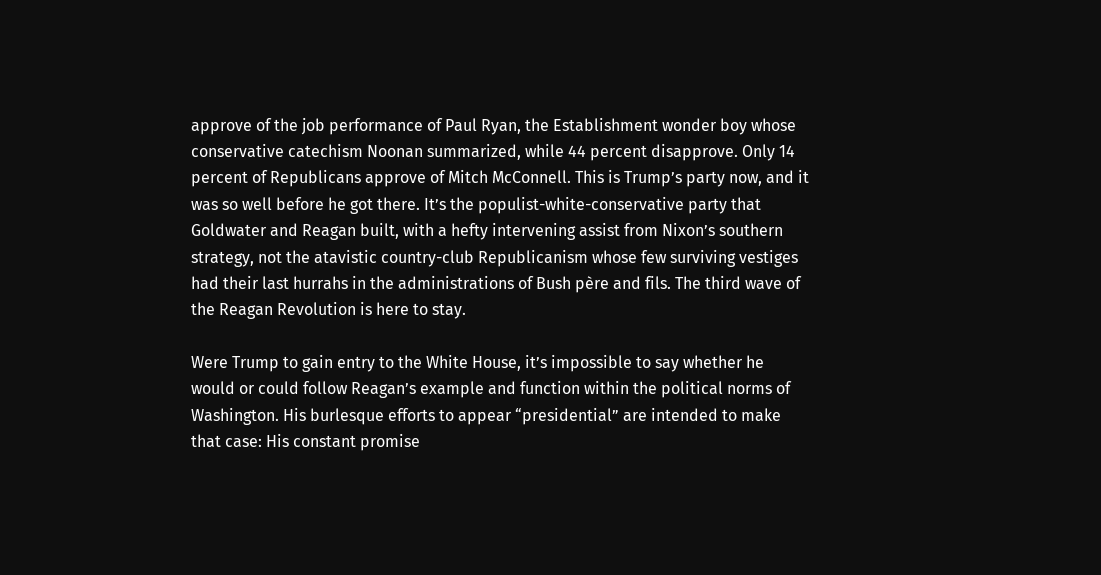approve of the job performance of Paul Ryan, the Establishment wonder boy whose conservative catechism Noonan summarized, while 44 percent disapprove. Only 14 percent of Republicans approve of Mitch McConnell. This is Trump’s party now, and it was so well before he got there. It’s the populist-white-conservative party that Goldwater and Reagan built, with a hefty intervening assist from Nixon’s southern strategy, not the atavistic country-club Republicanism whose few surviving vestiges had their last hurrahs in the administrations of Bush père and fils. The third wave of the Reagan Revolution is here to stay.

Were Trump to gain entry to the White House, it’s impossible to say whether he would or could follow Reagan’s example and function within the political norms of Washington. His burlesque efforts to appear “presidential” are intended to make that case: His constant promise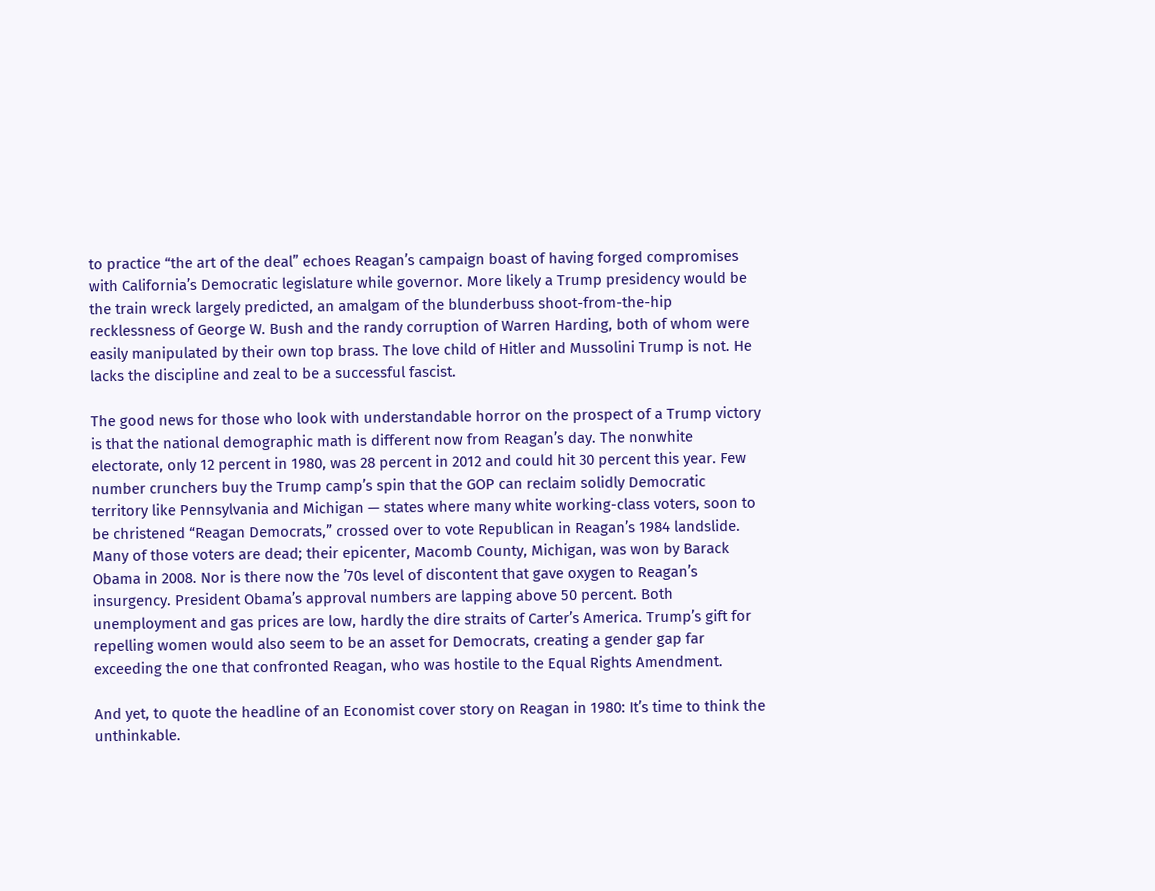to practice “the art of the deal” echoes Reagan’s campaign boast of having forged compromises with California’s Democratic legislature while governor. More likely a Trump presidency would be the train wreck largely predicted, an amalgam of the blunderbuss shoot-from-the-hip recklessness of George W. Bush and the randy corruption of Warren Harding, both of whom were easily manipulated by their own top brass. The love child of Hitler and Mussolini Trump is not. He lacks the discipline and zeal to be a successful fascist.

The good news for those who look with understandable horror on the prospect of a Trump victory is that the national demographic math is different now from Reagan’s day. The nonwhite electorate, only 12 percent in 1980, was 28 percent in 2012 and could hit 30 percent this year. Few number crunchers buy the Trump camp’s spin that the GOP can reclaim solidly Democratic territory like Pennsylvania and Michigan — states where many white working-class voters, soon to be christened “Reagan Democrats,” crossed over to vote Republican in Reagan’s 1984 landslide. Many of those voters are dead; their epicenter, Macomb County, Michigan, was won by Barack Obama in 2008. Nor is there now the ’70s level of discontent that gave oxygen to Reagan’s insurgency. President Obama’s approval numbers are lapping above 50 percent. Both unemployment and gas prices are low, hardly the dire straits of Carter’s America. Trump’s gift for repelling women would also seem to be an asset for Democrats, creating a gender gap far exceeding the one that confronted Reagan, who was hostile to the Equal Rights Amendment.

And yet, to quote the headline of an Economist cover story on Reagan in 1980: It’s time to think the unthinkable.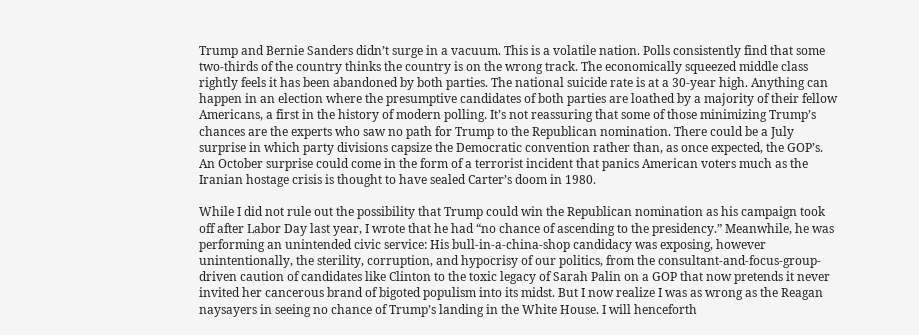Trump and Bernie Sanders didn’t surge in a vacuum. This is a volatile nation. Polls consistently find that some two-thirds of the country thinks the country is on the wrong track. The economically squeezed middle class rightly feels it has been abandoned by both parties. The national suicide rate is at a 30-year high. Anything can happen in an election where the presumptive candidates of both parties are loathed by a majority of their fellow Americans, a first in the history of modern polling. It’s not reassuring that some of those minimizing Trump’s chances are the experts who saw no path for Trump to the Republican nomination. There could be a July surprise in which party divisions capsize the Democratic convention rather than, as once expected, the GOP’s. An October surprise could come in the form of a terrorist incident that panics American voters much as the Iranian hostage crisis is thought to have sealed Carter’s doom in 1980.

While I did not rule out the possibility that Trump could win the Republican nomination as his campaign took off after Labor Day last year, I wrote that he had “no chance of ascending to the presidency.” Meanwhile, he was performing an unintended civic service: His bull-in-a-china-shop candidacy was exposing, however unintentionally, the sterility, corruption, and hypocrisy of our politics, from the consultant-and-focus-group-driven caution of candidates like Clinton to the toxic legacy of Sarah Palin on a GOP that now pretends it never invited her cancerous brand of bigoted populism into its midst. But I now realize I was as wrong as the Reagan naysayers in seeing no chance of Trump’s landing in the White House. I will henceforth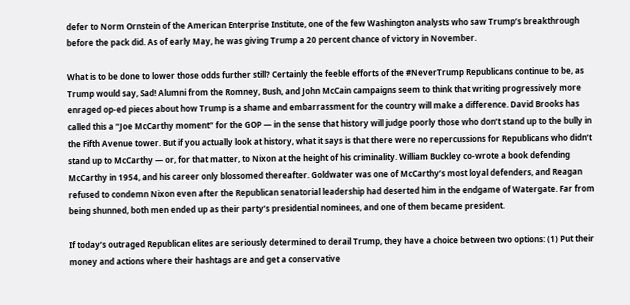defer to Norm Ornstein of the American Enterprise Institute, one of the few Washington analysts who saw Trump’s breakthrough before the pack did. As of early May, he was giving Trump a 20 percent chance of victory in November.

What is to be done to lower those odds further still? Certainly the feeble efforts of the #NeverTrump Republicans continue to be, as Trump would say, Sad! Alumni from the Romney, Bush, and John McCain campaigns seem to think that writing progressively more enraged op-ed pieces about how Trump is a shame and embarrassment for the country will make a difference. David Brooks has called this a “Joe McCarthy moment” for the GOP — in the sense that history will judge poorly those who don’t stand up to the bully in the Fifth Avenue tower. But if you actually look at history, what it says is that there were no repercussions for Republicans who didn’t stand up to McCarthy — or, for that matter, to Nixon at the height of his criminality. William Buckley co-wrote a book defending McCarthy in 1954, and his career only blossomed thereafter. Goldwater was one of McCarthy’s most loyal defenders, and Reagan refused to condemn Nixon even after the Republican senatorial leadership had deserted him in the endgame of Watergate. Far from being shunned, both men ended up as their party’s presidential nominees, and one of them became president.

If today’s outraged Republican elites are seriously determined to derail Trump, they have a choice between two options: (1) Put their money and actions where their hashtags are and get a conservative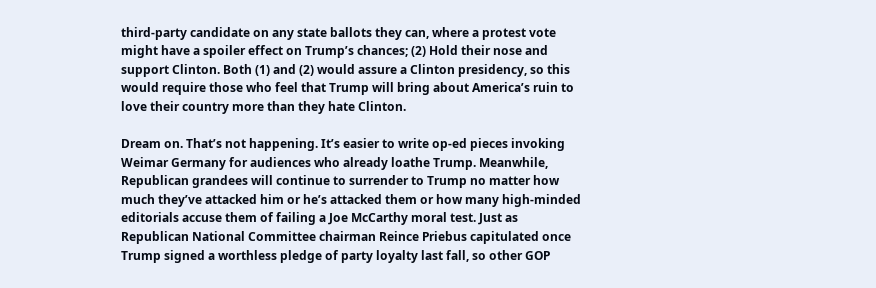third-party candidate on any state ballots they can, where a protest vote might have a spoiler effect on Trump’s chances; (2) Hold their nose and support Clinton. Both (1) and (2) would assure a Clinton presidency, so this would require those who feel that Trump will bring about America’s ruin to love their country more than they hate Clinton.

Dream on. That’s not happening. It’s easier to write op-ed pieces invoking Weimar Germany for audiences who already loathe Trump. Meanwhile, Republican grandees will continue to surrender to Trump no matter how much they’ve attacked him or he’s attacked them or how many high-minded editorials accuse them of failing a Joe McCarthy moral test. Just as Republican National Committee chairman Reince Priebus capitulated once Trump signed a worthless pledge of party loyalty last fall, so other GOP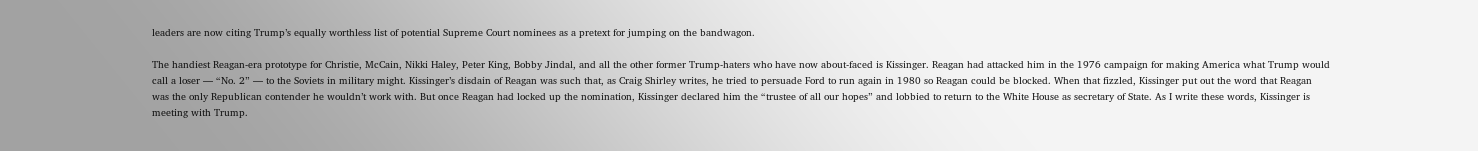leaders are now citing Trump’s equally worthless list of potential Supreme Court nominees as a pretext for jumping on the bandwagon.

The handiest Reagan-era prototype for Christie, McCain, Nikki Haley, Peter King, Bobby Jindal, and all the other former Trump-haters who have now about-faced is Kissinger. Reagan had attacked him in the 1976 campaign for making America what Trump would call a loser — “No. 2” — to the Soviets in military might. Kissinger’s disdain of Reagan was such that, as Craig Shirley writes, he tried to persuade Ford to run again in 1980 so Reagan could be blocked. When that fizzled, Kissinger put out the word that Reagan was the only Republican contender he wouldn’t work with. But once Reagan had locked up the nomination, Kissinger declared him the “trustee of all our hopes” and lobbied to return to the White House as secretary of State. As I write these words, Kissinger is meeting with Trump.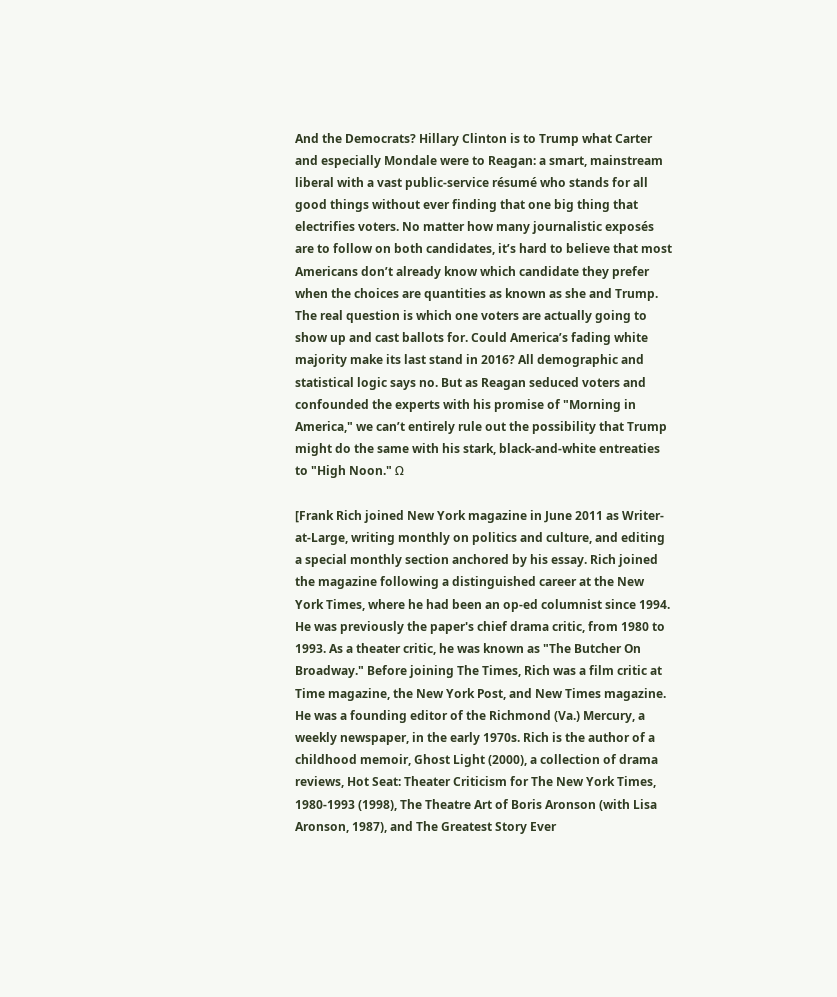And the Democrats? Hillary Clinton is to Trump what Carter and especially Mondale were to Reagan: a smart, mainstream liberal with a vast public-service résumé who stands for all good things without ever finding that one big thing that electrifies voters. No matter how many journalistic exposés are to follow on both candidates, it’s hard to believe that most Americans don’t already know which candidate they prefer when the choices are quantities as known as she and Trump. The real question is which one voters are actually going to show up and cast ballots for. Could America’s fading white majority make its last stand in 2016? All demographic and statistical logic says no. But as Reagan seduced voters and confounded the experts with his promise of "Morning in America," we can’t entirely rule out the possibility that Trump might do the same with his stark, black-and-white entreaties to "High Noon." Ω

[Frank Rich joined New York magazine in June 2011 as Writer-at-Large, writing monthly on politics and culture, and editing a special monthly section anchored by his essay. Rich joined the magazine following a distinguished career at the New York Times, where he had been an op-ed columnist since 1994. He was previously the paper's chief drama critic, from 1980 to 1993. As a theater critic, he was known as "The Butcher On Broadway." Before joining The Times, Rich was a film critic at Time magazine, the New York Post, and New Times magazine. He was a founding editor of the Richmond (Va.) Mercury, a weekly newspaper, in the early 1970s. Rich is the author of a childhood memoir, Ghost Light (2000), a collection of drama reviews, Hot Seat: Theater Criticism for The New York Times, 1980-1993 (1998), The Theatre Art of Boris Aronson (with Lisa Aronson, 1987), and The Greatest Story Ever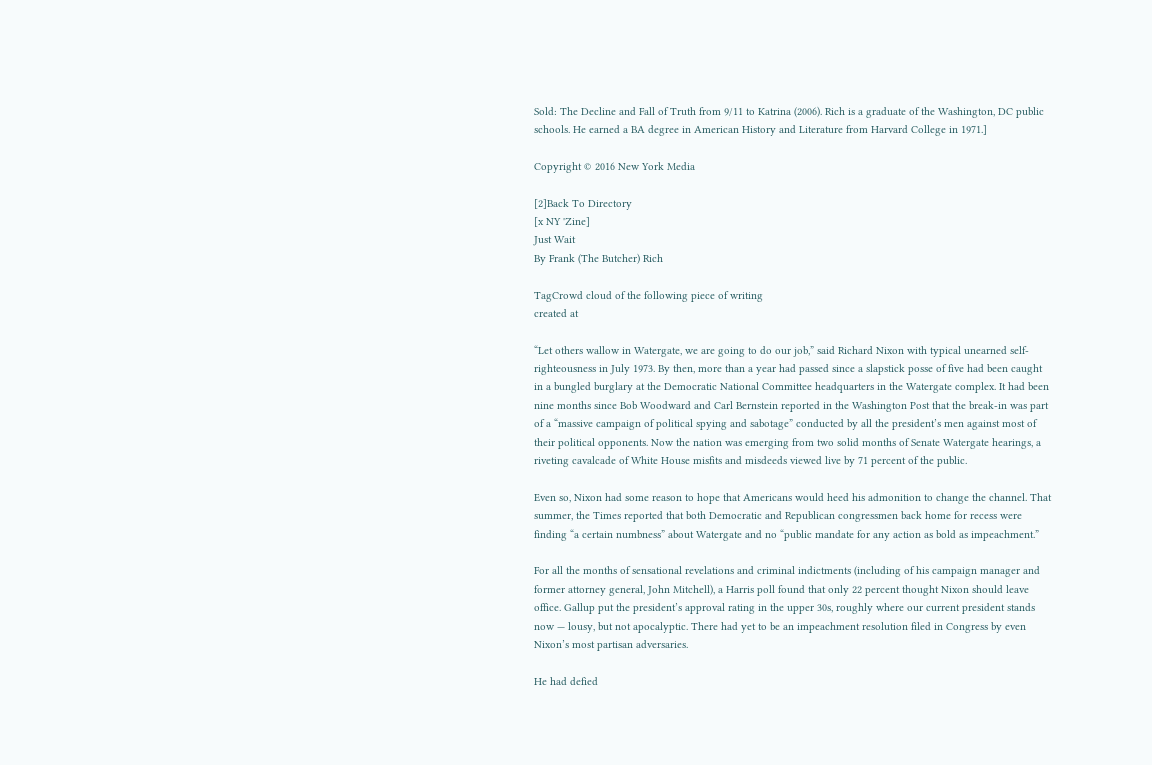Sold: The Decline and Fall of Truth from 9/11 to Katrina (2006). Rich is a graduate of the Washington, DC public schools. He earned a BA degree in American History and Literature from Harvard College in 1971.]

Copyright © 2016 New York Media

[2]Back To Directory
[x NY 'Zine]
Just Wait
By Frank (The Butcher) Rich

TagCrowd cloud of the following piece of writing
created at

“Let others wallow in Watergate, we are going to do our job,” said Richard Nixon with typical unearned self-righteousness in July 1973. By then, more than a year had passed since a slapstick posse of five had been caught in a bungled burglary at the Democratic National Committee headquarters in the Watergate complex. It had been nine months since Bob Woodward and Carl Bernstein reported in the Washington Post that the break-in was part of a “massive campaign of political spying and sabotage” conducted by all the president’s men against most of their political opponents. Now the nation was emerging from two solid months of Senate Watergate hearings, a riveting cavalcade of White House misfits and misdeeds viewed live by 71 percent of the public.

Even so, Nixon had some reason to hope that Americans would heed his admonition to change the channel. That summer, the Times reported that both Democratic and Republican congressmen back home for recess were finding “a certain numbness” about Watergate and no “public mandate for any action as bold as impeachment.”

For all the months of sensational revelations and criminal indictments (including of his campaign manager and former attorney general, John Mitchell), a Harris poll found that only 22 percent thought Nixon should leave office. Gallup put the president’s approval rating in the upper 30s, roughly where our current president stands now — lousy, but not apocalyptic. There had yet to be an impeachment resolution filed in Congress by even Nixon’s most partisan adversaries.

He had defied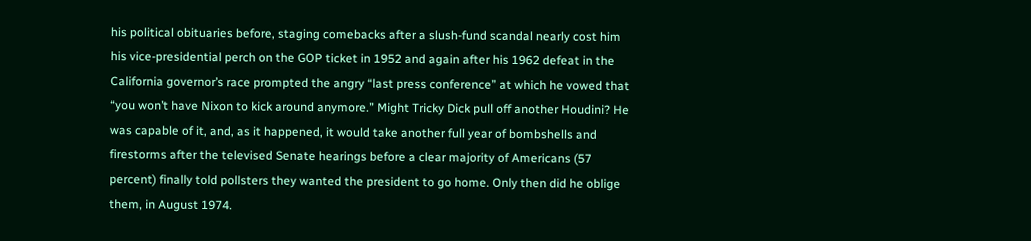his political obituaries before, staging comebacks after a slush-fund scandal nearly cost him his vice-presidential perch on the GOP ticket in 1952 and again after his 1962 defeat in the California governor’s race prompted the angry “last press conference” at which he vowed that “you won’t have Nixon to kick around anymore.” Might Tricky Dick pull off another Houdini? He was capable of it, and, as it happened, it would take another full year of bombshells and firestorms after the televised Senate hearings before a clear majority of Americans (57 percent) finally told pollsters they wanted the president to go home. Only then did he oblige them, in August 1974.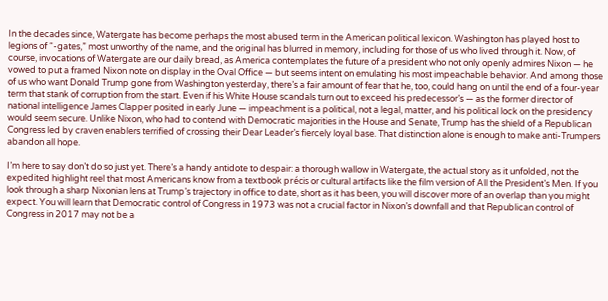In the decades since, Watergate has become perhaps the most abused term in the American political lexicon. Washington has played host to legions of “-gates,” most unworthy of the name, and the original has blurred in memory, including for those of us who lived through it. Now, of course, invocations of Watergate are our daily bread, as America contemplates the future of a president who not only openly admires Nixon — he vowed to put a framed Nixon note on display in the Oval Office — but seems intent on emulating his most impeachable behavior. And among those of us who want Donald Trump gone from Washington yesterday, there’s a fair amount of fear that he, too, could hang on until the end of a four-year term that stank of corruption from the start. Even if his White House scandals turn out to exceed his predecessor’s — as the former director of national intelligence James Clapper posited in early June — impeachment is a political, not a legal, matter, and his political lock on the presidency would seem secure. Unlike Nixon, who had to contend with Democratic majorities in the House and Senate, Trump has the shield of a Republican Congress led by craven enablers terrified of crossing their Dear Leader’s fiercely loyal base. That distinction alone is enough to make anti-Trumpers abandon all hope.

I’m here to say don’t do so just yet. There’s a handy antidote to despair: a thorough wallow in Watergate, the actual story as it unfolded, not the expedited highlight reel that most Americans know from a textbook précis or cultural artifacts like the film version of All the President’s Men. If you look through a sharp Nixonian lens at Trump’s trajectory in office to date, short as it has been, you will discover more of an overlap than you might expect. You will learn that Democratic control of Congress in 1973 was not a crucial factor in Nixon’s downfall and that Republican control of Congress in 2017 may not be a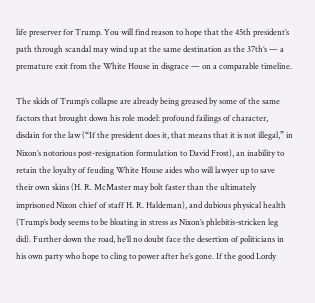life preserver for Trump. You will find reason to hope that the 45th president’s path through scandal may wind up at the same destination as the 37th’s — a premature exit from the White House in disgrace — on a comparable timeline.

The skids of Trump’s collapse are already being greased by some of the same factors that brought down his role model: profound failings of character, disdain for the law (“If the president does it, that means that it is not illegal,” in Nixon’s notorious post-resignation formulation to David Frost), an inability to retain the loyalty of feuding White House aides who will lawyer up to save their own skins (H. R. McMaster may bolt faster than the ultimately imprisoned Nixon chief of staff H. R. Haldeman), and dubious physical health (Trump’s body seems to be bloating in stress as Nixon’s phlebitis-stricken leg did). Further down the road, he’ll no doubt face the desertion of politicians in his own party who hope to cling to power after he’s gone. If the good Lordy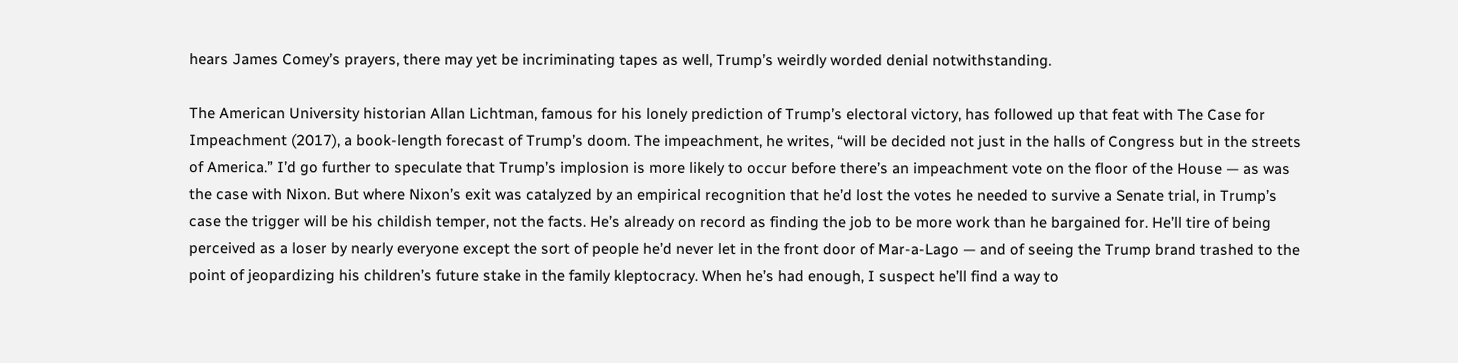hears James Comey’s prayers, there may yet be incriminating tapes as well, Trump’s weirdly worded denial notwithstanding.

The American University historian Allan Lichtman, famous for his lonely prediction of Trump’s electoral victory, has followed up that feat with The Case for Impeachment (2017), a book-length forecast of Trump’s doom. The impeachment, he writes, “will be decided not just in the halls of Congress but in the streets of America.” I’d go further to speculate that Trump’s implosion is more likely to occur before there’s an impeachment vote on the floor of the House — as was the case with Nixon. But where Nixon’s exit was catalyzed by an empirical recognition that he’d lost the votes he needed to survive a Senate trial, in Trump’s case the trigger will be his childish temper, not the facts. He’s already on record as finding the job to be more work than he bargained for. He’ll tire of being perceived as a loser by nearly everyone except the sort of people he’d never let in the front door of Mar-a-Lago — and of seeing the Trump brand trashed to the point of jeopardizing his children’s future stake in the family kleptocracy. When he’s had enough, I suspect he’ll find a way to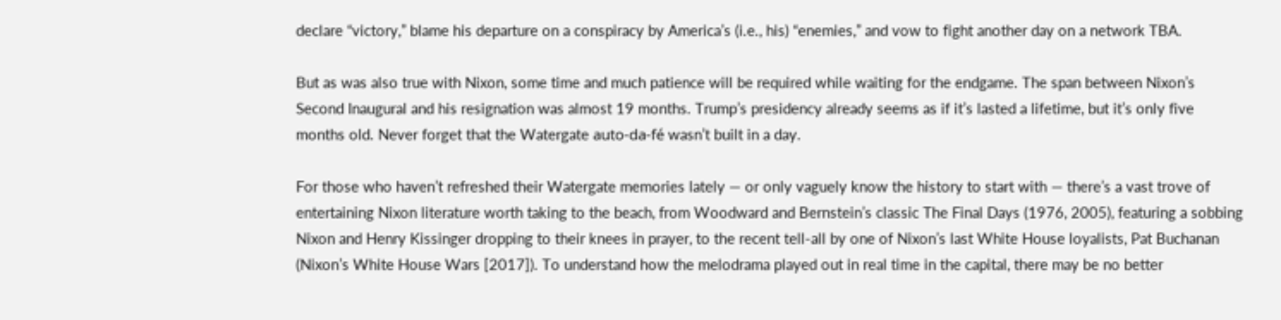declare “victory,” blame his departure on a conspiracy by America’s (i.e., his) “enemies,” and vow to fight another day on a network TBA.

But as was also true with Nixon, some time and much patience will be required while waiting for the endgame. The span between Nixon’s Second Inaugural and his resignation was almost 19 months. Trump’s presidency already seems as if it’s lasted a lifetime, but it’s only five months old. Never forget that the Watergate auto-da-fé wasn’t built in a day.

For those who haven’t refreshed their Watergate memories lately — or only vaguely know the history to start with — there’s a vast trove of entertaining Nixon literature worth taking to the beach, from Woodward and Bernstein’s classic The Final Days (1976, 2005), featuring a sobbing Nixon and Henry Kissinger dropping to their knees in prayer, to the recent tell-all by one of Nixon’s last White House loyalists, Pat Buchanan (Nixon’s White House Wars [2017]). To understand how the melodrama played out in real time in the capital, there may be no better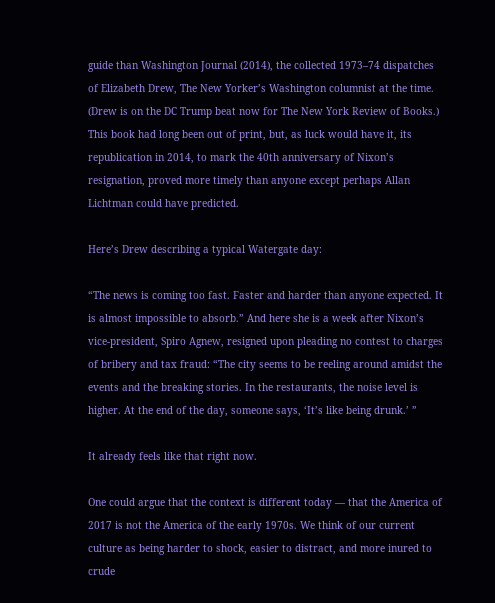guide than Washington Journal (2014), the collected 1973–74 dispatches of Elizabeth Drew, The New Yorker’s Washington columnist at the time. (Drew is on the DC Trump beat now for The New York Review of Books.) This book had long been out of print, but, as luck would have it, its republication in 2014, to mark the 40th anniversary of Nixon’s resignation, proved more timely than anyone except perhaps Allan Lichtman could have predicted.

Here’s Drew describing a typical Watergate day:

“The news is coming too fast. Faster and harder than anyone expected. It is almost impossible to absorb.” And here she is a week after Nixon’s vice-president, Spiro Agnew, resigned upon pleading no contest to charges of bribery and tax fraud: “The city seems to be reeling around amidst the events and the breaking stories. In the restaurants, the noise level is higher. At the end of the day, someone says, ‘It’s like being drunk.’ ”

It already feels like that right now.

One could argue that the context is different today — that the America of 2017 is not the America of the early 1970s. We think of our current culture as being harder to shock, easier to distract, and more inured to crude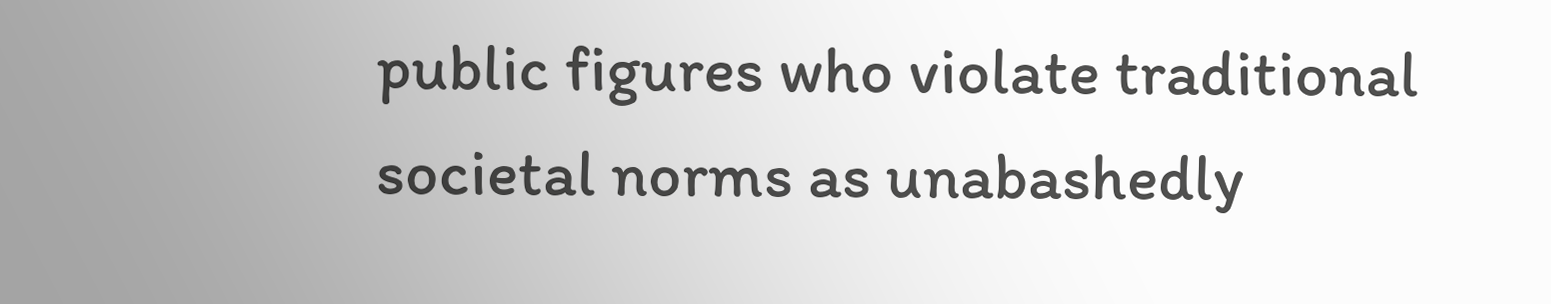public figures who violate traditional societal norms as unabashedly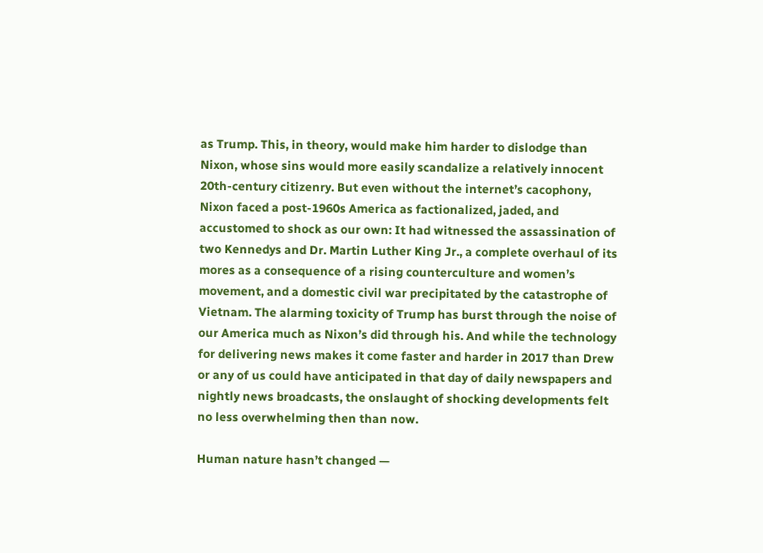as Trump. This, in theory, would make him harder to dislodge than Nixon, whose sins would more easily scandalize a relatively innocent 20th-century citizenry. But even without the internet’s cacophony, Nixon faced a post-1960s America as factionalized, jaded, and accustomed to shock as our own: It had witnessed the assassination of two Kennedys and Dr. Martin Luther King Jr., a complete overhaul of its mores as a consequence of a rising counterculture and women’s movement, and a domestic civil war precipitated by the catastrophe of Vietnam. The alarming toxicity of Trump has burst through the noise of our America much as Nixon’s did through his. And while the technology for delivering news makes it come faster and harder in 2017 than Drew or any of us could have anticipated in that day of daily newspapers and nightly news broadcasts, the onslaught of shocking developments felt no less overwhelming then than now.

Human nature hasn’t changed —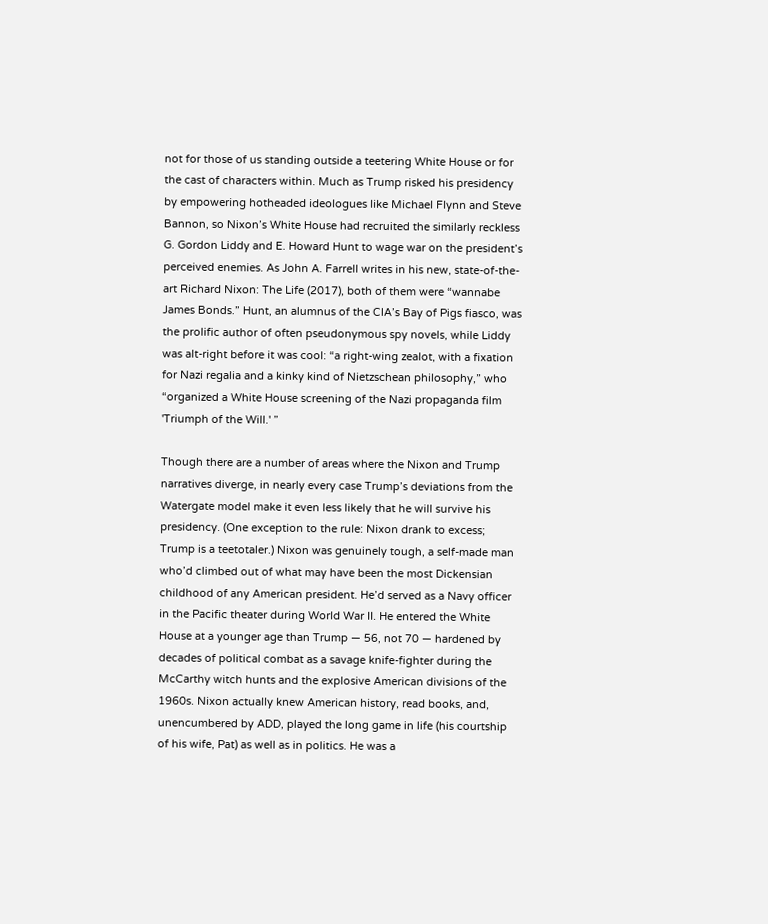not for those of us standing outside a teetering White House or for the cast of characters within. Much as Trump risked his presidency by empowering hotheaded ideologues like Michael Flynn and Steve Bannon, so Nixon’s White House had recruited the similarly reckless G. Gordon Liddy and E. Howard Hunt to wage war on the president’s perceived enemies. As John A. Farrell writes in his new, state-of-the-art Richard Nixon: The Life (2017), both of them were “wannabe James Bonds.” Hunt, an alumnus of the CIA’s Bay of Pigs fiasco, was the prolific author of often pseudonymous spy novels, while Liddy was alt-right before it was cool: “a right-wing zealot, with a fixation for Nazi regalia and a kinky kind of Nietzschean philosophy,” who “organized a White House screening of the Nazi propaganda film 'Triumph of the Will.' ”

Though there are a number of areas where the Nixon and Trump narratives diverge, in nearly every case Trump’s deviations from the Watergate model make it even less likely that he will survive his presidency. (One exception to the rule: Nixon drank to excess; Trump is a teetotaler.) Nixon was genuinely tough, a self-made man who’d climbed out of what may have been the most Dickensian childhood of any American president. He’d served as a Navy officer in the Pacific theater during World War II. He entered the White House at a younger age than Trump — 56, not 70 — hardened by decades of political combat as a savage knife-fighter during the McCarthy witch hunts and the explosive American divisions of the 1960s. Nixon actually knew American history, read books, and, unencumbered by ADD, played the long game in life (his courtship of his wife, Pat) as well as in politics. He was a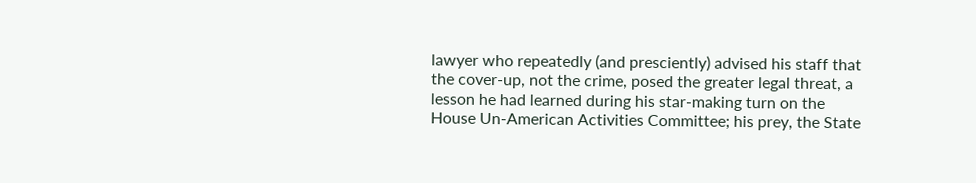lawyer who repeatedly (and presciently) advised his staff that the cover-up, not the crime, posed the greater legal threat, a lesson he had learned during his star-making turn on the House Un-American Activities Committee; his prey, the State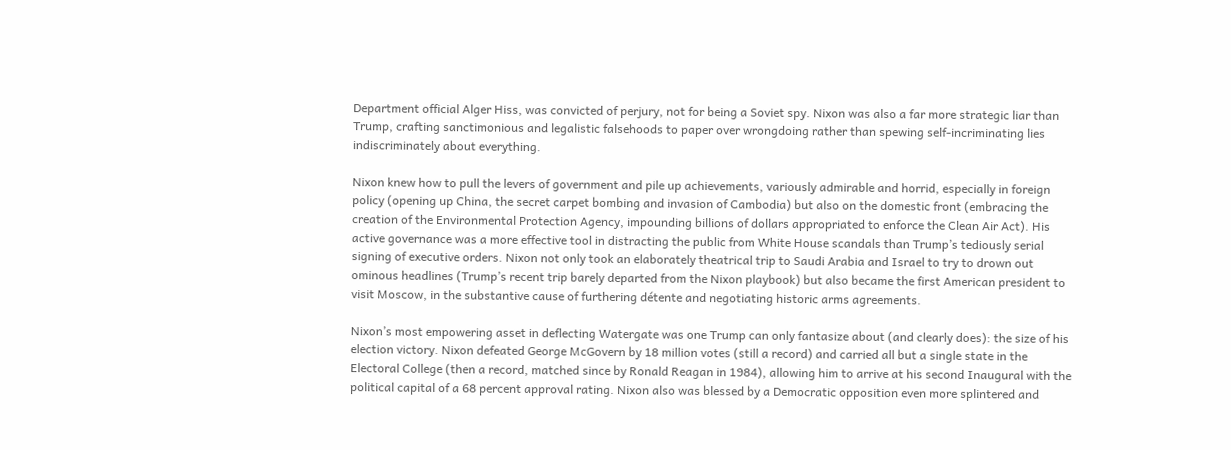Department official Alger Hiss, was convicted of perjury, not for being a Soviet spy. Nixon was also a far more strategic liar than Trump, crafting sanctimonious and legalistic falsehoods to paper over wrongdoing rather than spewing self-incriminating lies indiscriminately about everything.

Nixon knew how to pull the levers of government and pile up achievements, variously admirable and horrid, especially in foreign policy (opening up China, the secret carpet bombing and invasion of Cambodia) but also on the domestic front (embracing the creation of the Environmental Protection Agency, impounding billions of dollars appropriated to enforce the Clean Air Act). His active governance was a more effective tool in distracting the public from White House scandals than Trump’s tediously serial signing of executive orders. Nixon not only took an elaborately theatrical trip to Saudi Arabia and Israel to try to drown out ominous headlines (Trump’s recent trip barely departed from the Nixon playbook) but also became the first American president to visit Moscow, in the substantive cause of furthering détente and negotiating historic arms agreements.

Nixon’s most empowering asset in deflecting Watergate was one Trump can only fantasize about (and clearly does): the size of his election victory. Nixon defeated George McGovern by 18 million votes (still a record) and carried all but a single state in the Electoral College (then a record, matched since by Ronald Reagan in 1984), allowing him to arrive at his second Inaugural with the political capital of a 68 percent approval rating. Nixon also was blessed by a Democratic opposition even more splintered and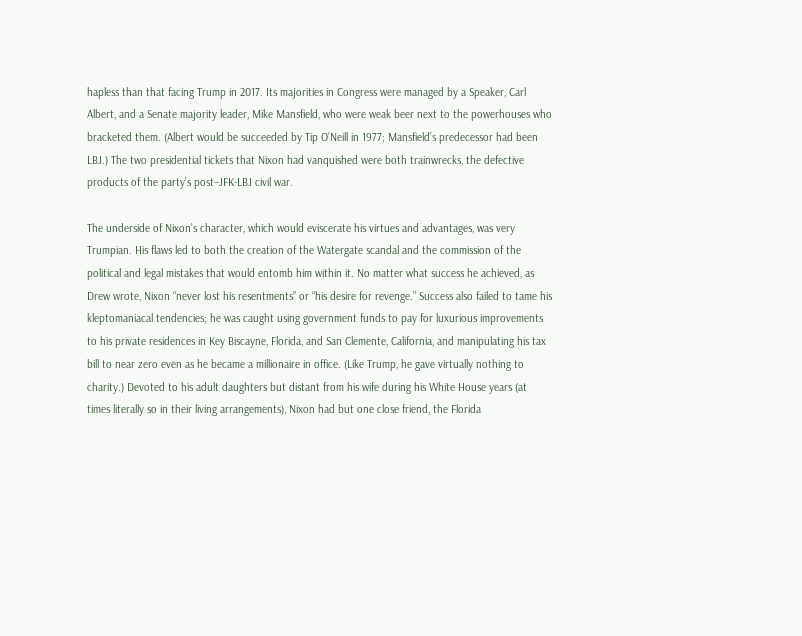hapless than that facing Trump in 2017. Its majorities in Congress were managed by a Speaker, Carl Albert, and a Senate majority leader, Mike Mansfield, who were weak beer next to the powerhouses who bracketed them. (Albert would be succeeded by Tip O’Neill in 1977; Mansfield’s predecessor had been LBJ.) The two presidential tickets that Nixon had vanquished were both trainwrecks, the defective products of the party’s post–JFK-LBJ civil war.

The underside of Nixon’s character, which would eviscerate his virtues and advantages, was very Trumpian. His flaws led to both the creation of the Watergate scandal and the commission of the political and legal mistakes that would entomb him within it. No matter what success he achieved, as Drew wrote, Nixon “never lost his resentments” or “his desire for revenge.” Success also failed to tame his kleptomaniacal tendencies; he was caught using government funds to pay for luxurious improvements to his private residences in Key Biscayne, Florida, and San Clemente, California, and manipulating his tax bill to near zero even as he became a millionaire in office. (Like Trump, he gave virtually nothing to charity.) Devoted to his adult daughters but distant from his wife during his White House years (at times literally so in their living arrangements), Nixon had but one close friend, the Florida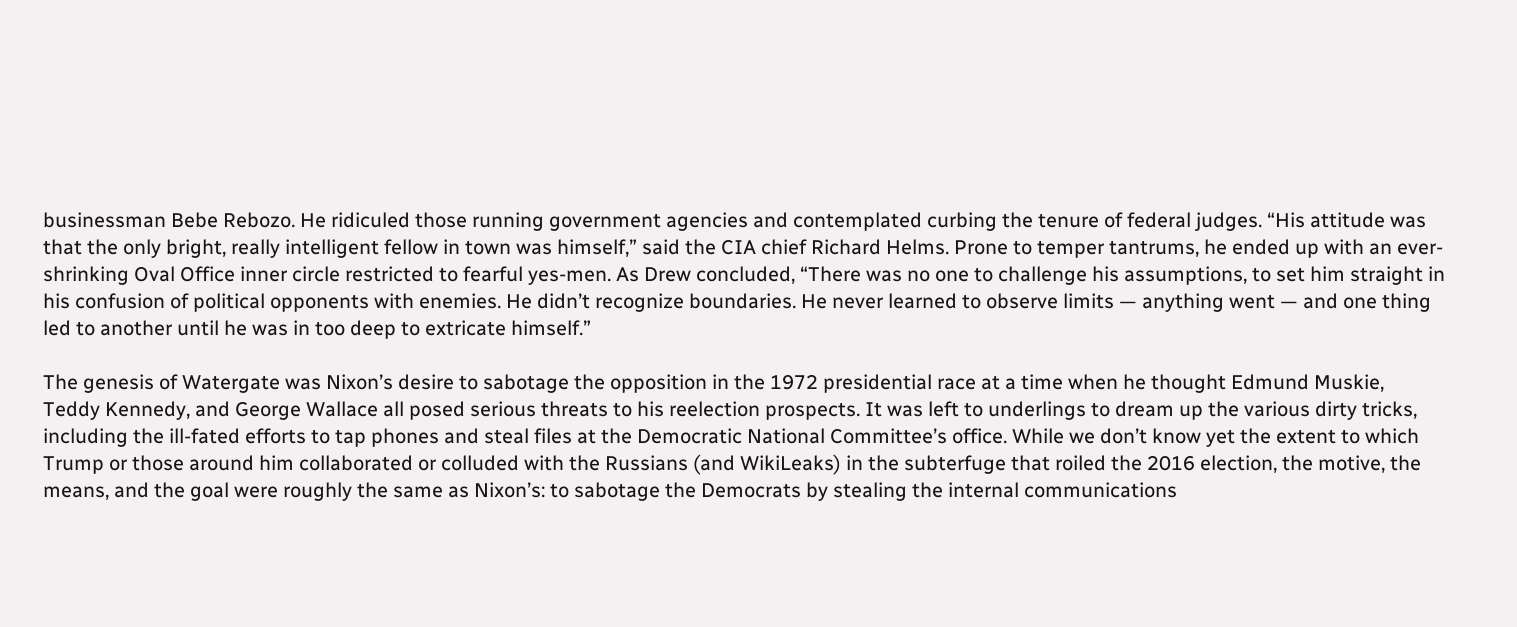businessman Bebe Rebozo. He ridiculed those running government agencies and contemplated curbing the tenure of federal judges. “His attitude was that the only bright, really intelligent fellow in town was himself,” said the CIA chief Richard Helms. Prone to temper tantrums, he ended up with an ever-shrinking Oval Office inner circle restricted to fearful yes-men. As Drew concluded, “There was no one to challenge his assumptions, to set him straight in his confusion of political opponents with enemies. He didn’t recognize boundaries. He never learned to observe limits — anything went — and one thing led to another until he was in too deep to extricate himself.”

The genesis of Watergate was Nixon’s desire to sabotage the opposition in the 1972 presidential race at a time when he thought Edmund Muskie, Teddy Kennedy, and George Wallace all posed serious threats to his reelection prospects. It was left to underlings to dream up the various dirty tricks, including the ill-fated efforts to tap phones and steal files at the Democratic National Committee’s office. While we don’t know yet the extent to which Trump or those around him collaborated or colluded with the Russians (and WikiLeaks) in the subterfuge that roiled the 2016 election, the motive, the means, and the goal were roughly the same as Nixon’s: to sabotage the Democrats by stealing the internal communications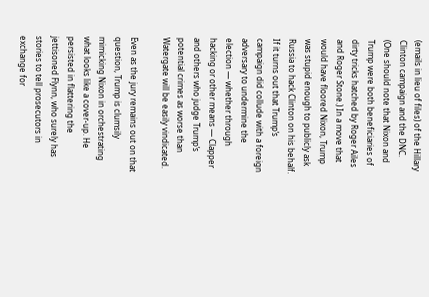(emails in lieu of files) of the Hillary Clinton campaign and the DNC. (One should note that Nixon and Trump were both beneficiaries of dirty tricks hatched by Roger Ailes and Roger Stone.) In a move that would have floored Nixon, Trump was stupid enough to publicly ask Russia to hack Clinton on his behalf. If it turns out that Trump’s campaign did collude with a foreign adversary to undermine the election — whether through hacking or other means — Clapper and others who judge Trump’s potential crimes as worse than Watergate will be easily vindicated.

Even as the jury remains out on that question, Trump is clumsily mimicking Nixon in orchestrating what looks like a cover-up. He persisted in flattering the jettisoned Flynn, who surely has stories to tell prosecutors in exchange for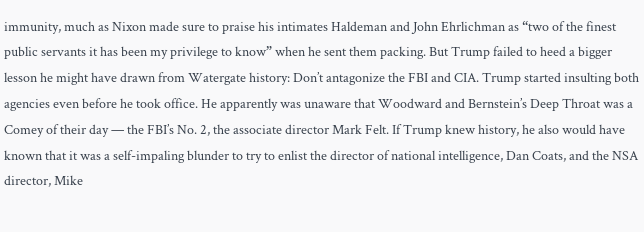immunity, much as Nixon made sure to praise his intimates Haldeman and John Ehrlichman as “two of the finest public servants it has been my privilege to know” when he sent them packing. But Trump failed to heed a bigger lesson he might have drawn from Watergate history: Don’t antagonize the FBI and CIA. Trump started insulting both agencies even before he took office. He apparently was unaware that Woodward and Bernstein’s Deep Throat was a Comey of their day — the FBI’s No. 2, the associate director Mark Felt. If Trump knew history, he also would have known that it was a self-impaling blunder to try to enlist the director of national intelligence, Dan Coats, and the NSA director, Mike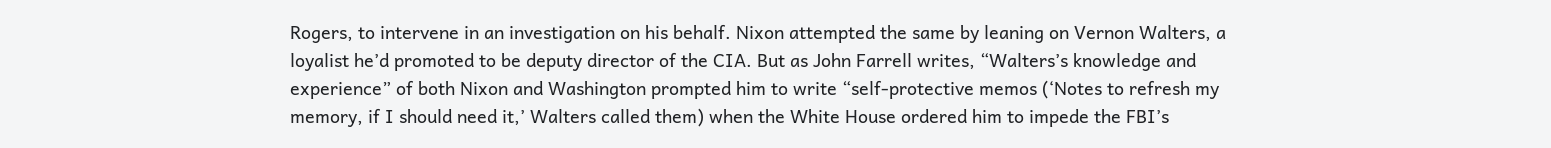Rogers, to intervene in an investigation on his behalf. Nixon attempted the same by leaning on Vernon Walters, a loyalist he’d promoted to be deputy director of the CIA. But as John Farrell writes, “Walters’s knowledge and experience” of both Nixon and Washington prompted him to write “self-protective memos (‘Notes to refresh my memory, if I should need it,’ Walters called them) when the White House ordered him to impede the FBI’s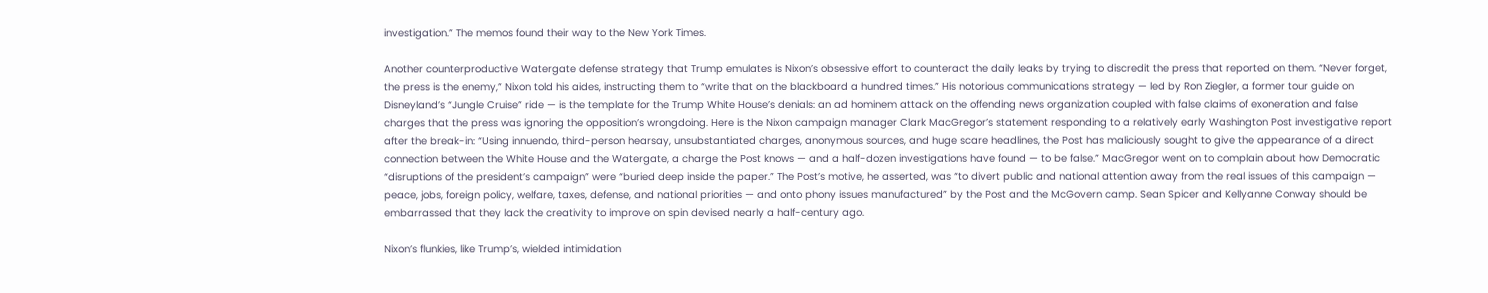investigation.” The memos found their way to the New York Times.

Another counterproductive Watergate defense strategy that Trump emulates is Nixon’s obsessive effort to counteract the daily leaks by trying to discredit the press that reported on them. “Never forget, the press is the enemy,” Nixon told his aides, instructing them to “write that on the blackboard a hundred times.” His notorious communications strategy — led by Ron Ziegler, a former tour guide on Disneyland’s “Jungle Cruise” ride — is the template for the Trump White House’s denials: an ad hominem attack on the offending news organization coupled with false claims of exoneration and false charges that the press was ignoring the opposition’s wrongdoing. Here is the Nixon campaign manager Clark MacGregor’s statement responding to a relatively early Washington Post investigative report after the break-in: “Using innuendo, third-person hearsay, unsubstantiated charges, anonymous sources, and huge scare headlines, the Post has maliciously sought to give the appearance of a direct connection between the White House and the Watergate, a charge the Post knows — and a half-dozen investigations have found — to be false.” MacGregor went on to complain about how Democratic “disruptions of the president’s campaign” were “buried deep inside the paper.” The Post’s motive, he asserted, was “to divert public and national attention away from the real issues of this campaign — peace, jobs, foreign policy, welfare, taxes, defense, and national priorities — and onto phony issues manufactured” by the Post and the McGovern camp. Sean Spicer and Kellyanne Conway should be embarrassed that they lack the creativity to improve on spin devised nearly a half-century ago.

Nixon’s flunkies, like Trump’s, wielded intimidation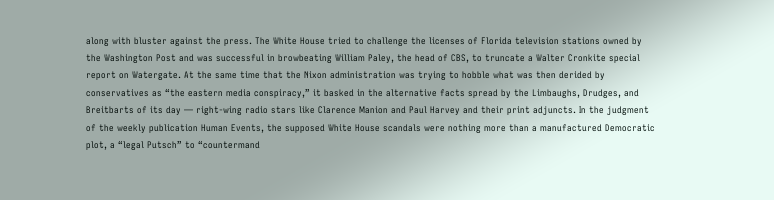along with bluster against the press. The White House tried to challenge the licenses of Florida television stations owned by the Washington Post and was successful in browbeating William Paley, the head of CBS, to truncate a Walter Cronkite special report on Watergate. At the same time that the Nixon administration was trying to hobble what was then derided by conservatives as “the eastern media conspiracy,” it basked in the alternative facts spread by the Limbaughs, Drudges, and Breitbarts of its day — right-wing radio stars like Clarence Manion and Paul Harvey and their print adjuncts. In the judgment of the weekly publication Human Events, the supposed White House scandals were nothing more than a manufactured Democratic plot, a “legal Putsch” to “countermand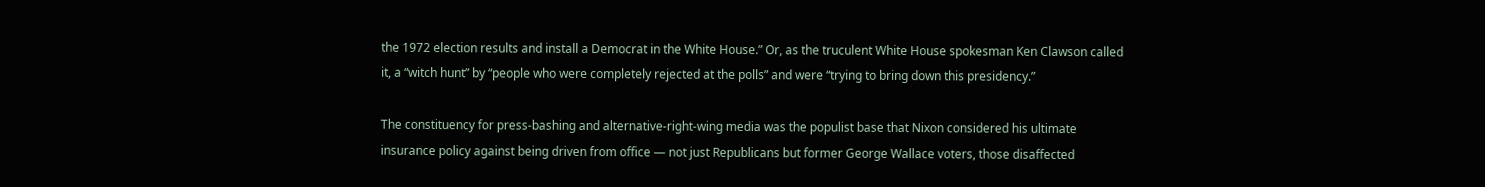the 1972 election results and install a Democrat in the White House.” Or, as the truculent White House spokesman Ken Clawson called it, a “witch hunt” by “people who were completely rejected at the polls” and were “trying to bring down this presidency.”

The constituency for press-bashing and alternative-right-wing media was the populist base that Nixon considered his ultimate insurance policy against being driven from office — not just Republicans but former George Wallace voters, those disaffected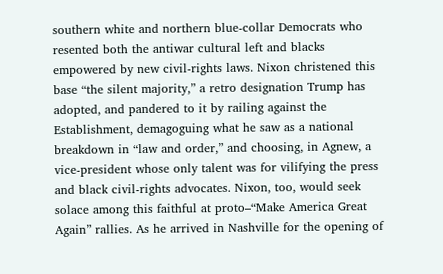southern white and northern blue-collar Democrats who resented both the antiwar cultural left and blacks empowered by new civil-rights laws. Nixon christened this base “the silent majority,” a retro designation Trump has adopted, and pandered to it by railing against the Establishment, demagoguing what he saw as a national breakdown in “law and order,” and choosing, in Agnew, a vice-president whose only talent was for vilifying the press and black civil-rights advocates. Nixon, too, would seek solace among this faithful at proto–“Make America Great Again” rallies. As he arrived in Nashville for the opening of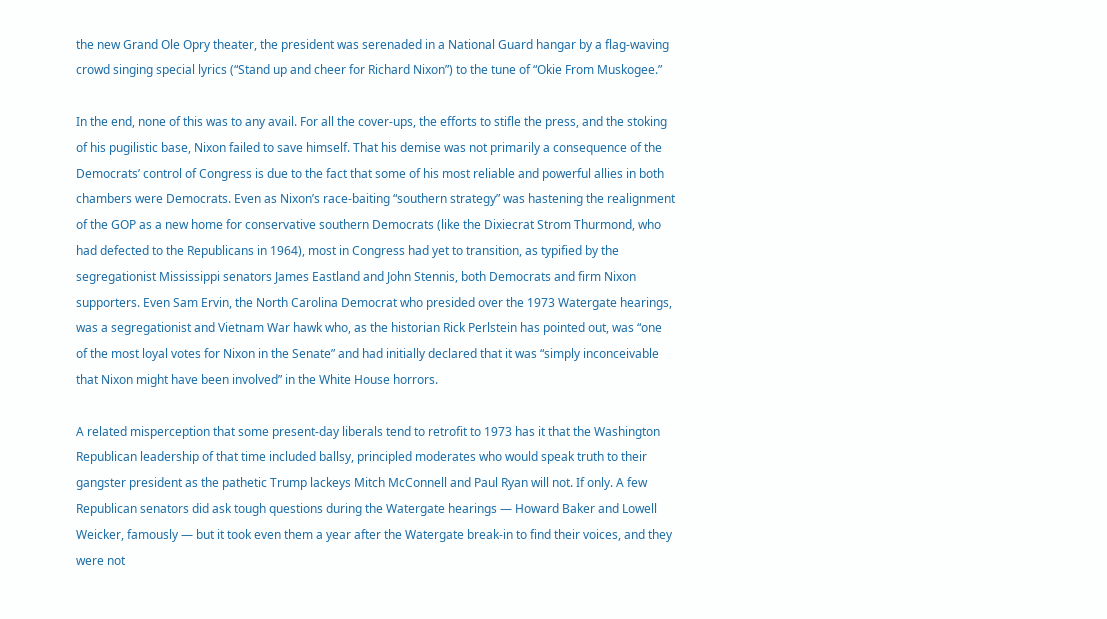the new Grand Ole Opry theater, the president was serenaded in a National Guard hangar by a flag-waving crowd singing special lyrics (“Stand up and cheer for Richard Nixon”) to the tune of “Okie From Muskogee.”

In the end, none of this was to any avail. For all the cover-ups, the efforts to stifle the press, and the stoking of his pugilistic base, Nixon failed to save himself. That his demise was not primarily a consequence of the Democrats’ control of Congress is due to the fact that some of his most reliable and powerful allies in both chambers were Democrats. Even as Nixon’s race-baiting “southern strategy” was hastening the realignment of the GOP as a new home for conservative southern Democrats (like the Dixiecrat Strom Thurmond, who had defected to the Republicans in 1964), most in Congress had yet to transition, as typified by the segregationist Mississippi senators James Eastland and John Stennis, both Democrats and firm Nixon supporters. Even Sam Ervin, the North Carolina Democrat who presided over the 1973 Watergate hearings, was a segregationist and Vietnam War hawk who, as the historian Rick Perlstein has pointed out, was “one of the most loyal votes for Nixon in the Senate” and had initially declared that it was “simply inconceivable that Nixon might have been involved” in the White House horrors.

A related misperception that some present-day liberals tend to retrofit to 1973 has it that the Washington Republican leadership of that time included ballsy, principled moderates who would speak truth to their gangster president as the pathetic Trump lackeys Mitch McConnell and Paul Ryan will not. If only. A few Republican senators did ask tough questions during the Watergate hearings — Howard Baker and Lowell Weicker, famously — but it took even them a year after the Watergate break-in to find their voices, and they were not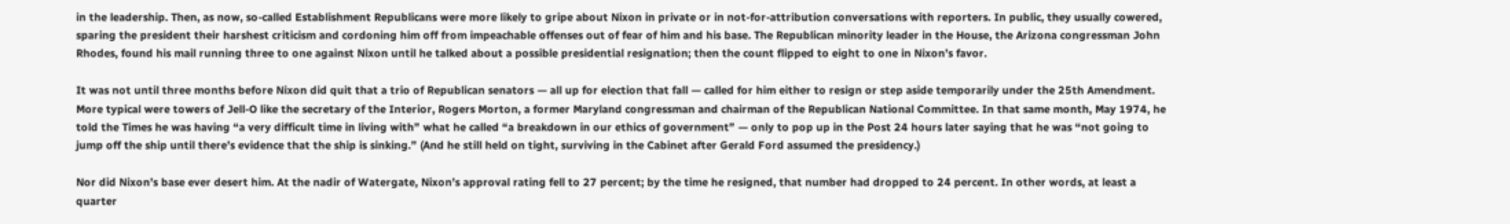in the leadership. Then, as now, so-called Establishment Republicans were more likely to gripe about Nixon in private or in not-for-attribution conversations with reporters. In public, they usually cowered, sparing the president their harshest criticism and cordoning him off from impeachable offenses out of fear of him and his base. The Republican minority leader in the House, the Arizona congressman John Rhodes, found his mail running three to one against Nixon until he talked about a possible presidential resignation; then the count flipped to eight to one in Nixon’s favor.

It was not until three months before Nixon did quit that a trio of Republican senators — all up for election that fall — called for him either to resign or step aside temporarily under the 25th Amendment. More typical were towers of Jell-O like the secretary of the Interior, Rogers Morton, a former Maryland congressman and chairman of the Republican National Committee. In that same month, May 1974, he told the Times he was having “a very difficult time in living with” what he called “a breakdown in our ethics of government” — only to pop up in the Post 24 hours later saying that he was “not going to jump off the ship until there’s evidence that the ship is sinking.” (And he still held on tight, surviving in the Cabinet after Gerald Ford assumed the presidency.)

Nor did Nixon’s base ever desert him. At the nadir of Watergate, Nixon’s approval rating fell to 27 percent; by the time he resigned, that number had dropped to 24 percent. In other words, at least a quarter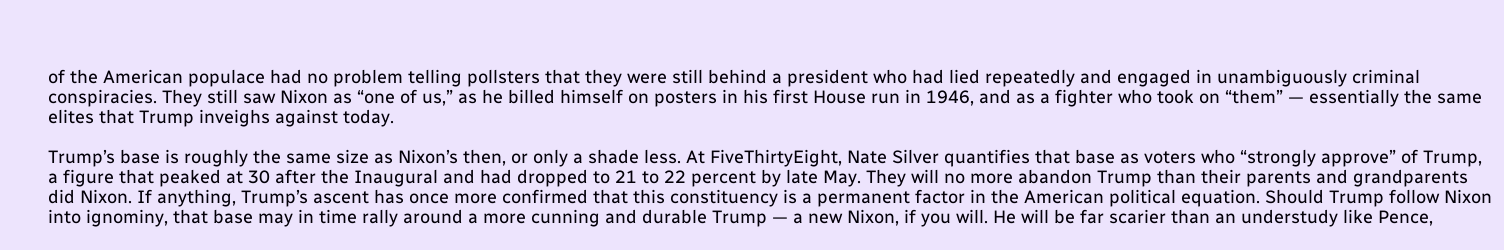of the American populace had no problem telling pollsters that they were still behind a president who had lied repeatedly and engaged in unambiguously criminal conspiracies. They still saw Nixon as “one of us,” as he billed himself on posters in his first House run in 1946, and as a fighter who took on “them” — essentially the same elites that Trump inveighs against today.

Trump’s base is roughly the same size as Nixon’s then, or only a shade less. At FiveThirtyEight, Nate Silver quantifies that base as voters who “strongly approve” of Trump, a figure that peaked at 30 after the Inaugural and had dropped to 21 to 22 percent by late May. They will no more abandon Trump than their parents and grandparents did Nixon. If anything, Trump’s ascent has once more confirmed that this constituency is a permanent factor in the American political equation. Should Trump follow Nixon into ignominy, that base may in time rally around a more cunning and durable Trump — a new Nixon, if you will. He will be far scarier than an understudy like Pence,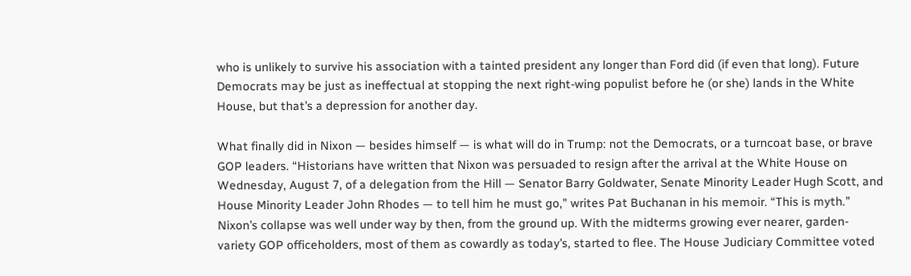who is unlikely to survive his association with a tainted president any longer than Ford did (if even that long). Future Democrats may be just as ineffectual at stopping the next right-wing populist before he (or she) lands in the White House, but that’s a depression for another day.

What finally did in Nixon — besides himself — is what will do in Trump: not the Democrats, or a turncoat base, or brave GOP leaders. “Historians have written that Nixon was persuaded to resign after the arrival at the White House on Wednesday, August 7, of a delegation from the Hill — Senator Barry Goldwater, Senate Minority Leader Hugh Scott, and House Minority Leader John Rhodes — to tell him he must go,” writes Pat Buchanan in his memoir. “This is myth.” Nixon’s collapse was well under way by then, from the ground up. With the midterms growing ever nearer, garden-variety GOP officeholders, most of them as cowardly as today’s, started to flee. The House Judiciary Committee voted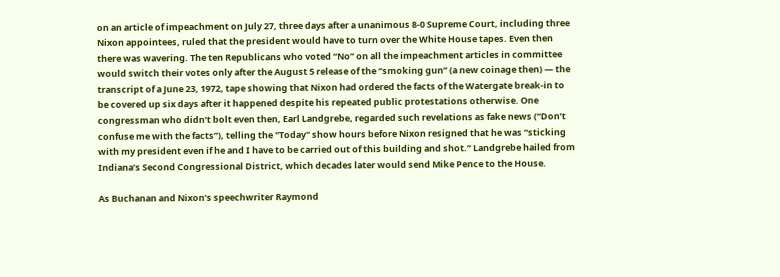on an article of impeachment on July 27, three days after a unanimous 8-0 Supreme Court, including three Nixon appointees, ruled that the president would have to turn over the White House tapes. Even then there was wavering. The ten Republicans who voted “No” on all the impeachment articles in committee would switch their votes only after the August 5 release of the “smoking gun” (a new coinage then) — the transcript of a June 23, 1972, tape showing that Nixon had ordered the facts of the Watergate break-in to be covered up six days after it happened despite his repeated public protestations otherwise. One congressman who didn’t bolt even then, Earl Landgrebe, regarded such revelations as fake news (“Don’t confuse me with the facts”), telling the "Today" show hours before Nixon resigned that he was “sticking with my president even if he and I have to be carried out of this building and shot.” Landgrebe hailed from Indiana’s Second Congressional District, which decades later would send Mike Pence to the House.

As Buchanan and Nixon’s speechwriter Raymond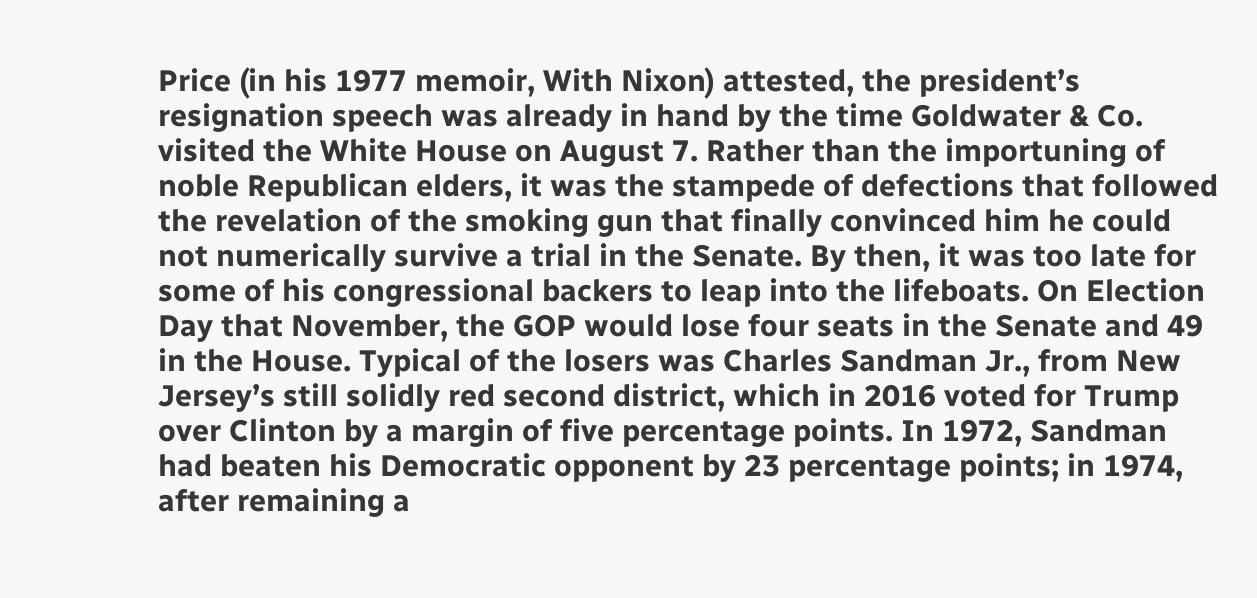Price (in his 1977 memoir, With Nixon) attested, the president’s resignation speech was already in hand by the time Goldwater & Co. visited the White House on August 7. Rather than the importuning of noble Republican elders, it was the stampede of defections that followed the revelation of the smoking gun that finally convinced him he could not numerically survive a trial in the Senate. By then, it was too late for some of his congressional backers to leap into the lifeboats. On Election Day that November, the GOP would lose four seats in the Senate and 49 in the House. Typical of the losers was Charles Sandman Jr., from New Jersey’s still solidly red second district, which in 2016 voted for Trump over Clinton by a margin of five percentage points. In 1972, Sandman had beaten his Democratic opponent by 23 percentage points; in 1974, after remaining a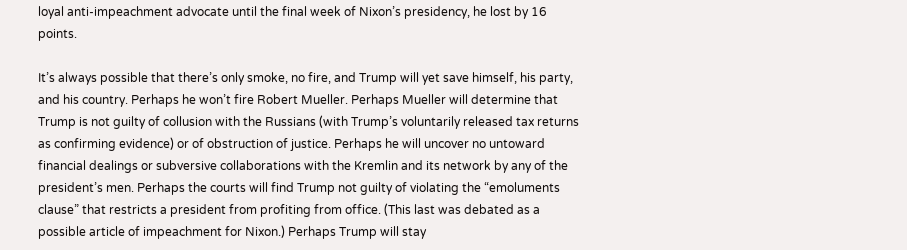loyal anti-impeachment advocate until the final week of Nixon’s presidency, he lost by 16 points.

It’s always possible that there’s only smoke, no fire, and Trump will yet save himself, his party, and his country. Perhaps he won’t fire Robert Mueller. Perhaps Mueller will determine that Trump is not guilty of collusion with the Russians (with Trump’s voluntarily released tax returns as confirming evidence) or of obstruction of justice. Perhaps he will uncover no untoward financial dealings or subversive collaborations with the Kremlin and its network by any of the president’s men. Perhaps the courts will find Trump not guilty of violating the “emoluments clause” that restricts a president from profiting from office. (This last was debated as a possible article of impeachment for Nixon.) Perhaps Trump will stay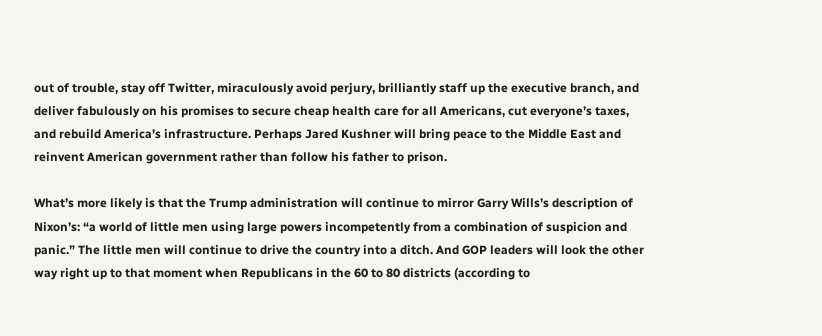out of trouble, stay off Twitter, miraculously avoid perjury, brilliantly staff up the executive branch, and deliver fabulously on his promises to secure cheap health care for all Americans, cut everyone’s taxes, and rebuild America’s infrastructure. Perhaps Jared Kushner will bring peace to the Middle East and reinvent American government rather than follow his father to prison.

What’s more likely is that the Trump administration will continue to mirror Garry Wills’s description of Nixon’s: “a world of little men using large powers incompetently from a combination of suspicion and panic.” The little men will continue to drive the country into a ditch. And GOP leaders will look the other way right up to that moment when Republicans in the 60 to 80 districts (according to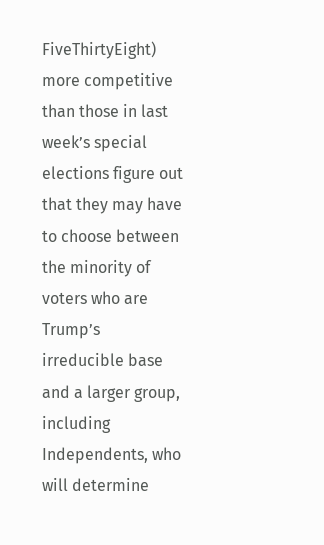FiveThirtyEight) more competitive than those in last week’s special elections figure out that they may have to choose between the minority of voters who are Trump’s irreducible base and a larger group, including Independents, who will determine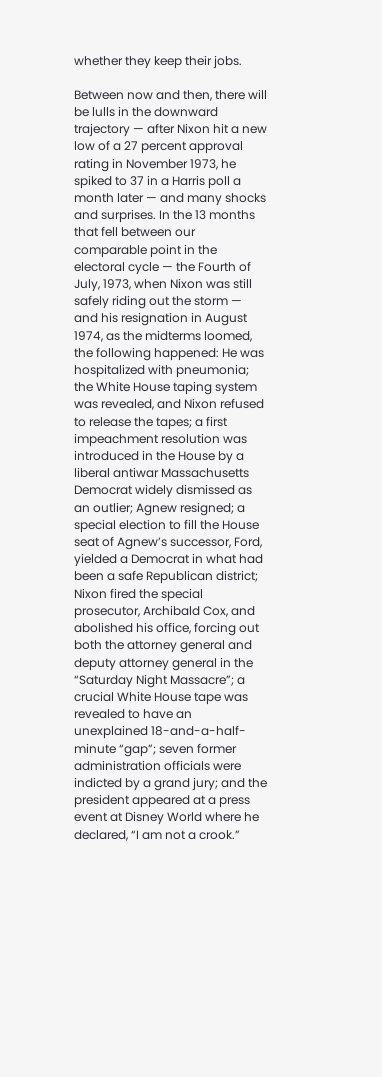whether they keep their jobs.

Between now and then, there will be lulls in the downward trajectory — after Nixon hit a new low of a 27 percent approval rating in November 1973, he spiked to 37 in a Harris poll a month later — and many shocks and surprises. In the 13 months that fell between our comparable point in the electoral cycle — the Fourth of July, 1973, when Nixon was still safely riding out the storm — and his resignation in August 1974, as the midterms loomed, the following happened: He was hospitalized with pneumonia; the White House taping system was revealed, and Nixon refused to release the tapes; a first impeachment resolution was introduced in the House by a liberal antiwar Massachusetts Democrat widely dismissed as an outlier; Agnew resigned; a special election to fill the House seat of Agnew’s successor, Ford, yielded a Democrat in what had been a safe Republican district; Nixon fired the special prosecutor, Archibald Cox, and abolished his office, forcing out both the attorney general and deputy attorney general in the “Saturday Night Massacre”; a crucial White House tape was revealed to have an unexplained 18-and-a-half-minute “gap”; seven former administration officials were indicted by a grand jury; and the president appeared at a press event at Disney World where he declared, “I am not a crook.”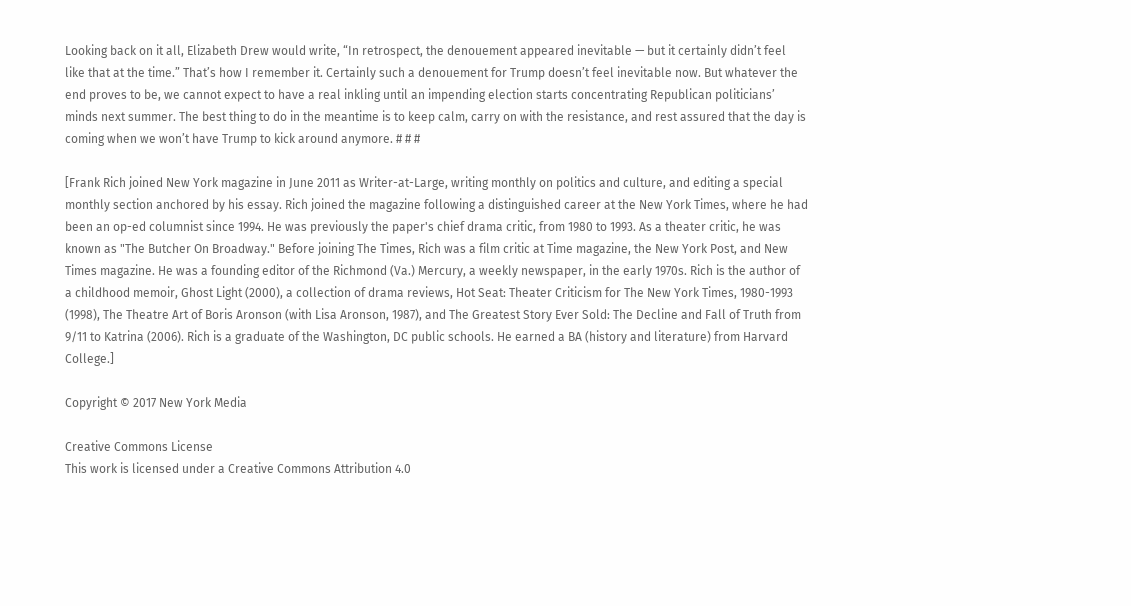Looking back on it all, Elizabeth Drew would write, “In retrospect, the denouement appeared inevitable — but it certainly didn’t feel like that at the time.” That’s how I remember it. Certainly such a denouement for Trump doesn’t feel inevitable now. But whatever the end proves to be, we cannot expect to have a real inkling until an impending election starts concentrating Republican politicians’ minds next summer. The best thing to do in the meantime is to keep calm, carry on with the resistance, and rest assured that the day is coming when we won’t have Trump to kick around anymore. # # #

[Frank Rich joined New York magazine in June 2011 as Writer-at-Large, writing monthly on politics and culture, and editing a special monthly section anchored by his essay. Rich joined the magazine following a distinguished career at the New York Times, where he had been an op-ed columnist since 1994. He was previously the paper's chief drama critic, from 1980 to 1993. As a theater critic, he was known as "The Butcher On Broadway." Before joining The Times, Rich was a film critic at Time magazine, the New York Post, and New Times magazine. He was a founding editor of the Richmond (Va.) Mercury, a weekly newspaper, in the early 1970s. Rich is the author of a childhood memoir, Ghost Light (2000), a collection of drama reviews, Hot Seat: Theater Criticism for The New York Times, 1980-1993 (1998), The Theatre Art of Boris Aronson (with Lisa Aronson, 1987), and The Greatest Story Ever Sold: The Decline and Fall of Truth from 9/11 to Katrina (2006). Rich is a graduate of the Washington, DC public schools. He earned a BA (history and literature) from Harvard College.]

Copyright © 2017 New York Media

Creative Commons License
This work is licensed under a Creative Commons Attribution 4.0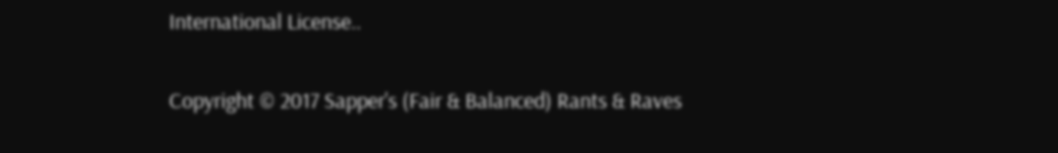International License..

Copyright © 2017 Sapper's (Fair & Balanced) Rants & Raves